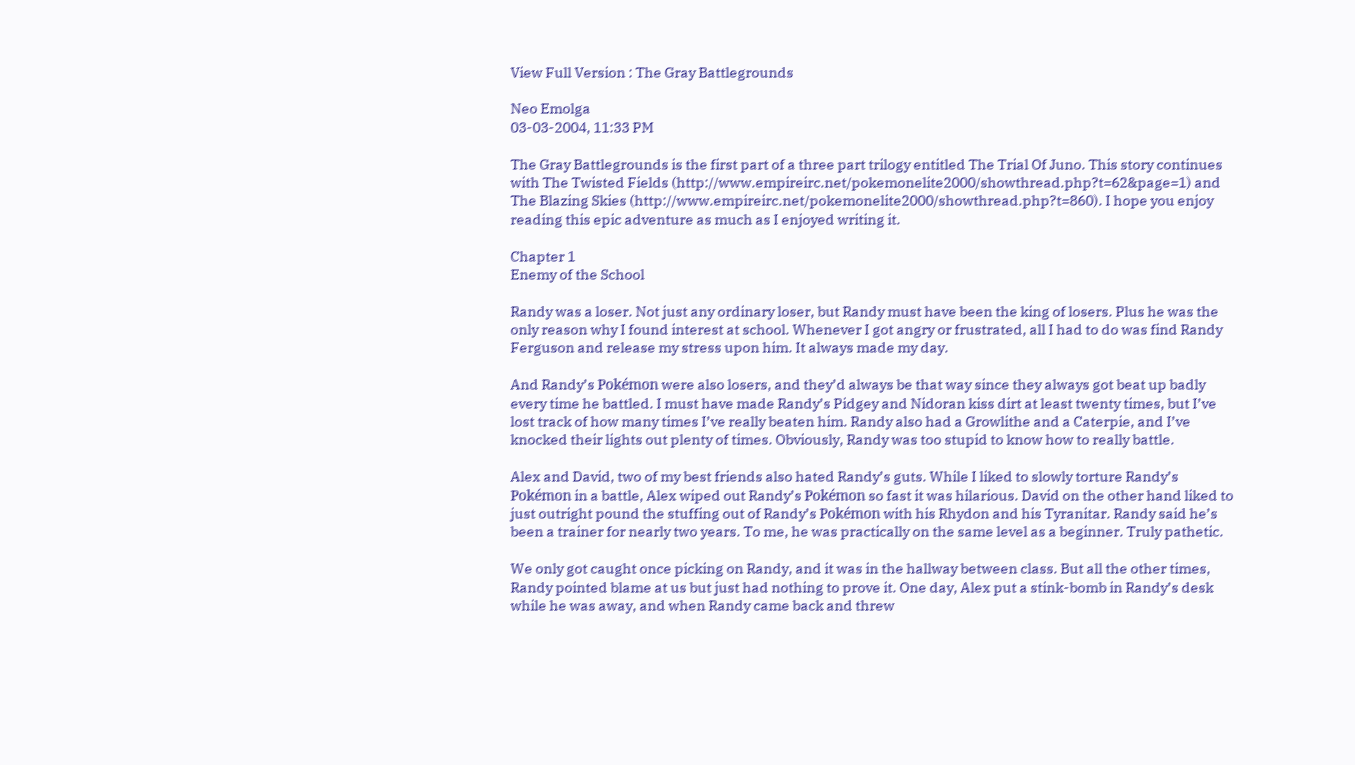View Full Version : The Gray Battlegrounds

Neo Emolga
03-03-2004, 11:33 PM

The Gray Battlegrounds is the first part of a three part trilogy entitled The Trial Of Juno. This story continues with The Twisted Fields (http://www.empireirc.net/pokemonelite2000/showthread.php?t=62&page=1) and The Blazing Skies (http://www.empireirc.net/pokemonelite2000/showthread.php?t=860). I hope you enjoy reading this epic adventure as much as I enjoyed writing it.

Chapter 1
Enemy of the School

Randy was a loser. Not just any ordinary loser, but Randy must have been the king of losers. Plus he was the only reason why I found interest at school. Whenever I got angry or frustrated, all I had to do was find Randy Ferguson and release my stress upon him. It always made my day.

And Randy’s Pokémon were also losers, and they’d always be that way since they always got beat up badly every time he battled. I must have made Randy’s Pidgey and Nidoran kiss dirt at least twenty times, but I’ve lost track of how many times I’ve really beaten him. Randy also had a Growlithe and a Caterpie, and I’ve knocked their lights out plenty of times. Obviously, Randy was too stupid to know how to really battle.

Alex and David, two of my best friends also hated Randy’s guts. While I liked to slowly torture Randy’s Pokémon in a battle, Alex wiped out Randy’s Pokémon so fast it was hilarious. David on the other hand liked to just outright pound the stuffing out of Randy’s Pokémon with his Rhydon and his Tyranitar. Randy said he’s been a trainer for nearly two years. To me, he was practically on the same level as a beginner. Truly pathetic.

We only got caught once picking on Randy, and it was in the hallway between class. But all the other times, Randy pointed blame at us but just had nothing to prove it. One day, Alex put a stink-bomb in Randy’s desk while he was away, and when Randy came back and threw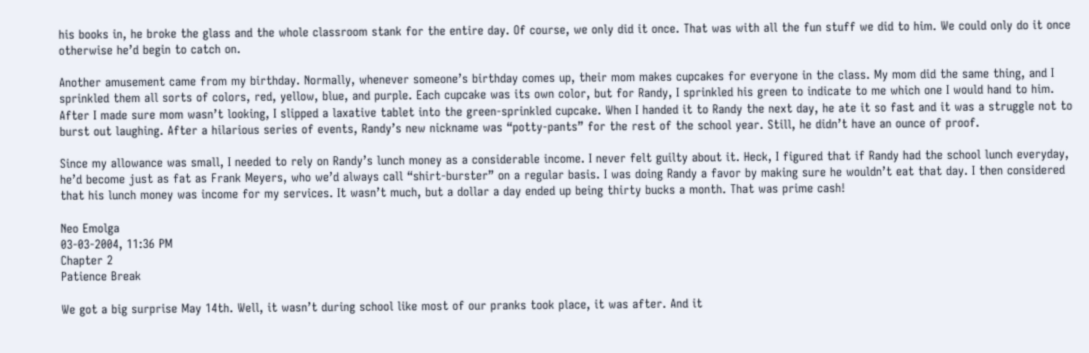his books in, he broke the glass and the whole classroom stank for the entire day. Of course, we only did it once. That was with all the fun stuff we did to him. We could only do it once otherwise he’d begin to catch on.

Another amusement came from my birthday. Normally, whenever someone’s birthday comes up, their mom makes cupcakes for everyone in the class. My mom did the same thing, and I sprinkled them all sorts of colors, red, yellow, blue, and purple. Each cupcake was its own color, but for Randy, I sprinkled his green to indicate to me which one I would hand to him. After I made sure mom wasn’t looking, I slipped a laxative tablet into the green-sprinkled cupcake. When I handed it to Randy the next day, he ate it so fast and it was a struggle not to burst out laughing. After a hilarious series of events, Randy’s new nickname was “potty-pants” for the rest of the school year. Still, he didn’t have an ounce of proof.

Since my allowance was small, I needed to rely on Randy’s lunch money as a considerable income. I never felt guilty about it. Heck, I figured that if Randy had the school lunch everyday, he’d become just as fat as Frank Meyers, who we’d always call “shirt-burster” on a regular basis. I was doing Randy a favor by making sure he wouldn’t eat that day. I then considered that his lunch money was income for my services. It wasn’t much, but a dollar a day ended up being thirty bucks a month. That was prime cash!

Neo Emolga
03-03-2004, 11:36 PM
Chapter 2
Patience Break

We got a big surprise May 14th. Well, it wasn’t during school like most of our pranks took place, it was after. And it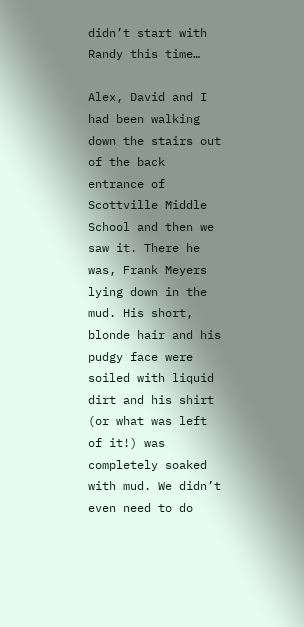didn’t start with Randy this time…

Alex, David and I had been walking down the stairs out of the back entrance of Scottville Middle School and then we saw it. There he was, Frank Meyers lying down in the mud. His short, blonde hair and his pudgy face were soiled with liquid dirt and his shirt (or what was left of it!) was completely soaked with mud. We didn’t even need to do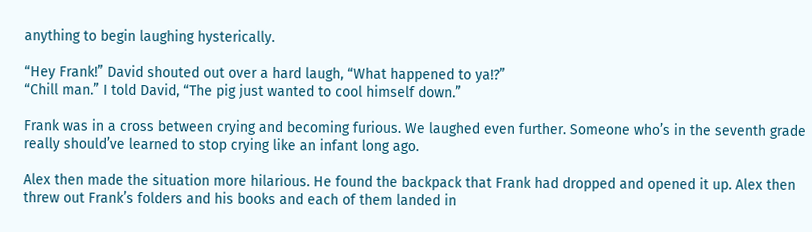anything to begin laughing hysterically.

“Hey Frank!” David shouted out over a hard laugh, “What happened to ya!?”
“Chill man.” I told David, “The pig just wanted to cool himself down.”

Frank was in a cross between crying and becoming furious. We laughed even further. Someone who’s in the seventh grade really should’ve learned to stop crying like an infant long ago.

Alex then made the situation more hilarious. He found the backpack that Frank had dropped and opened it up. Alex then threw out Frank’s folders and his books and each of them landed in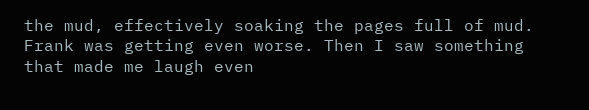the mud, effectively soaking the pages full of mud. Frank was getting even worse. Then I saw something that made me laugh even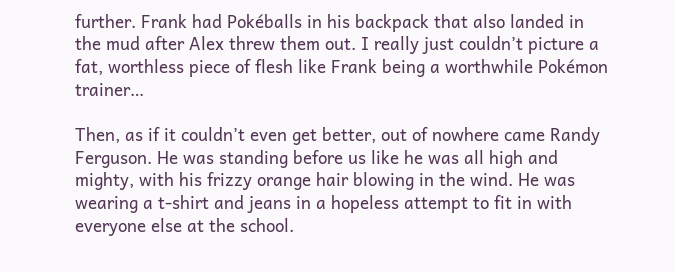further. Frank had Pokéballs in his backpack that also landed in the mud after Alex threw them out. I really just couldn’t picture a fat, worthless piece of flesh like Frank being a worthwhile Pokémon trainer…

Then, as if it couldn’t even get better, out of nowhere came Randy Ferguson. He was standing before us like he was all high and mighty, with his frizzy orange hair blowing in the wind. He was wearing a t-shirt and jeans in a hopeless attempt to fit in with everyone else at the school.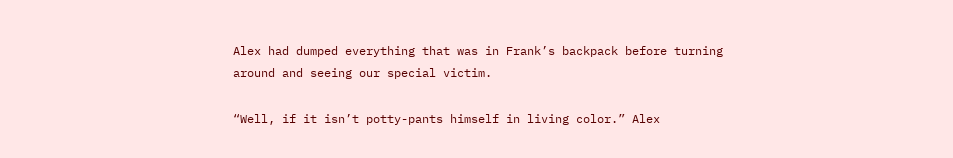Alex had dumped everything that was in Frank’s backpack before turning around and seeing our special victim.

“Well, if it isn’t potty-pants himself in living color.” Alex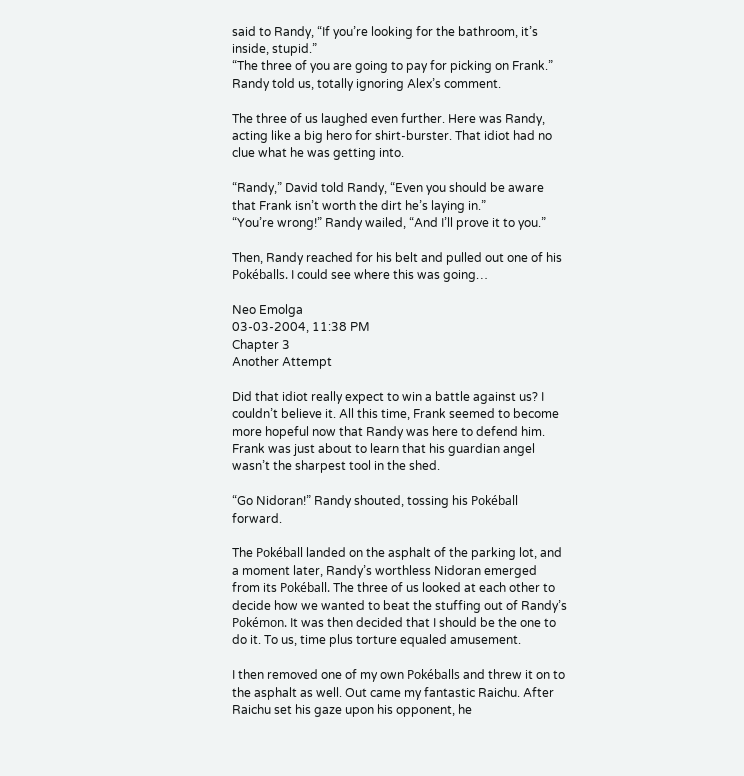said to Randy, “If you’re looking for the bathroom, it’s inside, stupid.”
“The three of you are going to pay for picking on Frank.” Randy told us, totally ignoring Alex’s comment.

The three of us laughed even further. Here was Randy, acting like a big hero for shirt-burster. That idiot had no clue what he was getting into.

“Randy,” David told Randy, “Even you should be aware that Frank isn’t worth the dirt he’s laying in.”
“You’re wrong!” Randy wailed, “And I’ll prove it to you.”

Then, Randy reached for his belt and pulled out one of his Pokéballs. I could see where this was going…

Neo Emolga
03-03-2004, 11:38 PM
Chapter 3
Another Attempt

Did that idiot really expect to win a battle against us? I couldn’t believe it. All this time, Frank seemed to become more hopeful now that Randy was here to defend him. Frank was just about to learn that his guardian angel wasn’t the sharpest tool in the shed.

“Go Nidoran!” Randy shouted, tossing his Pokéball forward.

The Pokéball landed on the asphalt of the parking lot, and a moment later, Randy’s worthless Nidoran emerged from its Pokéball. The three of us looked at each other to decide how we wanted to beat the stuffing out of Randy’s Pokémon. It was then decided that I should be the one to do it. To us, time plus torture equaled amusement.

I then removed one of my own Pokéballs and threw it on to the asphalt as well. Out came my fantastic Raichu. After Raichu set his gaze upon his opponent, he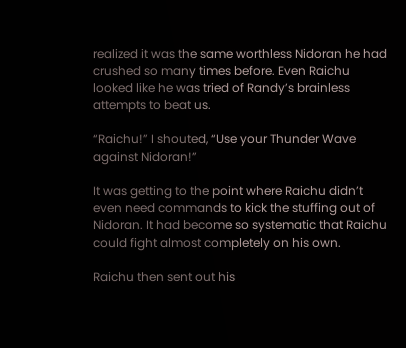realized it was the same worthless Nidoran he had crushed so many times before. Even Raichu looked like he was tried of Randy’s brainless attempts to beat us.

“Raichu!” I shouted, “Use your Thunder Wave against Nidoran!”

It was getting to the point where Raichu didn’t even need commands to kick the stuffing out of Nidoran. It had become so systematic that Raichu could fight almost completely on his own.

Raichu then sent out his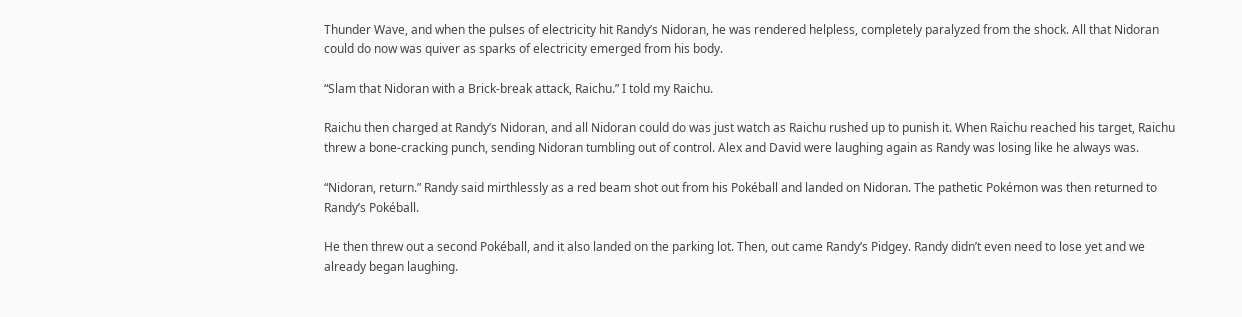Thunder Wave, and when the pulses of electricity hit Randy’s Nidoran, he was rendered helpless, completely paralyzed from the shock. All that Nidoran could do now was quiver as sparks of electricity emerged from his body.

“Slam that Nidoran with a Brick-break attack, Raichu.” I told my Raichu.

Raichu then charged at Randy’s Nidoran, and all Nidoran could do was just watch as Raichu rushed up to punish it. When Raichu reached his target, Raichu threw a bone-cracking punch, sending Nidoran tumbling out of control. Alex and David were laughing again as Randy was losing like he always was.

“Nidoran, return.” Randy said mirthlessly as a red beam shot out from his Pokéball and landed on Nidoran. The pathetic Pokémon was then returned to Randy’s Pokéball.

He then threw out a second Pokéball, and it also landed on the parking lot. Then, out came Randy’s Pidgey. Randy didn’t even need to lose yet and we already began laughing.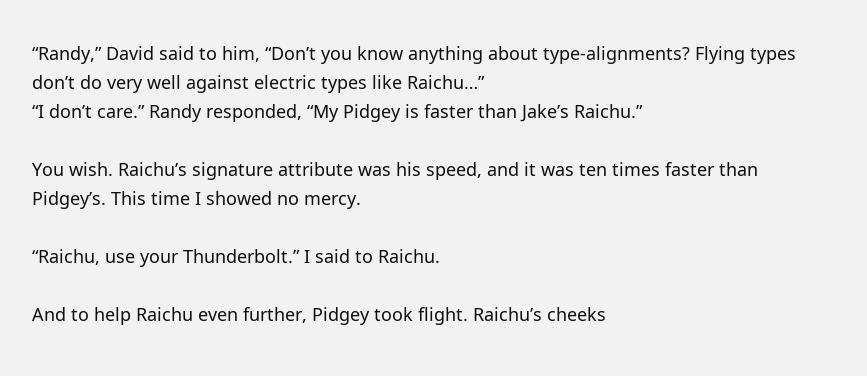“Randy,” David said to him, “Don’t you know anything about type-alignments? Flying types don’t do very well against electric types like Raichu…”
“I don’t care.” Randy responded, “My Pidgey is faster than Jake’s Raichu.”

You wish. Raichu’s signature attribute was his speed, and it was ten times faster than Pidgey’s. This time I showed no mercy.

“Raichu, use your Thunderbolt.” I said to Raichu.

And to help Raichu even further, Pidgey took flight. Raichu’s cheeks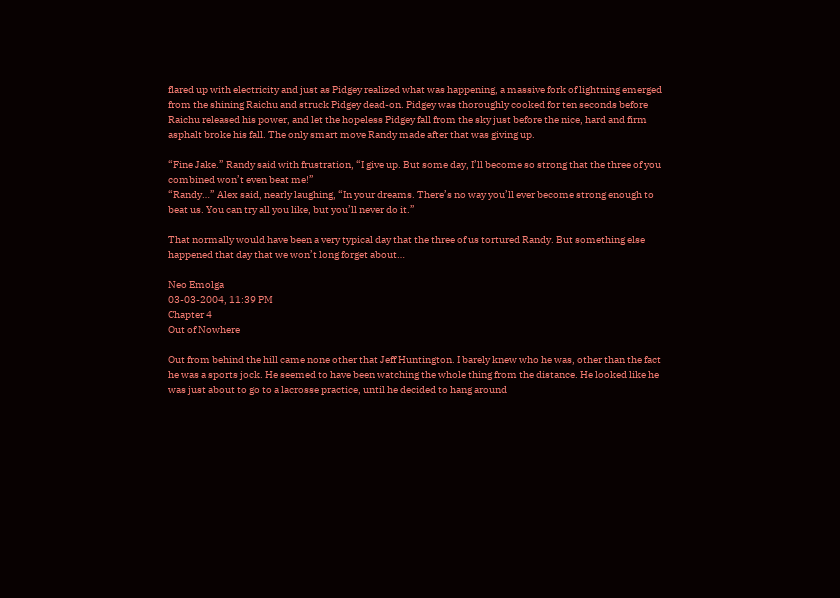flared up with electricity and just as Pidgey realized what was happening, a massive fork of lightning emerged from the shining Raichu and struck Pidgey dead-on. Pidgey was thoroughly cooked for ten seconds before Raichu released his power, and let the hopeless Pidgey fall from the sky just before the nice, hard and firm asphalt broke his fall. The only smart move Randy made after that was giving up.

“Fine Jake.” Randy said with frustration, “I give up. But some day, I’ll become so strong that the three of you combined won’t even beat me!”
“Randy…” Alex said, nearly laughing, “In your dreams. There’s no way you’ll ever become strong enough to beat us. You can try all you like, but you’ll never do it.”

That normally would have been a very typical day that the three of us tortured Randy. But something else happened that day that we won’t long forget about…

Neo Emolga
03-03-2004, 11:39 PM
Chapter 4
Out of Nowhere

Out from behind the hill came none other that Jeff Huntington. I barely knew who he was, other than the fact he was a sports jock. He seemed to have been watching the whole thing from the distance. He looked like he was just about to go to a lacrosse practice, until he decided to hang around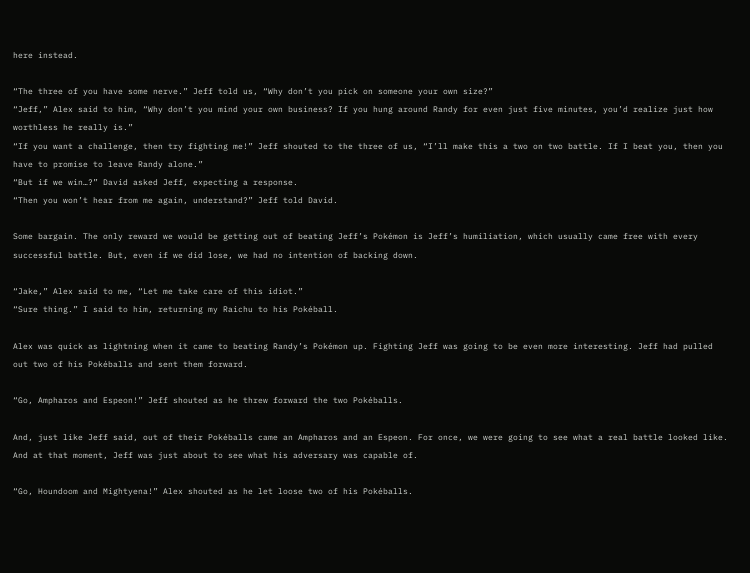here instead.

“The three of you have some nerve.” Jeff told us, “Why don’t you pick on someone your own size?”
“Jeff,” Alex said to him, “Why don’t you mind your own business? If you hung around Randy for even just five minutes, you’d realize just how worthless he really is.”
“If you want a challenge, then try fighting me!” Jeff shouted to the three of us, “I’ll make this a two on two battle. If I beat you, then you have to promise to leave Randy alone.”
“But if we win…?” David asked Jeff, expecting a response.
“Then you won’t hear from me again, understand?” Jeff told David.

Some bargain. The only reward we would be getting out of beating Jeff’s Pokémon is Jeff’s humiliation, which usually came free with every successful battle. But, even if we did lose, we had no intention of backing down.

“Jake,” Alex said to me, “Let me take care of this idiot.”
“Sure thing.” I said to him, returning my Raichu to his Pokéball.

Alex was quick as lightning when it came to beating Randy’s Pokémon up. Fighting Jeff was going to be even more interesting. Jeff had pulled out two of his Pokéballs and sent them forward.

“Go, Ampharos and Espeon!” Jeff shouted as he threw forward the two Pokéballs.

And, just like Jeff said, out of their Pokéballs came an Ampharos and an Espeon. For once, we were going to see what a real battle looked like. And at that moment, Jeff was just about to see what his adversary was capable of.

“Go, Houndoom and Mightyena!” Alex shouted as he let loose two of his Pokéballs.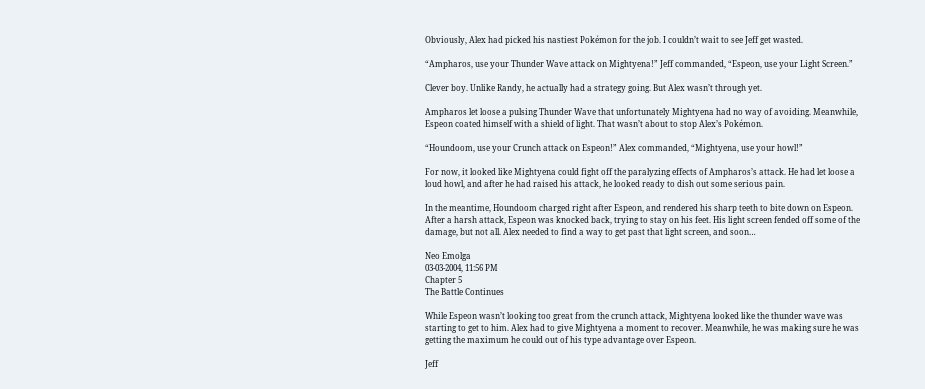Obviously, Alex had picked his nastiest Pokémon for the job. I couldn’t wait to see Jeff get wasted.

“Ampharos, use your Thunder Wave attack on Mightyena!” Jeff commanded, “Espeon, use your Light Screen.”

Clever boy. Unlike Randy, he actually had a strategy going. But Alex wasn’t through yet.

Ampharos let loose a pulsing Thunder Wave that unfortunately Mightyena had no way of avoiding. Meanwhile, Espeon coated himself with a shield of light. That wasn’t about to stop Alex’s Pokémon.

“Houndoom, use your Crunch attack on Espeon!” Alex commanded, “Mightyena, use your howl!”

For now, it looked like Mightyena could fight off the paralyzing effects of Ampharos’s attack. He had let loose a loud howl, and after he had raised his attack, he looked ready to dish out some serious pain.

In the meantime, Houndoom charged right after Espeon, and rendered his sharp teeth to bite down on Espeon. After a harsh attack, Espeon was knocked back, trying to stay on his feet. His light screen fended off some of the damage, but not all. Alex needed to find a way to get past that light screen, and soon…

Neo Emolga
03-03-2004, 11:56 PM
Chapter 5
The Battle Continues

While Espeon wasn’t looking too great from the crunch attack, Mightyena looked like the thunder wave was starting to get to him. Alex had to give Mightyena a moment to recover. Meanwhile, he was making sure he was getting the maximum he could out of his type advantage over Espeon.

Jeff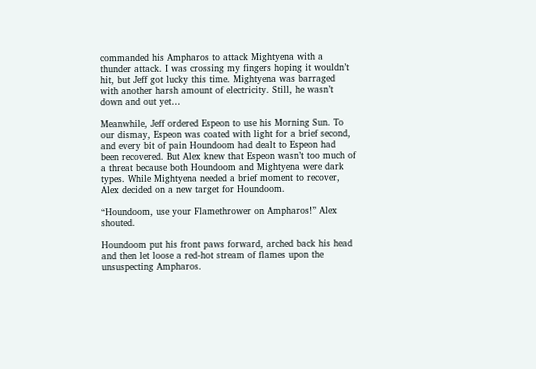commanded his Ampharos to attack Mightyena with a thunder attack. I was crossing my fingers hoping it wouldn’t hit, but Jeff got lucky this time. Mightyena was barraged with another harsh amount of electricity. Still, he wasn’t down and out yet…

Meanwhile, Jeff ordered Espeon to use his Morning Sun. To our dismay, Espeon was coated with light for a brief second, and every bit of pain Houndoom had dealt to Espeon had been recovered. But Alex knew that Espeon wasn’t too much of a threat because both Houndoom and Mightyena were dark types. While Mightyena needed a brief moment to recover, Alex decided on a new target for Houndoom.

“Houndoom, use your Flamethrower on Ampharos!” Alex shouted.

Houndoom put his front paws forward, arched back his head and then let loose a red-hot stream of flames upon the unsuspecting Ampharos.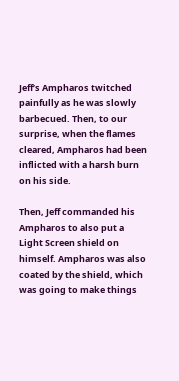Jeff’s Ampharos twitched painfully as he was slowly barbecued. Then, to our surprise, when the flames cleared, Ampharos had been inflicted with a harsh burn on his side.

Then, Jeff commanded his Ampharos to also put a Light Screen shield on himself. Ampharos was also coated by the shield, which was going to make things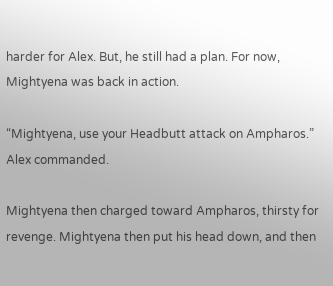harder for Alex. But, he still had a plan. For now, Mightyena was back in action.

“Mightyena, use your Headbutt attack on Ampharos.” Alex commanded.

Mightyena then charged toward Ampharos, thirsty for revenge. Mightyena then put his head down, and then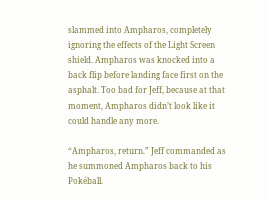slammed into Ampharos, completely ignoring the effects of the Light Screen shield. Ampharos was knocked into a back flip before landing face first on the asphalt. Too bad for Jeff, because at that moment, Ampharos didn’t look like it could handle any more.

“Ampharos, return.” Jeff commanded as he summoned Ampharos back to his Pokéball.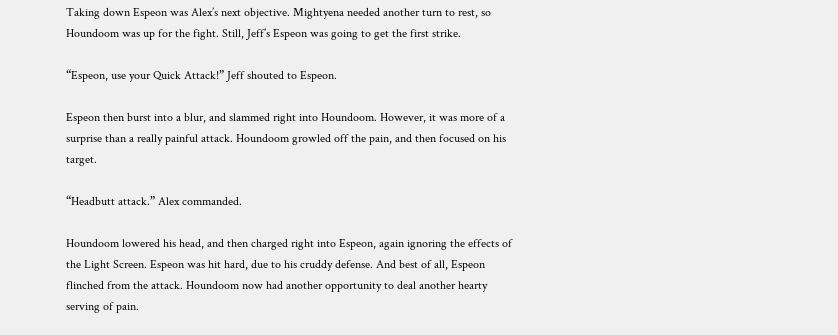Taking down Espeon was Alex’s next objective. Mightyena needed another turn to rest, so Houndoom was up for the fight. Still, Jeff’s Espeon was going to get the first strike.

“Espeon, use your Quick Attack!” Jeff shouted to Espeon.

Espeon then burst into a blur, and slammed right into Houndoom. However, it was more of a surprise than a really painful attack. Houndoom growled off the pain, and then focused on his target.

“Headbutt attack.” Alex commanded.

Houndoom lowered his head, and then charged right into Espeon, again ignoring the effects of the Light Screen. Espeon was hit hard, due to his cruddy defense. And best of all, Espeon flinched from the attack. Houndoom now had another opportunity to deal another hearty serving of pain.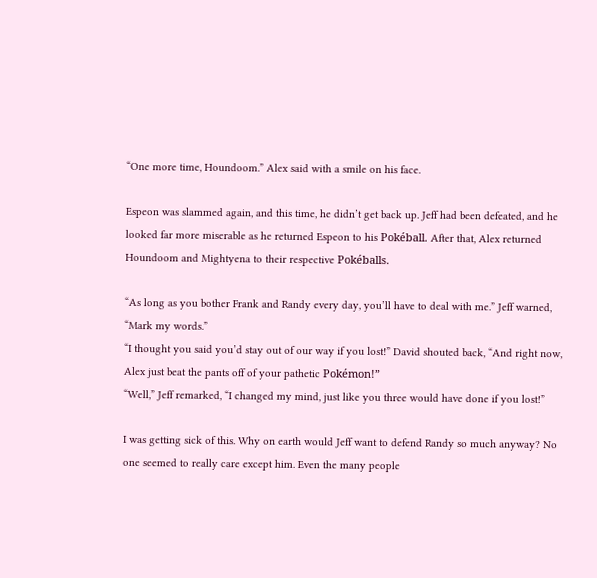“One more time, Houndoom.” Alex said with a smile on his face.

Espeon was slammed again, and this time, he didn’t get back up. Jeff had been defeated, and he looked far more miserable as he returned Espeon to his Pokéball. After that, Alex returned Houndoom and Mightyena to their respective Pokéballs.

“As long as you bother Frank and Randy every day, you’ll have to deal with me.” Jeff warned, “Mark my words.”
“I thought you said you’d stay out of our way if you lost!” David shouted back, “And right now, Alex just beat the pants off of your pathetic Pokémon!”
“Well,” Jeff remarked, “I changed my mind, just like you three would have done if you lost!”

I was getting sick of this. Why on earth would Jeff want to defend Randy so much anyway? No one seemed to really care except him. Even the many people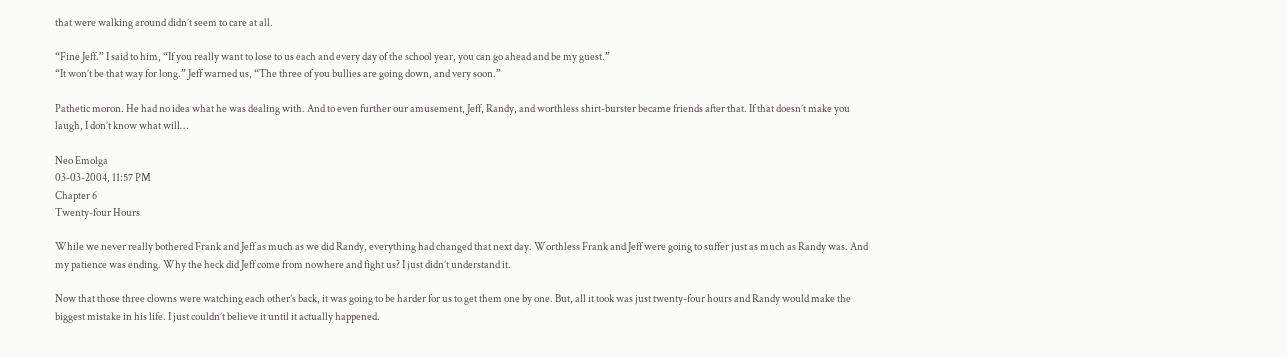that were walking around didn’t seem to care at all.

“Fine Jeff.” I said to him, “If you really want to lose to us each and every day of the school year, you can go ahead and be my guest.”
“It won’t be that way for long.” Jeff warned us, “The three of you bullies are going down, and very soon.”

Pathetic moron. He had no idea what he was dealing with. And to even further our amusement, Jeff, Randy, and worthless shirt-burster became friends after that. If that doesn’t make you laugh, I don’t know what will…

Neo Emolga
03-03-2004, 11:57 PM
Chapter 6
Twenty-four Hours

While we never really bothered Frank and Jeff as much as we did Randy, everything had changed that next day. Worthless Frank and Jeff were going to suffer just as much as Randy was. And my patience was ending. Why the heck did Jeff come from nowhere and fight us? I just didn’t understand it.

Now that those three clowns were watching each other’s back, it was going to be harder for us to get them one by one. But, all it took was just twenty-four hours and Randy would make the biggest mistake in his life. I just couldn’t believe it until it actually happened.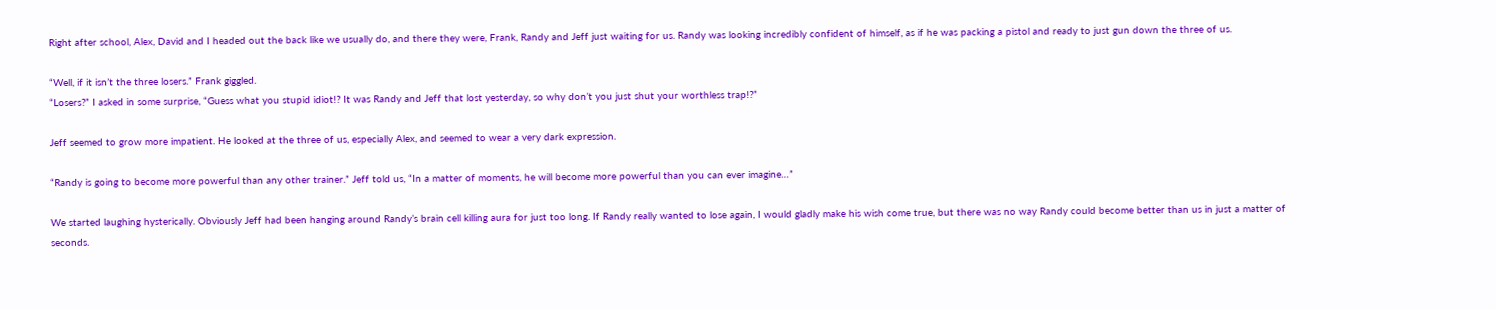Right after school, Alex, David and I headed out the back like we usually do, and there they were, Frank, Randy and Jeff just waiting for us. Randy was looking incredibly confident of himself, as if he was packing a pistol and ready to just gun down the three of us.

“Well, if it isn’t the three losers.” Frank giggled.
“Losers?” I asked in some surprise, “Guess what you stupid idiot!? It was Randy and Jeff that lost yesterday, so why don’t you just shut your worthless trap!?”

Jeff seemed to grow more impatient. He looked at the three of us, especially Alex, and seemed to wear a very dark expression.

“Randy is going to become more powerful than any other trainer.” Jeff told us, “In a matter of moments, he will become more powerful than you can ever imagine…”

We started laughing hysterically. Obviously Jeff had been hanging around Randy’s brain cell killing aura for just too long. If Randy really wanted to lose again, I would gladly make his wish come true, but there was no way Randy could become better than us in just a matter of seconds.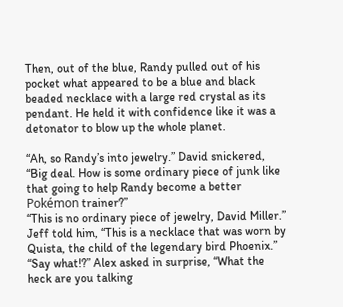Then, out of the blue, Randy pulled out of his pocket what appeared to be a blue and black beaded necklace with a large red crystal as its pendant. He held it with confidence like it was a detonator to blow up the whole planet.

“Ah, so Randy’s into jewelry.” David snickered, “Big deal. How is some ordinary piece of junk like that going to help Randy become a better Pokémon trainer?”
“This is no ordinary piece of jewelry, David Miller.” Jeff told him, “This is a necklace that was worn by Quista, the child of the legendary bird Phoenix.”
“Say what!?” Alex asked in surprise, “What the heck are you talking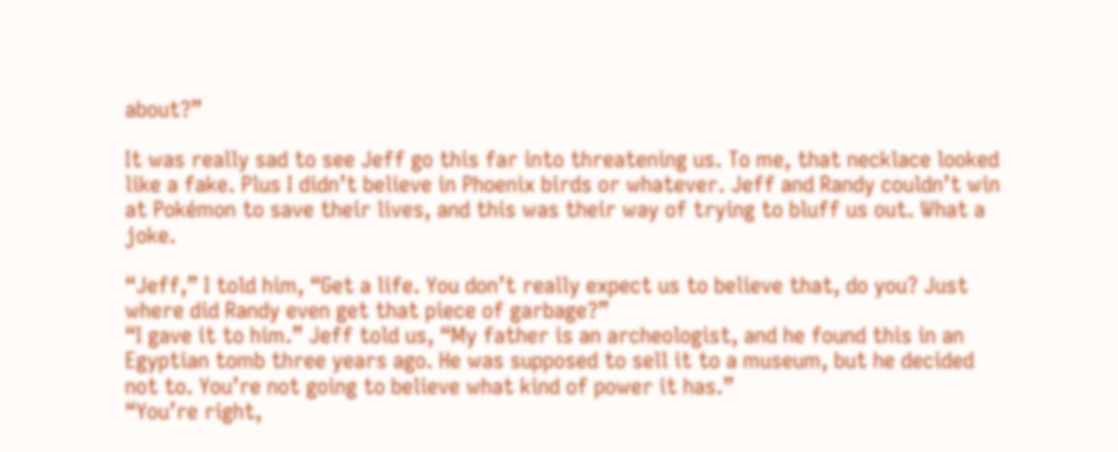about?”

It was really sad to see Jeff go this far into threatening us. To me, that necklace looked like a fake. Plus I didn’t believe in Phoenix birds or whatever. Jeff and Randy couldn’t win at Pokémon to save their lives, and this was their way of trying to bluff us out. What a joke.

“Jeff,” I told him, “Get a life. You don’t really expect us to believe that, do you? Just where did Randy even get that piece of garbage?”
“I gave it to him.” Jeff told us, “My father is an archeologist, and he found this in an Egyptian tomb three years ago. He was supposed to sell it to a museum, but he decided not to. You’re not going to believe what kind of power it has.”
“You’re right,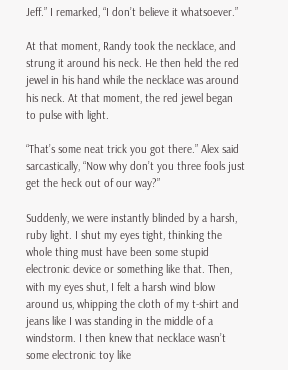Jeff.” I remarked, “I don’t believe it whatsoever.”

At that moment, Randy took the necklace, and strung it around his neck. He then held the red jewel in his hand while the necklace was around his neck. At that moment, the red jewel began to pulse with light.

“That’s some neat trick you got there.” Alex said sarcastically, “Now why don’t you three fools just get the heck out of our way?”

Suddenly, we were instantly blinded by a harsh, ruby light. I shut my eyes tight, thinking the whole thing must have been some stupid electronic device or something like that. Then, with my eyes shut, I felt a harsh wind blow around us, whipping the cloth of my t-shirt and jeans like I was standing in the middle of a windstorm. I then knew that necklace wasn’t some electronic toy like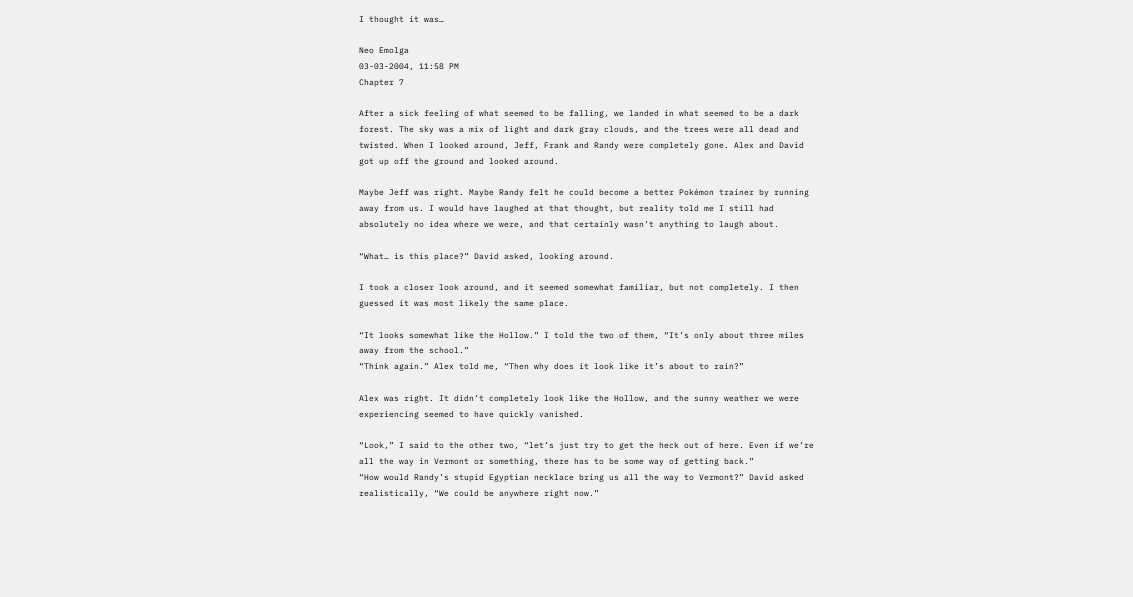I thought it was…

Neo Emolga
03-03-2004, 11:58 PM
Chapter 7

After a sick feeling of what seemed to be falling, we landed in what seemed to be a dark forest. The sky was a mix of light and dark gray clouds, and the trees were all dead and twisted. When I looked around, Jeff, Frank and Randy were completely gone. Alex and David got up off the ground and looked around.

Maybe Jeff was right. Maybe Randy felt he could become a better Pokémon trainer by running away from us. I would have laughed at that thought, but reality told me I still had absolutely no idea where we were, and that certainly wasn’t anything to laugh about.

“What… is this place?” David asked, looking around.

I took a closer look around, and it seemed somewhat familiar, but not completely. I then guessed it was most likely the same place.

“It looks somewhat like the Hollow.” I told the two of them, “It’s only about three miles away from the school.”
“Think again.” Alex told me, “Then why does it look like it’s about to rain?”

Alex was right. It didn’t completely look like the Hollow, and the sunny weather we were experiencing seemed to have quickly vanished.

“Look,” I said to the other two, “let’s just try to get the heck out of here. Even if we’re all the way in Vermont or something, there has to be some way of getting back.”
“How would Randy’s stupid Egyptian necklace bring us all the way to Vermont?” David asked realistically, “We could be anywhere right now.”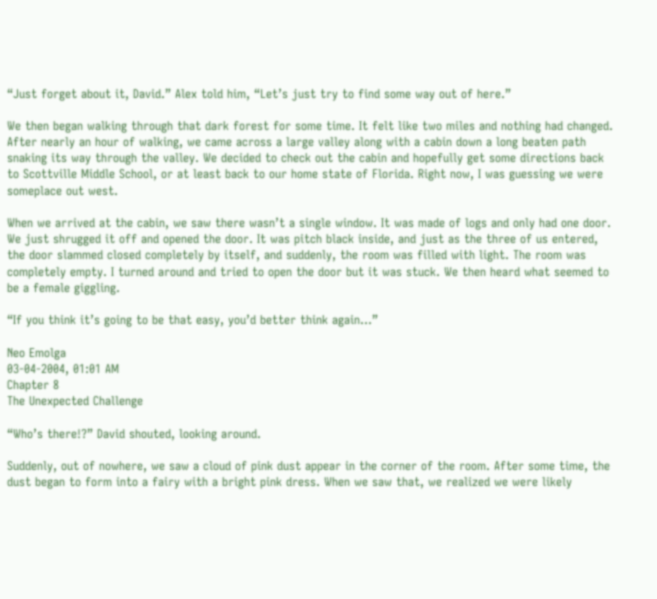“Just forget about it, David.” Alex told him, “Let’s just try to find some way out of here.”

We then began walking through that dark forest for some time. It felt like two miles and nothing had changed. After nearly an hour of walking, we came across a large valley along with a cabin down a long beaten path snaking its way through the valley. We decided to check out the cabin and hopefully get some directions back to Scottville Middle School, or at least back to our home state of Florida. Right now, I was guessing we were someplace out west.

When we arrived at the cabin, we saw there wasn’t a single window. It was made of logs and only had one door. We just shrugged it off and opened the door. It was pitch black inside, and just as the three of us entered, the door slammed closed completely by itself, and suddenly, the room was filled with light. The room was completely empty. I turned around and tried to open the door but it was stuck. We then heard what seemed to be a female giggling.

“If you think it’s going to be that easy, you’d better think again…”

Neo Emolga
03-04-2004, 01:01 AM
Chapter 8
The Unexpected Challenge

“Who’s there!?” David shouted, looking around.

Suddenly, out of nowhere, we saw a cloud of pink dust appear in the corner of the room. After some time, the dust began to form into a fairy with a bright pink dress. When we saw that, we realized we were likely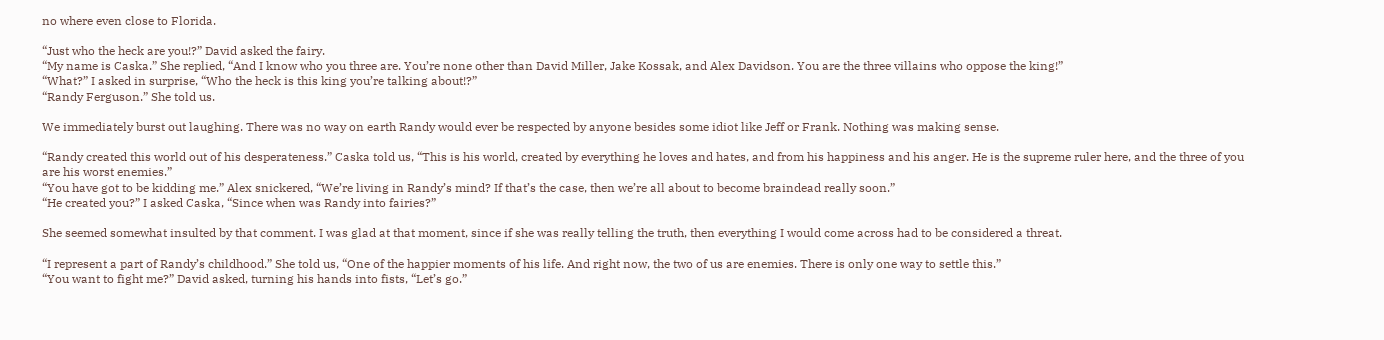no where even close to Florida.

“Just who the heck are you!?” David asked the fairy.
“My name is Caska.” She replied, “And I know who you three are. You’re none other than David Miller, Jake Kossak, and Alex Davidson. You are the three villains who oppose the king!”
“What?” I asked in surprise, “Who the heck is this king you’re talking about!?”
“Randy Ferguson.” She told us.

We immediately burst out laughing. There was no way on earth Randy would ever be respected by anyone besides some idiot like Jeff or Frank. Nothing was making sense.

“Randy created this world out of his desperateness.” Caska told us, “This is his world, created by everything he loves and hates, and from his happiness and his anger. He is the supreme ruler here, and the three of you are his worst enemies.”
“You have got to be kidding me.” Alex snickered, “We’re living in Randy’s mind? If that’s the case, then we’re all about to become braindead really soon.”
“He created you?” I asked Caska, “Since when was Randy into fairies?”

She seemed somewhat insulted by that comment. I was glad at that moment, since if she was really telling the truth, then everything I would come across had to be considered a threat.

“I represent a part of Randy’s childhood.” She told us, “One of the happier moments of his life. And right now, the two of us are enemies. There is only one way to settle this.”
“You want to fight me?” David asked, turning his hands into fists, “Let’s go.”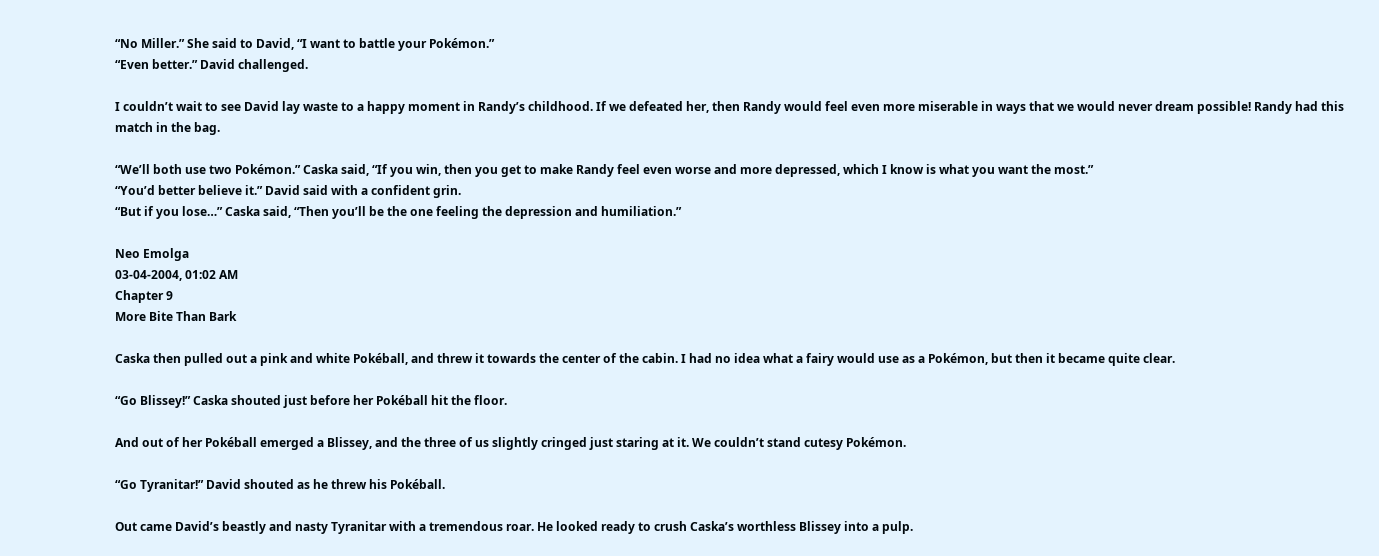“No Miller.” She said to David, “I want to battle your Pokémon.”
“Even better.” David challenged.

I couldn’t wait to see David lay waste to a happy moment in Randy’s childhood. If we defeated her, then Randy would feel even more miserable in ways that we would never dream possible! Randy had this match in the bag.

“We’ll both use two Pokémon.” Caska said, “If you win, then you get to make Randy feel even worse and more depressed, which I know is what you want the most.”
“You’d better believe it.” David said with a confident grin.
“But if you lose…” Caska said, “Then you’ll be the one feeling the depression and humiliation.”

Neo Emolga
03-04-2004, 01:02 AM
Chapter 9
More Bite Than Bark

Caska then pulled out a pink and white Pokéball, and threw it towards the center of the cabin. I had no idea what a fairy would use as a Pokémon, but then it became quite clear.

“Go Blissey!” Caska shouted just before her Pokéball hit the floor.

And out of her Pokéball emerged a Blissey, and the three of us slightly cringed just staring at it. We couldn’t stand cutesy Pokémon.

“Go Tyranitar!” David shouted as he threw his Pokéball.

Out came David’s beastly and nasty Tyranitar with a tremendous roar. He looked ready to crush Caska’s worthless Blissey into a pulp.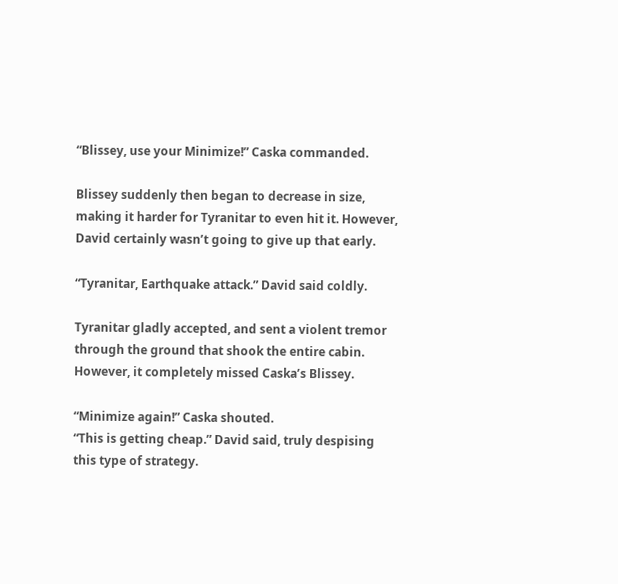“Blissey, use your Minimize!” Caska commanded.

Blissey suddenly then began to decrease in size, making it harder for Tyranitar to even hit it. However, David certainly wasn’t going to give up that early.

“Tyranitar, Earthquake attack.” David said coldly.

Tyranitar gladly accepted, and sent a violent tremor through the ground that shook the entire cabin. However, it completely missed Caska’s Blissey.

“Minimize again!” Caska shouted.
“This is getting cheap.” David said, truly despising this type of strategy.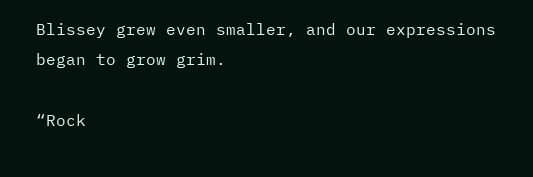Blissey grew even smaller, and our expressions began to grow grim.

“Rock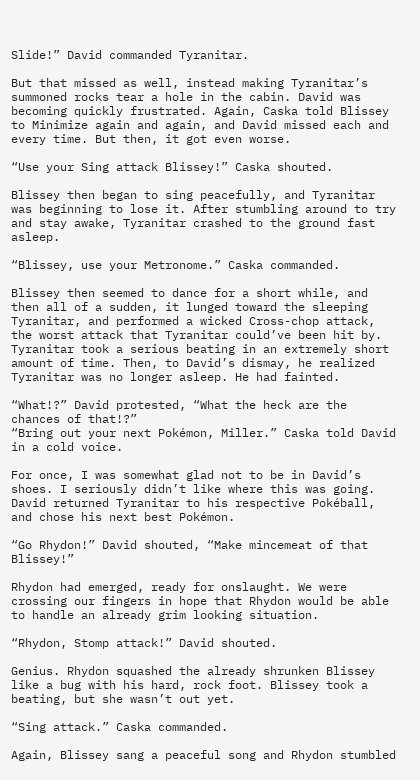Slide!” David commanded Tyranitar.

But that missed as well, instead making Tyranitar’s summoned rocks tear a hole in the cabin. David was becoming quickly frustrated. Again, Caska told Blissey to Minimize again and again, and David missed each and every time. But then, it got even worse.

“Use your Sing attack Blissey!” Caska shouted.

Blissey then began to sing peacefully, and Tyranitar was beginning to lose it. After stumbling around to try and stay awake, Tyranitar crashed to the ground fast asleep.

“Blissey, use your Metronome.” Caska commanded.

Blissey then seemed to dance for a short while, and then all of a sudden, it lunged toward the sleeping Tyranitar, and performed a wicked Cross-chop attack, the worst attack that Tyranitar could’ve been hit by. Tyranitar took a serious beating in an extremely short amount of time. Then, to David’s dismay, he realized Tyranitar was no longer asleep. He had fainted.

“What!?” David protested, “What the heck are the chances of that!?”
“Bring out your next Pokémon, Miller.” Caska told David in a cold voice.

For once, I was somewhat glad not to be in David’s shoes. I seriously didn’t like where this was going. David returned Tyranitar to his respective Pokéball, and chose his next best Pokémon.

“Go Rhydon!” David shouted, “Make mincemeat of that Blissey!”

Rhydon had emerged, ready for onslaught. We were crossing our fingers in hope that Rhydon would be able to handle an already grim looking situation.

“Rhydon, Stomp attack!” David shouted.

Genius. Rhydon squashed the already shrunken Blissey like a bug with his hard, rock foot. Blissey took a beating, but she wasn’t out yet.

“Sing attack.” Caska commanded.

Again, Blissey sang a peaceful song and Rhydon stumbled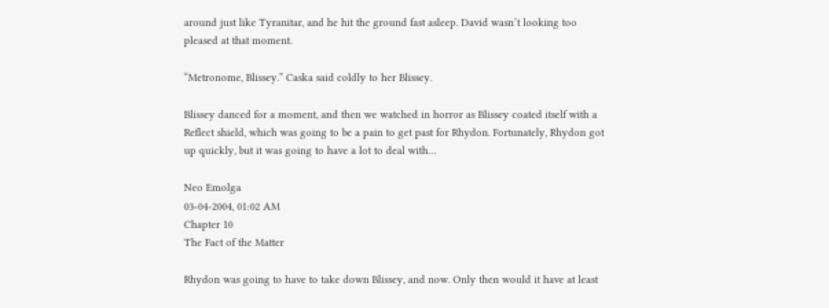around just like Tyranitar, and he hit the ground fast asleep. David wasn’t looking too pleased at that moment.

“Metronome, Blissey.” Caska said coldly to her Blissey.

Blissey danced for a moment, and then we watched in horror as Blissey coated itself with a Reflect shield, which was going to be a pain to get past for Rhydon. Fortunately, Rhydon got up quickly, but it was going to have a lot to deal with…

Neo Emolga
03-04-2004, 01:02 AM
Chapter 10
The Fact of the Matter

Rhydon was going to have to take down Blissey, and now. Only then would it have at least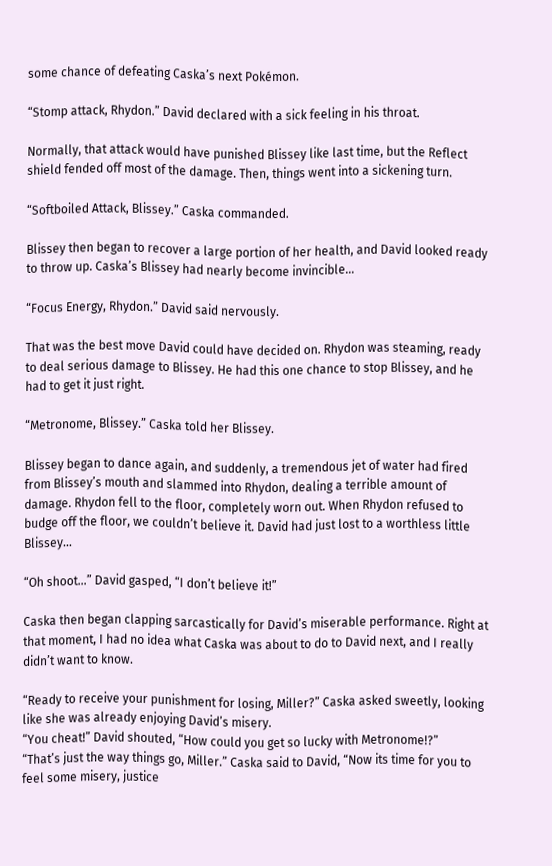some chance of defeating Caska’s next Pokémon.

“Stomp attack, Rhydon.” David declared with a sick feeling in his throat.

Normally, that attack would have punished Blissey like last time, but the Reflect shield fended off most of the damage. Then, things went into a sickening turn.

“Softboiled Attack, Blissey.” Caska commanded.

Blissey then began to recover a large portion of her health, and David looked ready to throw up. Caska’s Blissey had nearly become invincible…

“Focus Energy, Rhydon.” David said nervously.

That was the best move David could have decided on. Rhydon was steaming, ready to deal serious damage to Blissey. He had this one chance to stop Blissey, and he had to get it just right.

“Metronome, Blissey.” Caska told her Blissey.

Blissey began to dance again, and suddenly, a tremendous jet of water had fired from Blissey’s mouth and slammed into Rhydon, dealing a terrible amount of damage. Rhydon fell to the floor, completely worn out. When Rhydon refused to budge off the floor, we couldn’t believe it. David had just lost to a worthless little Blissey…

“Oh shoot…” David gasped, “I don’t believe it!”

Caska then began clapping sarcastically for David’s miserable performance. Right at that moment, I had no idea what Caska was about to do to David next, and I really didn’t want to know.

“Ready to receive your punishment for losing, Miller?” Caska asked sweetly, looking like she was already enjoying David’s misery.
“You cheat!” David shouted, “How could you get so lucky with Metronome!?”
“That’s just the way things go, Miller.” Caska said to David, “Now its time for you to feel some misery, justice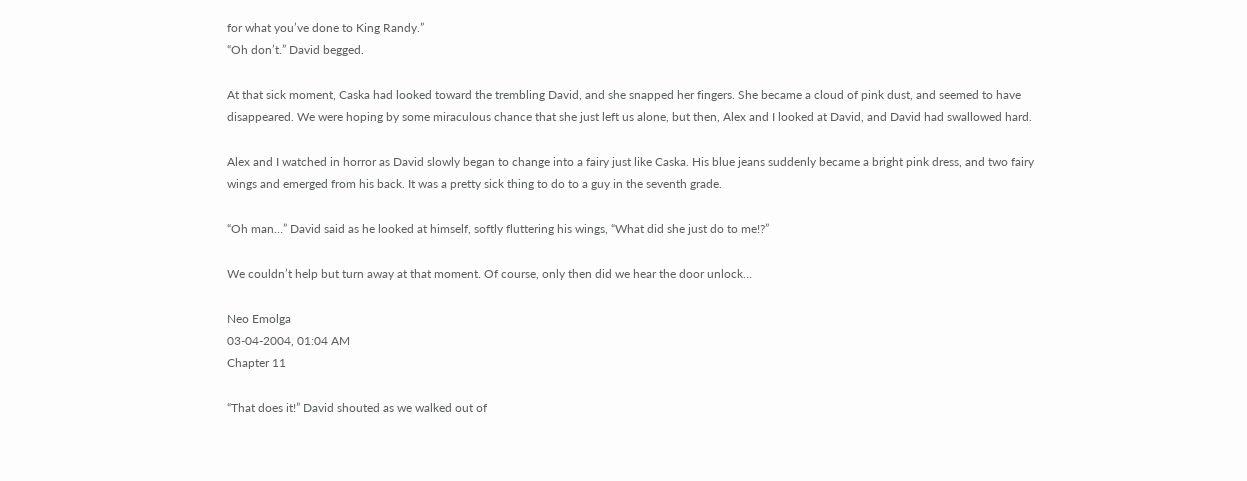for what you’ve done to King Randy.”
“Oh don’t.” David begged.

At that sick moment, Caska had looked toward the trembling David, and she snapped her fingers. She became a cloud of pink dust, and seemed to have disappeared. We were hoping by some miraculous chance that she just left us alone, but then, Alex and I looked at David, and David had swallowed hard.

Alex and I watched in horror as David slowly began to change into a fairy just like Caska. His blue jeans suddenly became a bright pink dress, and two fairy wings and emerged from his back. It was a pretty sick thing to do to a guy in the seventh grade.

“Oh man…” David said as he looked at himself, softly fluttering his wings, “What did she just do to me!?”

We couldn’t help but turn away at that moment. Of course, only then did we hear the door unlock…

Neo Emolga
03-04-2004, 01:04 AM
Chapter 11

“That does it!” David shouted as we walked out of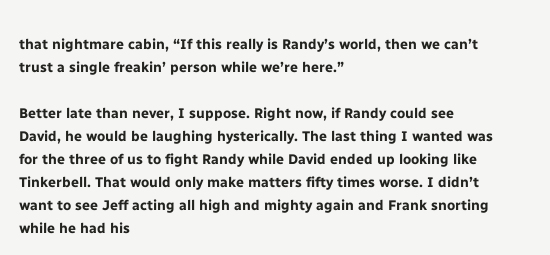that nightmare cabin, “If this really is Randy’s world, then we can’t trust a single freakin’ person while we’re here.”

Better late than never, I suppose. Right now, if Randy could see David, he would be laughing hysterically. The last thing I wanted was for the three of us to fight Randy while David ended up looking like Tinkerbell. That would only make matters fifty times worse. I didn’t want to see Jeff acting all high and mighty again and Frank snorting while he had his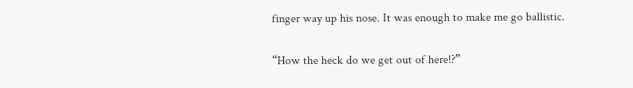finger way up his nose. It was enough to make me go ballistic.

“How the heck do we get out of here!?”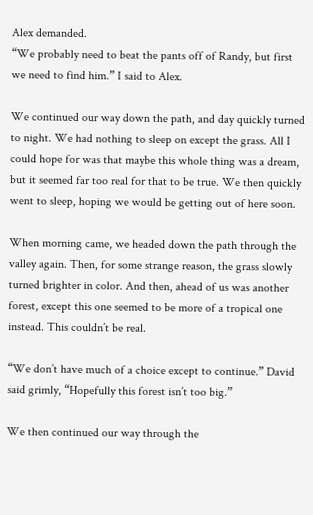Alex demanded.
“We probably need to beat the pants off of Randy, but first we need to find him.” I said to Alex.

We continued our way down the path, and day quickly turned to night. We had nothing to sleep on except the grass. All I could hope for was that maybe this whole thing was a dream, but it seemed far too real for that to be true. We then quickly went to sleep, hoping we would be getting out of here soon.

When morning came, we headed down the path through the valley again. Then, for some strange reason, the grass slowly turned brighter in color. And then, ahead of us was another forest, except this one seemed to be more of a tropical one instead. This couldn’t be real.

“We don’t have much of a choice except to continue.” David said grimly, “Hopefully this forest isn’t too big.”

We then continued our way through the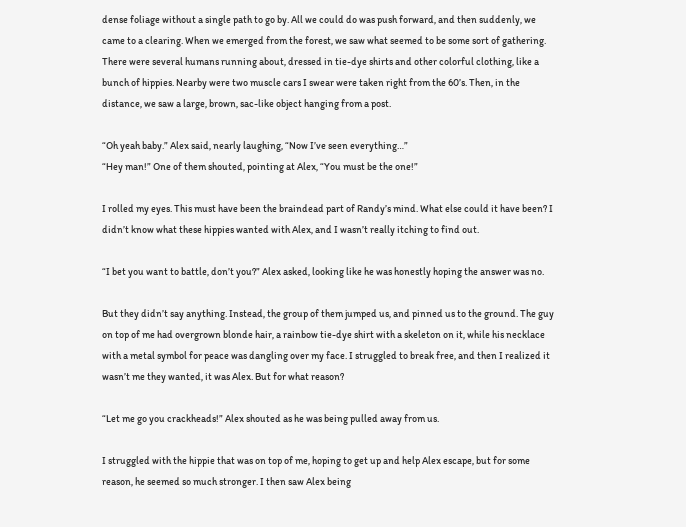dense foliage without a single path to go by. All we could do was push forward, and then suddenly, we came to a clearing. When we emerged from the forest, we saw what seemed to be some sort of gathering. There were several humans running about, dressed in tie-dye shirts and other colorful clothing, like a bunch of hippies. Nearby were two muscle cars I swear were taken right from the 60’s. Then, in the distance, we saw a large, brown, sac-like object hanging from a post.

“Oh yeah baby.” Alex said, nearly laughing, “Now I’ve seen everything…”
“Hey man!” One of them shouted, pointing at Alex, “You must be the one!”

I rolled my eyes. This must have been the braindead part of Randy’s mind. What else could it have been? I didn’t know what these hippies wanted with Alex, and I wasn’t really itching to find out.

“I bet you want to battle, don’t you?” Alex asked, looking like he was honestly hoping the answer was no.

But they didn’t say anything. Instead, the group of them jumped us, and pinned us to the ground. The guy on top of me had overgrown blonde hair, a rainbow tie-dye shirt with a skeleton on it, while his necklace with a metal symbol for peace was dangling over my face. I struggled to break free, and then I realized it wasn’t me they wanted, it was Alex. But for what reason?

“Let me go you crackheads!” Alex shouted as he was being pulled away from us.

I struggled with the hippie that was on top of me, hoping to get up and help Alex escape, but for some reason, he seemed so much stronger. I then saw Alex being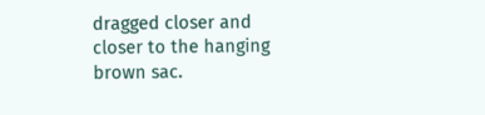dragged closer and closer to the hanging brown sac.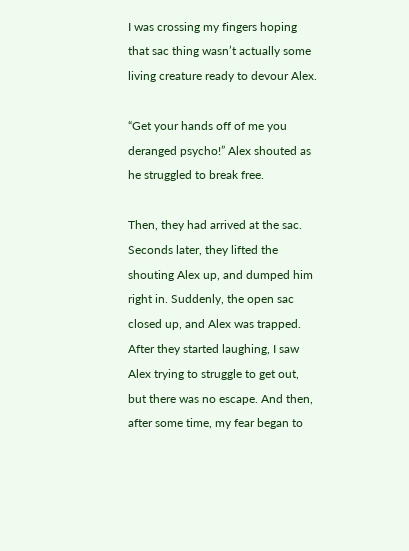I was crossing my fingers hoping that sac thing wasn’t actually some living creature ready to devour Alex.

“Get your hands off of me you deranged psycho!” Alex shouted as he struggled to break free.

Then, they had arrived at the sac. Seconds later, they lifted the shouting Alex up, and dumped him right in. Suddenly, the open sac closed up, and Alex was trapped. After they started laughing, I saw Alex trying to struggle to get out, but there was no escape. And then, after some time, my fear began to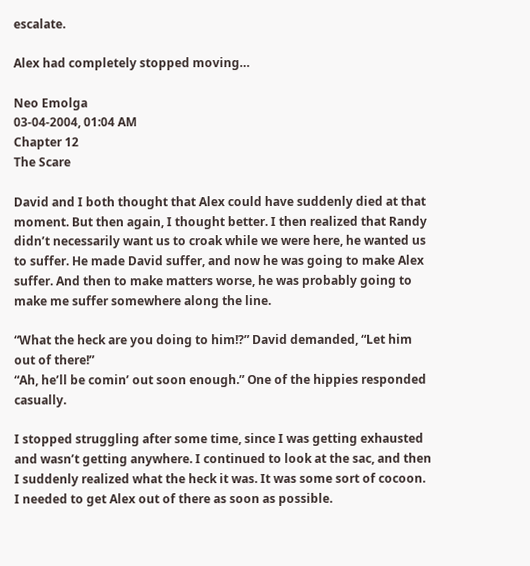escalate.

Alex had completely stopped moving…

Neo Emolga
03-04-2004, 01:04 AM
Chapter 12
The Scare

David and I both thought that Alex could have suddenly died at that moment. But then again, I thought better. I then realized that Randy didn’t necessarily want us to croak while we were here, he wanted us to suffer. He made David suffer, and now he was going to make Alex suffer. And then to make matters worse, he was probably going to make me suffer somewhere along the line.

“What the heck are you doing to him!?” David demanded, “Let him out of there!”
“Ah, he’ll be comin’ out soon enough.” One of the hippies responded casually.

I stopped struggling after some time, since I was getting exhausted and wasn’t getting anywhere. I continued to look at the sac, and then I suddenly realized what the heck it was. It was some sort of cocoon. I needed to get Alex out of there as soon as possible.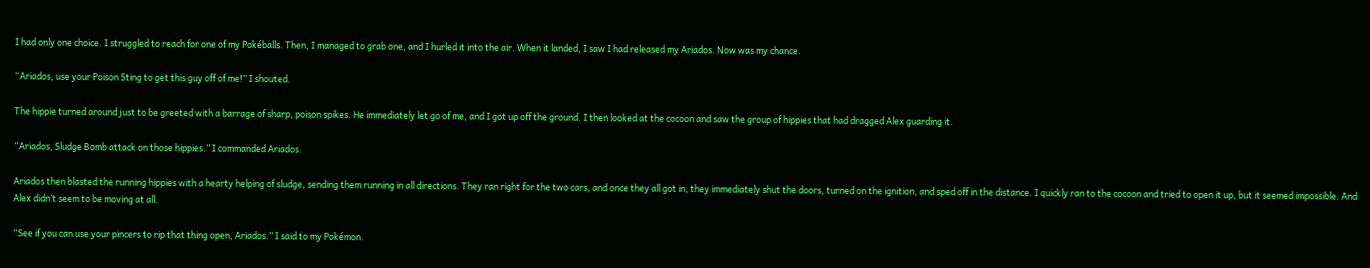I had only one choice. I struggled to reach for one of my Pokéballs. Then, I managed to grab one, and I hurled it into the air. When it landed, I saw I had released my Ariados. Now was my chance.

“Ariados, use your Poison Sting to get this guy off of me!” I shouted.

The hippie turned around just to be greeted with a barrage of sharp, poison spikes. He immediately let go of me, and I got up off the ground. I then looked at the cocoon and saw the group of hippies that had dragged Alex guarding it.

“Ariados, Sludge Bomb attack on those hippies.” I commanded Ariados.

Ariados then blasted the running hippies with a hearty helping of sludge, sending them running in all directions. They ran right for the two cars, and once they all got in, they immediately shut the doors, turned on the ignition, and sped off in the distance. I quickly ran to the cocoon and tried to open it up, but it seemed impossible. And Alex didn’t seem to be moving at all.

“See if you can use your pincers to rip that thing open, Ariados.” I said to my Pokémon.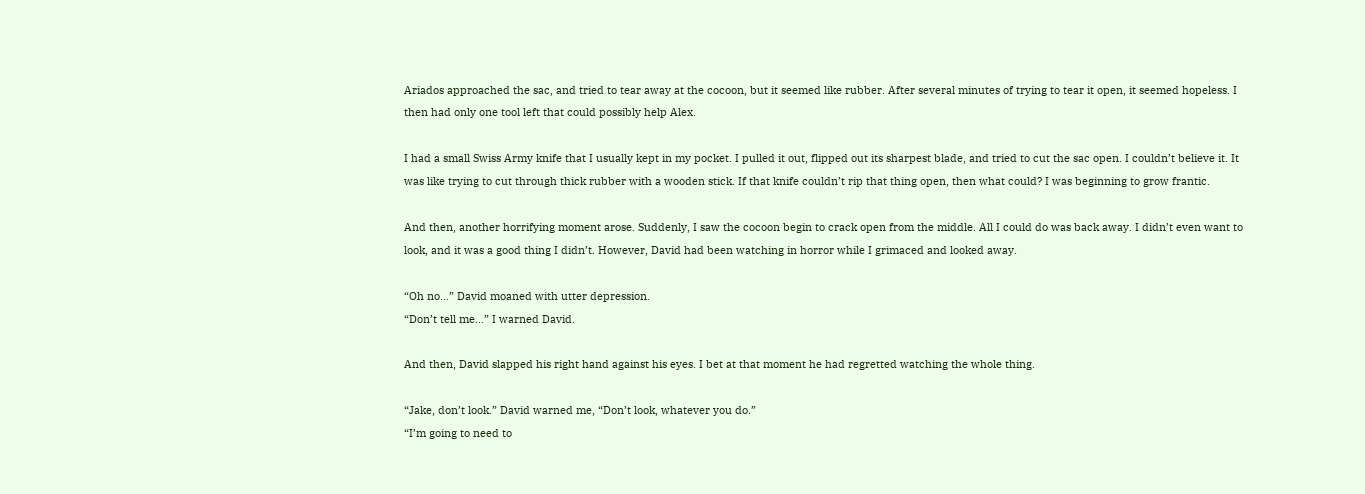Ariados approached the sac, and tried to tear away at the cocoon, but it seemed like rubber. After several minutes of trying to tear it open, it seemed hopeless. I then had only one tool left that could possibly help Alex.

I had a small Swiss Army knife that I usually kept in my pocket. I pulled it out, flipped out its sharpest blade, and tried to cut the sac open. I couldn’t believe it. It was like trying to cut through thick rubber with a wooden stick. If that knife couldn’t rip that thing open, then what could? I was beginning to grow frantic.

And then, another horrifying moment arose. Suddenly, I saw the cocoon begin to crack open from the middle. All I could do was back away. I didn’t even want to look, and it was a good thing I didn’t. However, David had been watching in horror while I grimaced and looked away.

“Oh no…” David moaned with utter depression.
“Don’t tell me…” I warned David.

And then, David slapped his right hand against his eyes. I bet at that moment he had regretted watching the whole thing.

“Jake, don’t look.” David warned me, “Don’t look, whatever you do.”
“I’m going to need to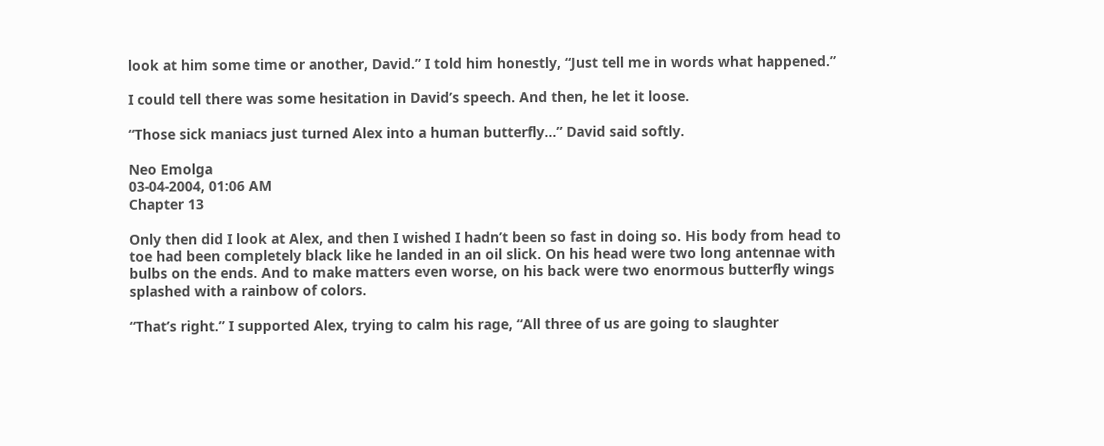look at him some time or another, David.” I told him honestly, “Just tell me in words what happened.”

I could tell there was some hesitation in David’s speech. And then, he let it loose.

“Those sick maniacs just turned Alex into a human butterfly…” David said softly.

Neo Emolga
03-04-2004, 01:06 AM
Chapter 13

Only then did I look at Alex, and then I wished I hadn’t been so fast in doing so. His body from head to toe had been completely black like he landed in an oil slick. On his head were two long antennae with bulbs on the ends. And to make matters even worse, on his back were two enormous butterfly wings splashed with a rainbow of colors.

“That’s right.” I supported Alex, trying to calm his rage, “All three of us are going to slaughter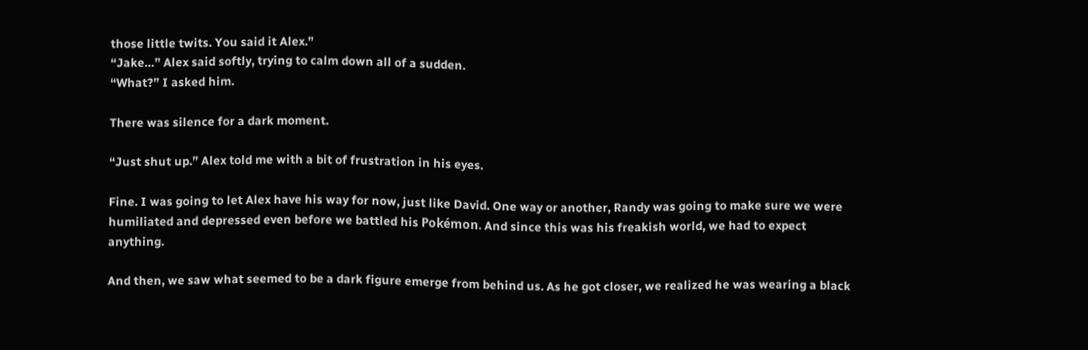those little twits. You said it Alex.”
“Jake…” Alex said softly, trying to calm down all of a sudden.
“What?” I asked him.

There was silence for a dark moment.

“Just shut up.” Alex told me with a bit of frustration in his eyes.

Fine. I was going to let Alex have his way for now, just like David. One way or another, Randy was going to make sure we were humiliated and depressed even before we battled his Pokémon. And since this was his freakish world, we had to expect anything.

And then, we saw what seemed to be a dark figure emerge from behind us. As he got closer, we realized he was wearing a black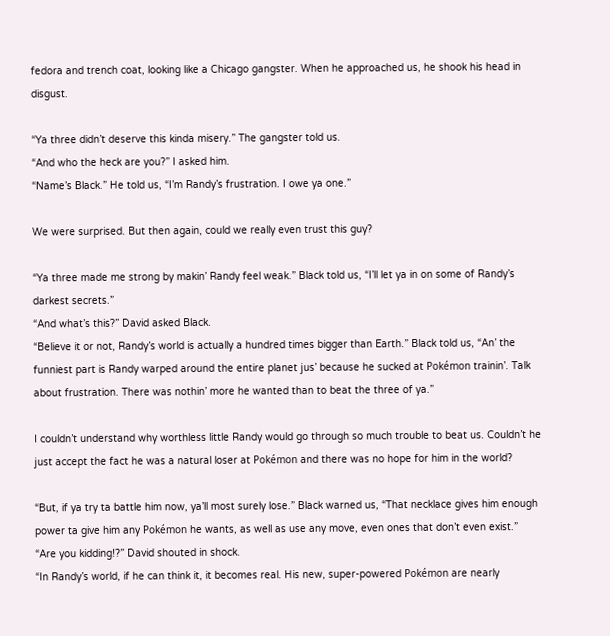fedora and trench coat, looking like a Chicago gangster. When he approached us, he shook his head in disgust.

“Ya three didn’t deserve this kinda misery.” The gangster told us.
“And who the heck are you?” I asked him.
“Name’s Black.” He told us, “I’m Randy’s frustration. I owe ya one.”

We were surprised. But then again, could we really even trust this guy?

“Ya three made me strong by makin’ Randy feel weak.” Black told us, “I’ll let ya in on some of Randy’s darkest secrets.”
“And what’s this?” David asked Black.
“Believe it or not, Randy’s world is actually a hundred times bigger than Earth.” Black told us, “An’ the funniest part is Randy warped around the entire planet jus’ because he sucked at Pokémon trainin’. Talk about frustration. There was nothin’ more he wanted than to beat the three of ya.”

I couldn’t understand why worthless little Randy would go through so much trouble to beat us. Couldn’t he just accept the fact he was a natural loser at Pokémon and there was no hope for him in the world?

“But, if ya try ta battle him now, ya’ll most surely lose.” Black warned us, “That necklace gives him enough power ta give him any Pokémon he wants, as well as use any move, even ones that don’t even exist.”
“Are you kidding!?” David shouted in shock.
“In Randy’s world, if he can think it, it becomes real. His new, super-powered Pokémon are nearly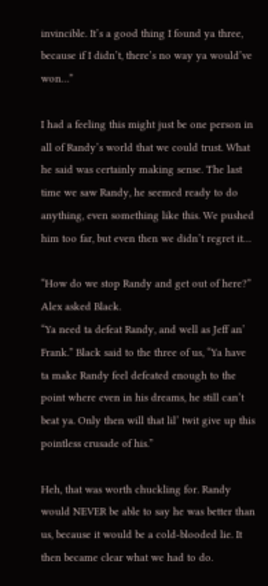invincible. It’s a good thing I found ya three, because if I didn’t, there’s no way ya would’ve won…”

I had a feeling this might just be one person in all of Randy’s world that we could trust. What he said was certainly making sense. The last time we saw Randy, he seemed ready to do anything, even something like this. We pushed him too far, but even then we didn’t regret it…

“How do we stop Randy and get out of here?” Alex asked Black.
“Ya need ta defeat Randy, and well as Jeff an’ Frank.” Black said to the three of us, “Ya have ta make Randy feel defeated enough to the point where even in his dreams, he still can’t beat ya. Only then will that lil’ twit give up this pointless crusade of his.”

Heh, that was worth chuckling for. Randy would NEVER be able to say he was better than us, because it would be a cold-blooded lie. It then became clear what we had to do.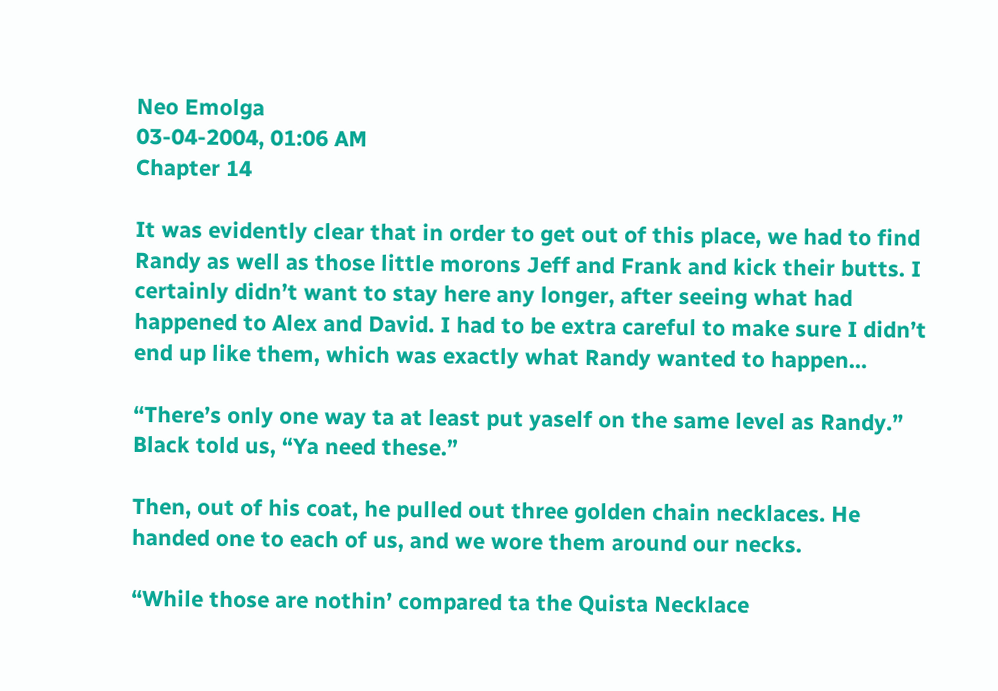Neo Emolga
03-04-2004, 01:06 AM
Chapter 14

It was evidently clear that in order to get out of this place, we had to find Randy as well as those little morons Jeff and Frank and kick their butts. I certainly didn’t want to stay here any longer, after seeing what had happened to Alex and David. I had to be extra careful to make sure I didn’t end up like them, which was exactly what Randy wanted to happen…

“There’s only one way ta at least put yaself on the same level as Randy.” Black told us, “Ya need these.”

Then, out of his coat, he pulled out three golden chain necklaces. He handed one to each of us, and we wore them around our necks.

“While those are nothin’ compared ta the Quista Necklace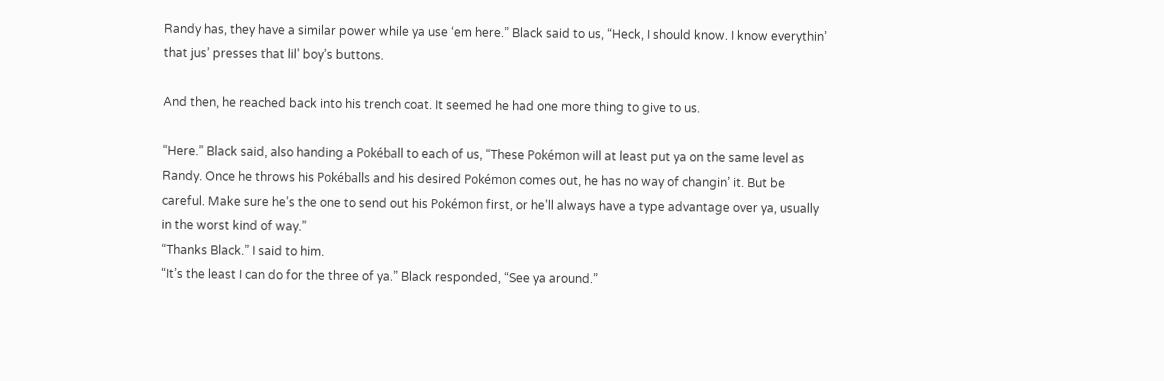Randy has, they have a similar power while ya use ‘em here.” Black said to us, “Heck, I should know. I know everythin’ that jus’ presses that lil’ boy’s buttons.

And then, he reached back into his trench coat. It seemed he had one more thing to give to us.

“Here.” Black said, also handing a Pokéball to each of us, “These Pokémon will at least put ya on the same level as Randy. Once he throws his Pokéballs and his desired Pokémon comes out, he has no way of changin’ it. But be careful. Make sure he’s the one to send out his Pokémon first, or he’ll always have a type advantage over ya, usually in the worst kind of way.”
“Thanks Black.” I said to him.
“It’s the least I can do for the three of ya.” Black responded, “See ya around.”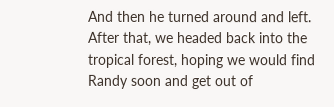And then he turned around and left. After that, we headed back into the tropical forest, hoping we would find Randy soon and get out of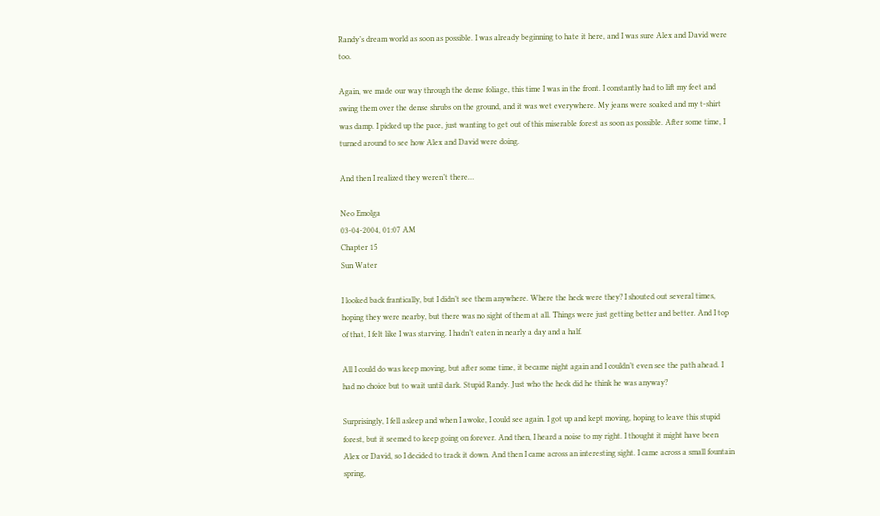Randy’s dream world as soon as possible. I was already beginning to hate it here, and I was sure Alex and David were too.

Again, we made our way through the dense foliage, this time I was in the front. I constantly had to lift my feet and swing them over the dense shrubs on the ground, and it was wet everywhere. My jeans were soaked and my t-shirt was damp. I picked up the pace, just wanting to get out of this miserable forest as soon as possible. After some time, I turned around to see how Alex and David were doing.

And then I realized they weren’t there…

Neo Emolga
03-04-2004, 01:07 AM
Chapter 15
Sun Water

I looked back frantically, but I didn’t see them anywhere. Where the heck were they? I shouted out several times, hoping they were nearby, but there was no sight of them at all. Things were just getting better and better. And I top of that, I felt like I was starving. I hadn’t eaten in nearly a day and a half.

All I could do was keep moving, but after some time, it became night again and I couldn’t even see the path ahead. I had no choice but to wait until dark. Stupid Randy. Just who the heck did he think he was anyway?

Surprisingly, I fell asleep and when I awoke, I could see again. I got up and kept moving, hoping to leave this stupid forest, but it seemed to keep going on forever. And then, I heard a noise to my right. I thought it might have been Alex or David, so I decided to track it down. And then I came across an interesting sight. I came across a small fountain spring,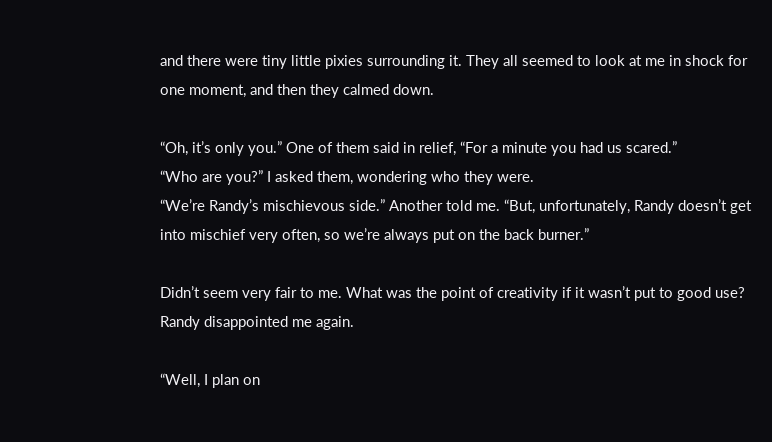and there were tiny little pixies surrounding it. They all seemed to look at me in shock for one moment, and then they calmed down.

“Oh, it’s only you.” One of them said in relief, “For a minute you had us scared.”
“Who are you?” I asked them, wondering who they were.
“We’re Randy’s mischievous side.” Another told me. “But, unfortunately, Randy doesn’t get into mischief very often, so we’re always put on the back burner.”

Didn’t seem very fair to me. What was the point of creativity if it wasn’t put to good use? Randy disappointed me again.

“Well, I plan on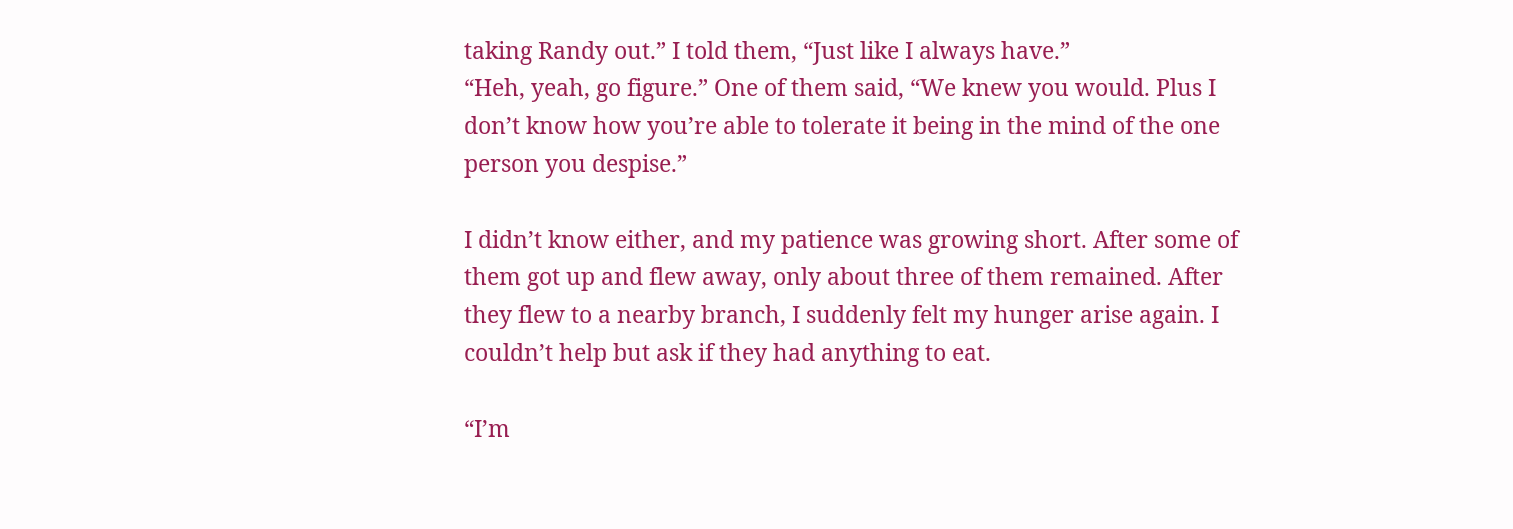taking Randy out.” I told them, “Just like I always have.”
“Heh, yeah, go figure.” One of them said, “We knew you would. Plus I don’t know how you’re able to tolerate it being in the mind of the one person you despise.”

I didn’t know either, and my patience was growing short. After some of them got up and flew away, only about three of them remained. After they flew to a nearby branch, I suddenly felt my hunger arise again. I couldn’t help but ask if they had anything to eat.

“I’m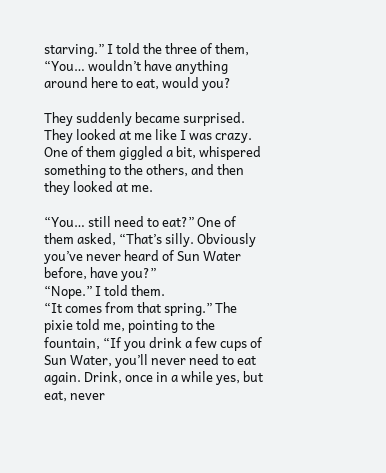starving.” I told the three of them, “You… wouldn’t have anything around here to eat, would you?

They suddenly became surprised. They looked at me like I was crazy. One of them giggled a bit, whispered something to the others, and then they looked at me.

“You… still need to eat?” One of them asked, “That’s silly. Obviously you’ve never heard of Sun Water before, have you?”
“Nope.” I told them.
“It comes from that spring.” The pixie told me, pointing to the fountain, “If you drink a few cups of Sun Water, you’ll never need to eat again. Drink, once in a while yes, but eat, never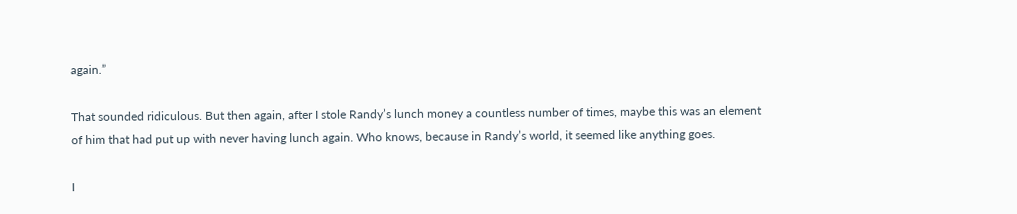again.”

That sounded ridiculous. But then again, after I stole Randy’s lunch money a countless number of times, maybe this was an element of him that had put up with never having lunch again. Who knows, because in Randy’s world, it seemed like anything goes.

I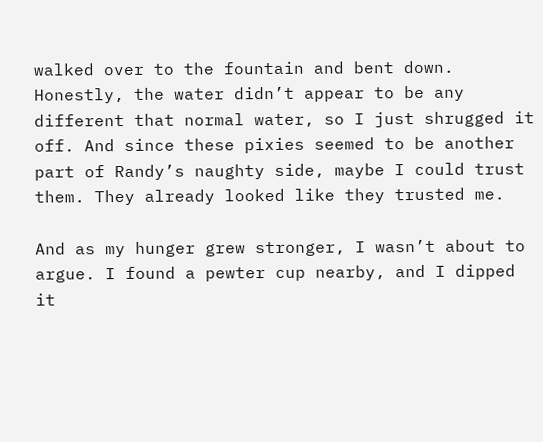walked over to the fountain and bent down. Honestly, the water didn’t appear to be any different that normal water, so I just shrugged it off. And since these pixies seemed to be another part of Randy’s naughty side, maybe I could trust them. They already looked like they trusted me.

And as my hunger grew stronger, I wasn’t about to argue. I found a pewter cup nearby, and I dipped it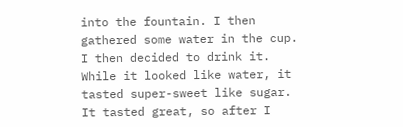into the fountain. I then gathered some water in the cup. I then decided to drink it. While it looked like water, it tasted super-sweet like sugar. It tasted great, so after I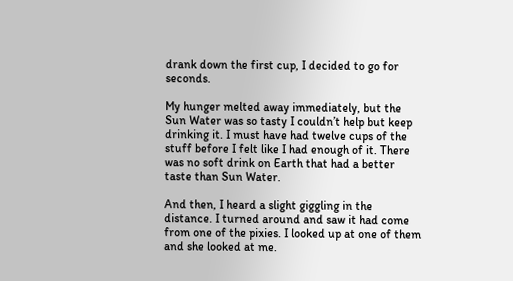drank down the first cup, I decided to go for seconds.

My hunger melted away immediately, but the Sun Water was so tasty I couldn’t help but keep drinking it. I must have had twelve cups of the stuff before I felt like I had enough of it. There was no soft drink on Earth that had a better taste than Sun Water.

And then, I heard a slight giggling in the distance. I turned around and saw it had come from one of the pixies. I looked up at one of them and she looked at me.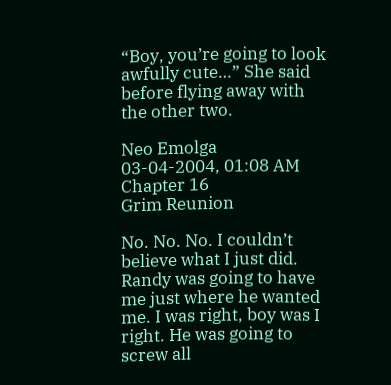“Boy, you’re going to look awfully cute…” She said before flying away with the other two.

Neo Emolga
03-04-2004, 01:08 AM
Chapter 16
Grim Reunion

No. No. No. I couldn’t believe what I just did. Randy was going to have me just where he wanted me. I was right, boy was I right. He was going to screw all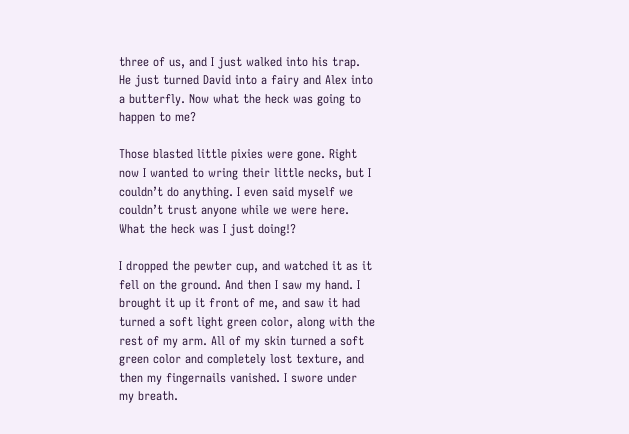three of us, and I just walked into his trap. He just turned David into a fairy and Alex into a butterfly. Now what the heck was going to happen to me?

Those blasted little pixies were gone. Right now I wanted to wring their little necks, but I couldn’t do anything. I even said myself we couldn’t trust anyone while we were here. What the heck was I just doing!?

I dropped the pewter cup, and watched it as it fell on the ground. And then I saw my hand. I brought it up it front of me, and saw it had turned a soft light green color, along with the rest of my arm. All of my skin turned a soft green color and completely lost texture, and then my fingernails vanished. I swore under my breath.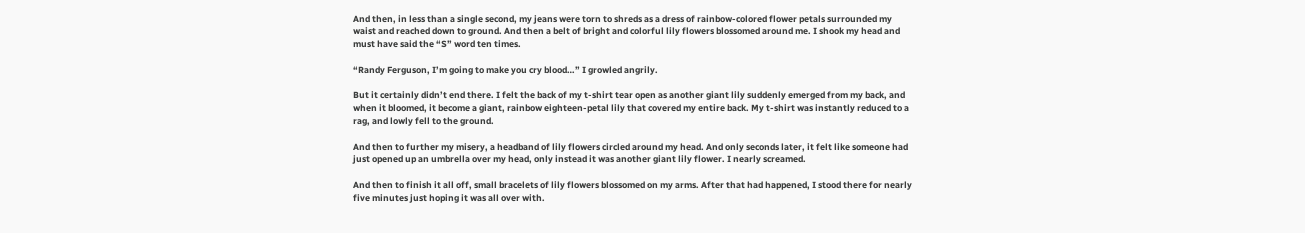And then, in less than a single second, my jeans were torn to shreds as a dress of rainbow-colored flower petals surrounded my waist and reached down to ground. And then a belt of bright and colorful lily flowers blossomed around me. I shook my head and must have said the “S” word ten times.

“Randy Ferguson, I’m going to make you cry blood…” I growled angrily.

But it certainly didn’t end there. I felt the back of my t-shirt tear open as another giant lily suddenly emerged from my back, and when it bloomed, it become a giant, rainbow eighteen-petal lily that covered my entire back. My t-shirt was instantly reduced to a rag, and lowly fell to the ground.

And then to further my misery, a headband of lily flowers circled around my head. And only seconds later, it felt like someone had just opened up an umbrella over my head, only instead it was another giant lily flower. I nearly screamed.

And then to finish it all off, small bracelets of lily flowers blossomed on my arms. After that had happened, I stood there for nearly five minutes just hoping it was all over with.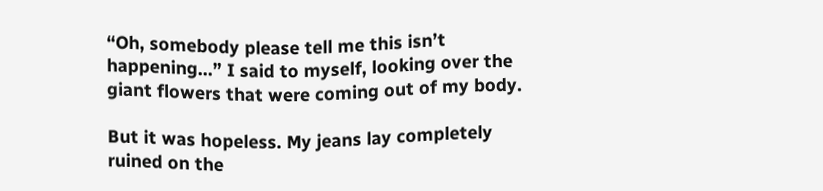“Oh, somebody please tell me this isn’t happening…” I said to myself, looking over the giant flowers that were coming out of my body.

But it was hopeless. My jeans lay completely ruined on the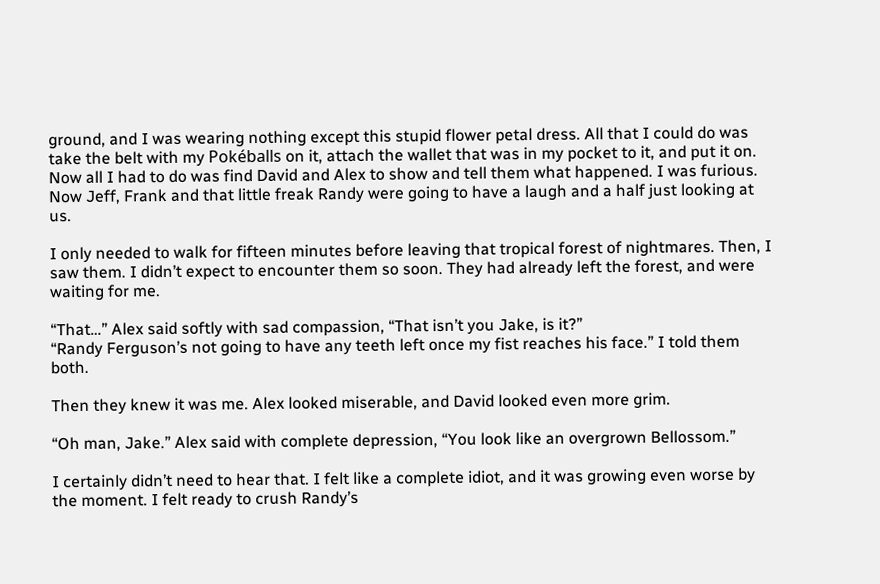ground, and I was wearing nothing except this stupid flower petal dress. All that I could do was take the belt with my Pokéballs on it, attach the wallet that was in my pocket to it, and put it on. Now all I had to do was find David and Alex to show and tell them what happened. I was furious. Now Jeff, Frank and that little freak Randy were going to have a laugh and a half just looking at us.

I only needed to walk for fifteen minutes before leaving that tropical forest of nightmares. Then, I saw them. I didn’t expect to encounter them so soon. They had already left the forest, and were waiting for me.

“That…” Alex said softly with sad compassion, “That isn’t you Jake, is it?”
“Randy Ferguson’s not going to have any teeth left once my fist reaches his face.” I told them both.

Then they knew it was me. Alex looked miserable, and David looked even more grim.

“Oh man, Jake.” Alex said with complete depression, “You look like an overgrown Bellossom.”

I certainly didn’t need to hear that. I felt like a complete idiot, and it was growing even worse by the moment. I felt ready to crush Randy’s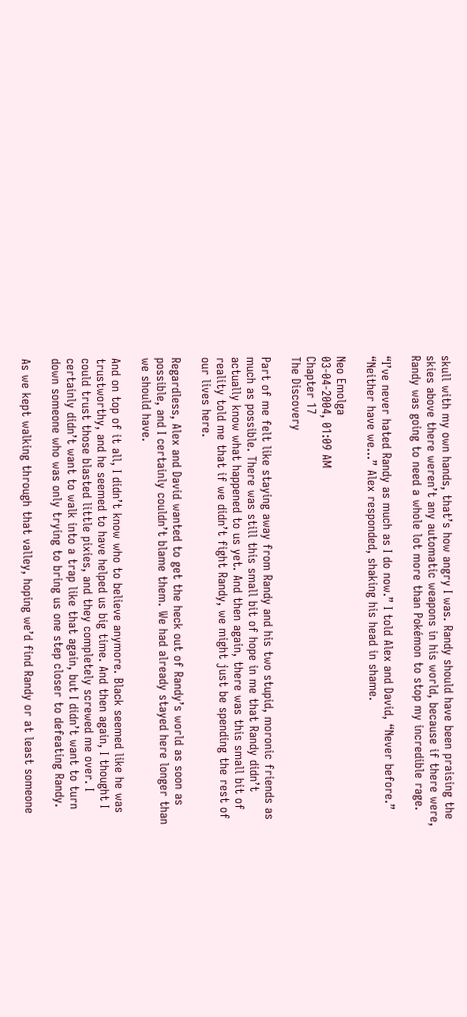skull with my own hands, that’s how angry I was. Randy should have been praising the skies above there weren’t any automatic weapons in his world, because if there were, Randy was going to need a whole lot more than Pokémon to stop my incredible rage.

“I’ve never hated Randy as much as I do now.” I told Alex and David, “Never before.”
“Neither have we...” Alex responded, shaking his head in shame.

Neo Emolga
03-04-2004, 01:09 AM
Chapter 17
The Discovery

Part of me felt like staying away from Randy and his two stupid, moronic friends as much as possible. There was still this small bit of hope in me that Randy didn’t actually know what happened to us yet. And then again, there was this small bit of reality told me that if we didn’t fight Randy, we might just be spending the rest of our lives here.

Regardless, Alex and David wanted to get the heck out of Randy’s world as soon as possible, and I certainly couldn’t blame them. We had already stayed here longer than we should have.

And on top of it all, I didn’t know who to believe anymore. Black seemed like he was trustworthy, and he seemed to have helped us big time. And then again, I thought I could trust those blasted little pixies, and they completely screwed me over. I certainly didn’t want to walk into a trap like that again, but I didn’t want to turn down someone who was only trying to bring us one step closer to defeating Randy.

As we kept walking through that valley, hoping we’d find Randy or at least someone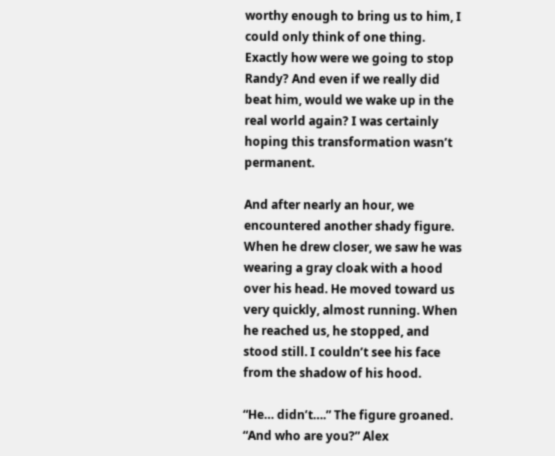worthy enough to bring us to him, I could only think of one thing. Exactly how were we going to stop Randy? And even if we really did beat him, would we wake up in the real world again? I was certainly hoping this transformation wasn’t permanent.

And after nearly an hour, we encountered another shady figure. When he drew closer, we saw he was wearing a gray cloak with a hood over his head. He moved toward us very quickly, almost running. When he reached us, he stopped, and stood still. I couldn’t see his face from the shadow of his hood.

“He… didn’t….” The figure groaned.
“And who are you?” Alex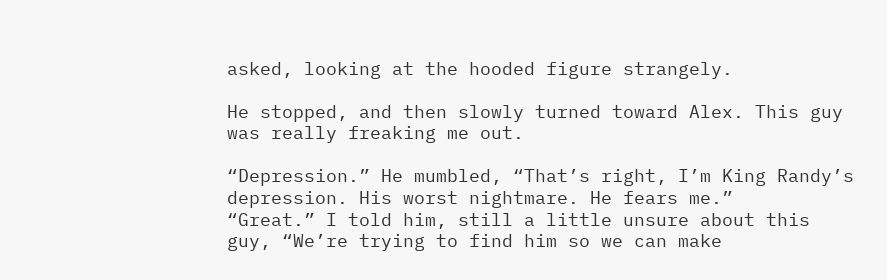asked, looking at the hooded figure strangely.

He stopped, and then slowly turned toward Alex. This guy was really freaking me out.

“Depression.” He mumbled, “That’s right, I’m King Randy’s depression. His worst nightmare. He fears me.”
“Great.” I told him, still a little unsure about this guy, “We’re trying to find him so we can make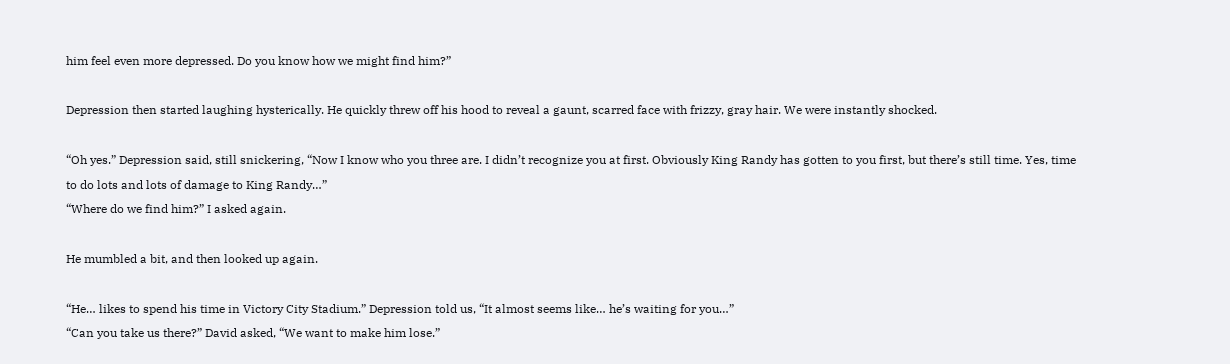him feel even more depressed. Do you know how we might find him?”

Depression then started laughing hysterically. He quickly threw off his hood to reveal a gaunt, scarred face with frizzy, gray hair. We were instantly shocked.

“Oh yes.” Depression said, still snickering, “Now I know who you three are. I didn’t recognize you at first. Obviously King Randy has gotten to you first, but there’s still time. Yes, time to do lots and lots of damage to King Randy…”
“Where do we find him?” I asked again.

He mumbled a bit, and then looked up again.

“He… likes to spend his time in Victory City Stadium.” Depression told us, “It almost seems like… he’s waiting for you…”
“Can you take us there?” David asked, “We want to make him lose.”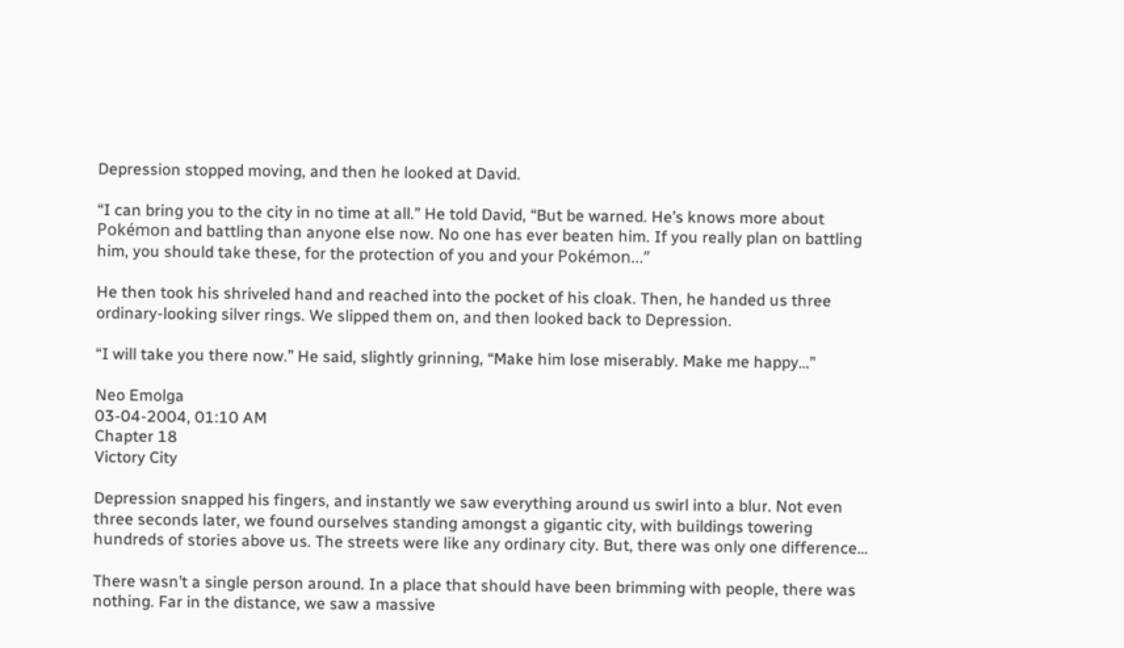Depression stopped moving, and then he looked at David.

“I can bring you to the city in no time at all.” He told David, “But be warned. He’s knows more about Pokémon and battling than anyone else now. No one has ever beaten him. If you really plan on battling him, you should take these, for the protection of you and your Pokémon…”

He then took his shriveled hand and reached into the pocket of his cloak. Then, he handed us three ordinary-looking silver rings. We slipped them on, and then looked back to Depression.

“I will take you there now.” He said, slightly grinning, “Make him lose miserably. Make me happy…”

Neo Emolga
03-04-2004, 01:10 AM
Chapter 18
Victory City

Depression snapped his fingers, and instantly we saw everything around us swirl into a blur. Not even three seconds later, we found ourselves standing amongst a gigantic city, with buildings towering hundreds of stories above us. The streets were like any ordinary city. But, there was only one difference…

There wasn’t a single person around. In a place that should have been brimming with people, there was nothing. Far in the distance, we saw a massive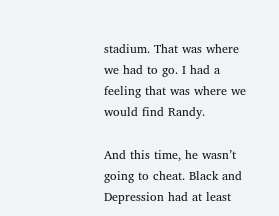stadium. That was where we had to go. I had a feeling that was where we would find Randy.

And this time, he wasn’t going to cheat. Black and Depression had at least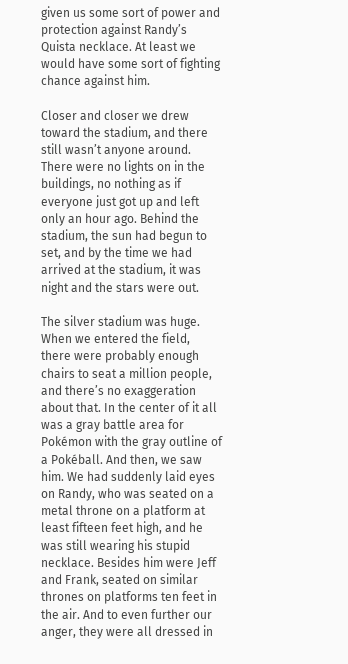given us some sort of power and protection against Randy’s Quista necklace. At least we would have some sort of fighting chance against him.

Closer and closer we drew toward the stadium, and there still wasn’t anyone around. There were no lights on in the buildings, no nothing as if everyone just got up and left only an hour ago. Behind the stadium, the sun had begun to set, and by the time we had arrived at the stadium, it was night and the stars were out.

The silver stadium was huge. When we entered the field, there were probably enough chairs to seat a million people, and there’s no exaggeration about that. In the center of it all was a gray battle area for Pokémon with the gray outline of a Pokéball. And then, we saw him. We had suddenly laid eyes on Randy, who was seated on a metal throne on a platform at least fifteen feet high, and he was still wearing his stupid necklace. Besides him were Jeff and Frank, seated on similar thrones on platforms ten feet in the air. And to even further our anger, they were all dressed in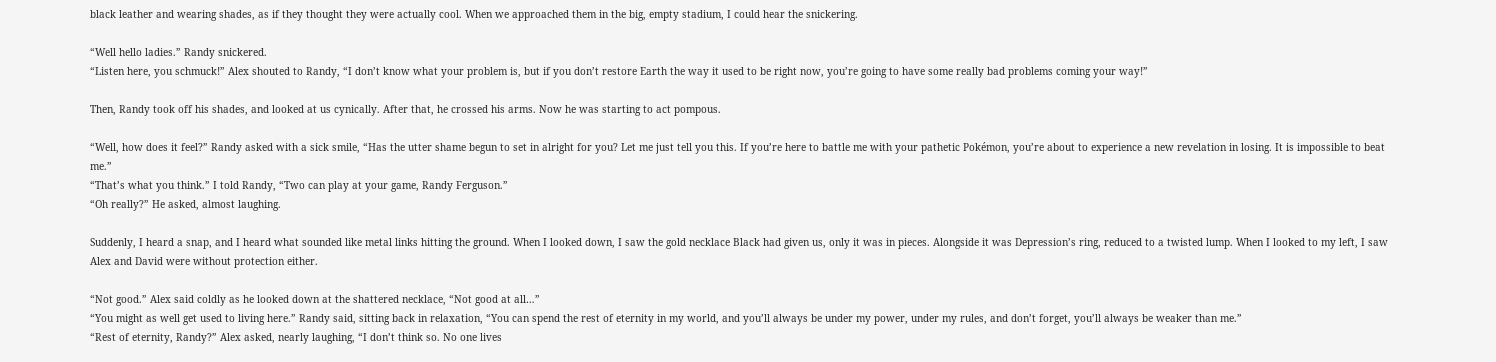black leather and wearing shades, as if they thought they were actually cool. When we approached them in the big, empty stadium, I could hear the snickering.

“Well hello ladies.” Randy snickered.
“Listen here, you schmuck!” Alex shouted to Randy, “I don’t know what your problem is, but if you don’t restore Earth the way it used to be right now, you’re going to have some really bad problems coming your way!”

Then, Randy took off his shades, and looked at us cynically. After that, he crossed his arms. Now he was starting to act pompous.

“Well, how does it feel?” Randy asked with a sick smile, “Has the utter shame begun to set in alright for you? Let me just tell you this. If you’re here to battle me with your pathetic Pokémon, you’re about to experience a new revelation in losing. It is impossible to beat me.”
“That’s what you think.” I told Randy, “Two can play at your game, Randy Ferguson.”
“Oh really?” He asked, almost laughing.

Suddenly, I heard a snap, and I heard what sounded like metal links hitting the ground. When I looked down, I saw the gold necklace Black had given us, only it was in pieces. Alongside it was Depression’s ring, reduced to a twisted lump. When I looked to my left, I saw Alex and David were without protection either.

“Not good.” Alex said coldly as he looked down at the shattered necklace, “Not good at all…”
“You might as well get used to living here.” Randy said, sitting back in relaxation, “You can spend the rest of eternity in my world, and you’ll always be under my power, under my rules, and don’t forget, you’ll always be weaker than me.”
“Rest of eternity, Randy?” Alex asked, nearly laughing, “I don’t think so. No one lives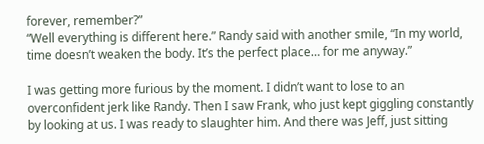forever, remember?”
“Well everything is different here.” Randy said with another smile, “In my world, time doesn’t weaken the body. It’s the perfect place… for me anyway.”

I was getting more furious by the moment. I didn’t want to lose to an overconfident jerk like Randy. Then I saw Frank, who just kept giggling constantly by looking at us. I was ready to slaughter him. And there was Jeff, just sitting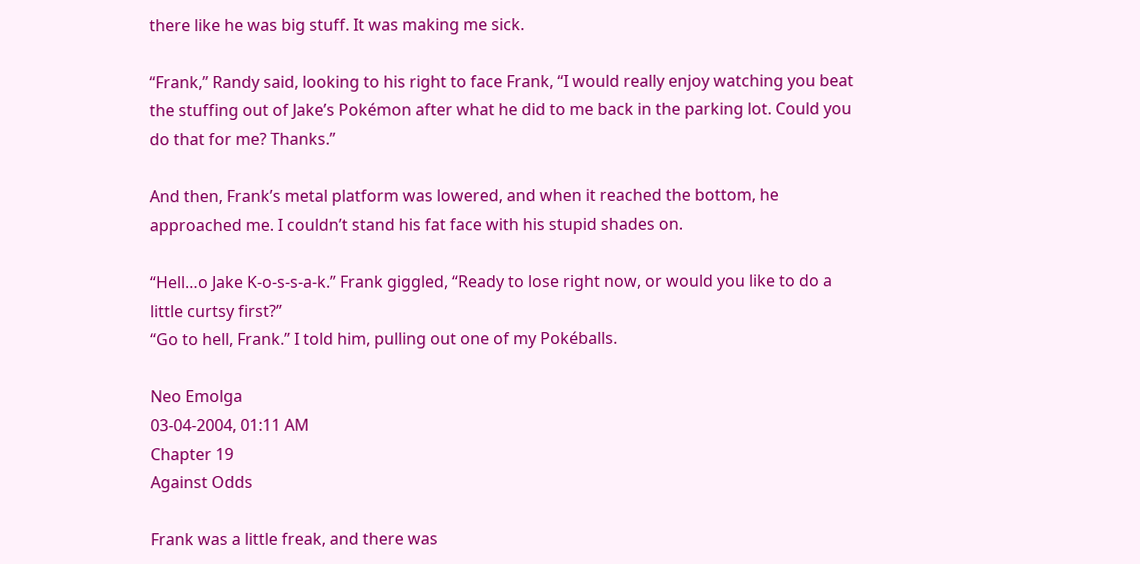there like he was big stuff. It was making me sick.

“Frank,” Randy said, looking to his right to face Frank, “I would really enjoy watching you beat the stuffing out of Jake’s Pokémon after what he did to me back in the parking lot. Could you do that for me? Thanks.”

And then, Frank’s metal platform was lowered, and when it reached the bottom, he approached me. I couldn’t stand his fat face with his stupid shades on.

“Hell…o Jake K-o-s-s-a-k.” Frank giggled, “Ready to lose right now, or would you like to do a little curtsy first?”
“Go to hell, Frank.” I told him, pulling out one of my Pokéballs.

Neo Emolga
03-04-2004, 01:11 AM
Chapter 19
Against Odds

Frank was a little freak, and there was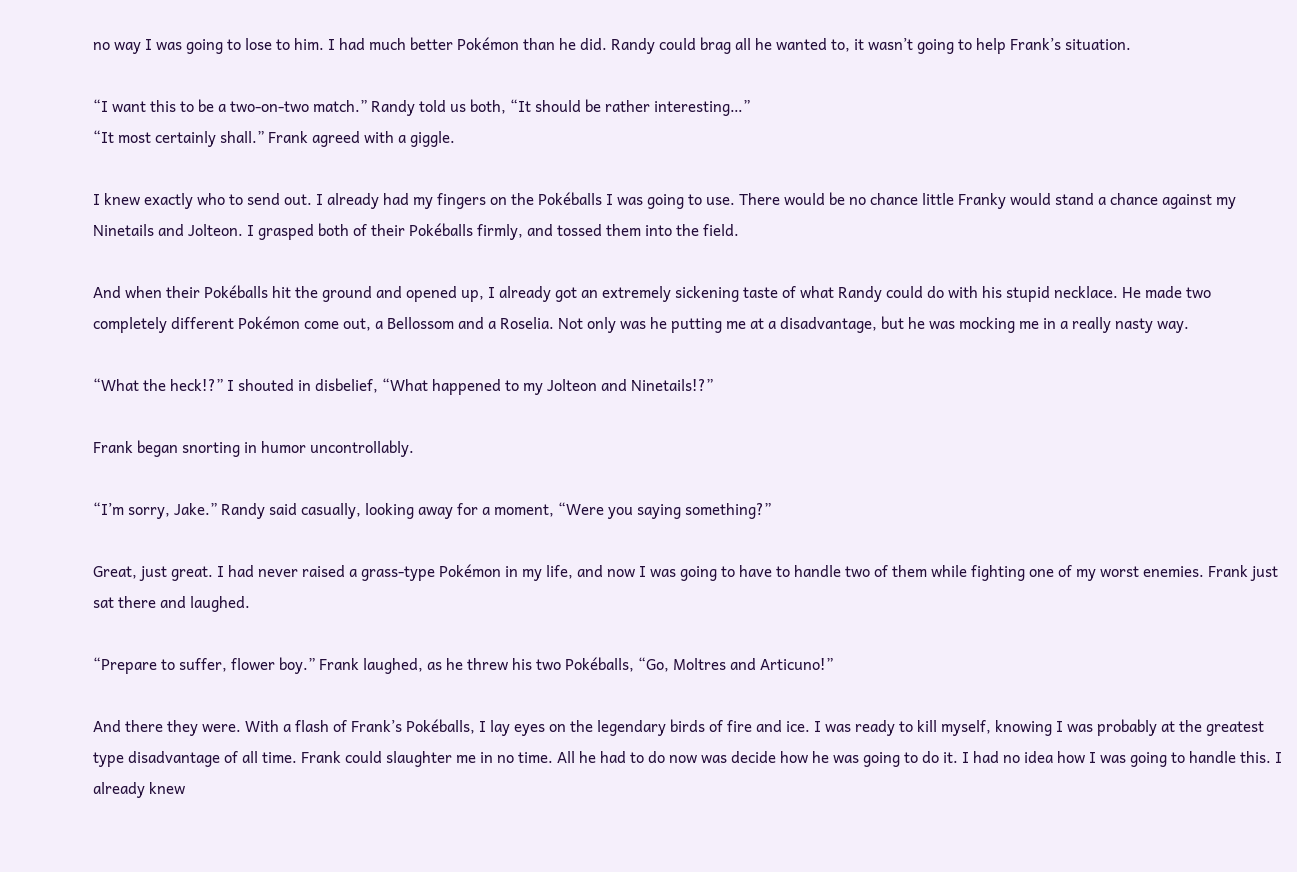no way I was going to lose to him. I had much better Pokémon than he did. Randy could brag all he wanted to, it wasn’t going to help Frank’s situation.

“I want this to be a two-on-two match.” Randy told us both, “It should be rather interesting…”
“It most certainly shall.” Frank agreed with a giggle.

I knew exactly who to send out. I already had my fingers on the Pokéballs I was going to use. There would be no chance little Franky would stand a chance against my Ninetails and Jolteon. I grasped both of their Pokéballs firmly, and tossed them into the field.

And when their Pokéballs hit the ground and opened up, I already got an extremely sickening taste of what Randy could do with his stupid necklace. He made two completely different Pokémon come out, a Bellossom and a Roselia. Not only was he putting me at a disadvantage, but he was mocking me in a really nasty way.

“What the heck!?” I shouted in disbelief, “What happened to my Jolteon and Ninetails!?”

Frank began snorting in humor uncontrollably.

“I’m sorry, Jake.” Randy said casually, looking away for a moment, “Were you saying something?”

Great, just great. I had never raised a grass-type Pokémon in my life, and now I was going to have to handle two of them while fighting one of my worst enemies. Frank just sat there and laughed.

“Prepare to suffer, flower boy.” Frank laughed, as he threw his two Pokéballs, “Go, Moltres and Articuno!”

And there they were. With a flash of Frank’s Pokéballs, I lay eyes on the legendary birds of fire and ice. I was ready to kill myself, knowing I was probably at the greatest type disadvantage of all time. Frank could slaughter me in no time. All he had to do now was decide how he was going to do it. I had no idea how I was going to handle this. I already knew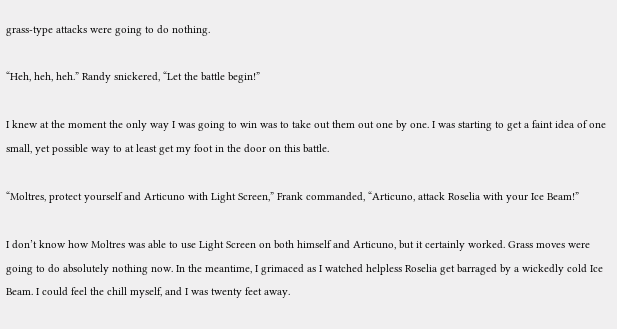grass-type attacks were going to do nothing.

“Heh, heh, heh.” Randy snickered, “Let the battle begin!”

I knew at the moment the only way I was going to win was to take out them out one by one. I was starting to get a faint idea of one small, yet possible way to at least get my foot in the door on this battle.

“Moltres, protect yourself and Articuno with Light Screen,” Frank commanded, “Articuno, attack Roselia with your Ice Beam!”

I don’t know how Moltres was able to use Light Screen on both himself and Articuno, but it certainly worked. Grass moves were going to do absolutely nothing now. In the meantime, I grimaced as I watched helpless Roselia get barraged by a wickedly cold Ice Beam. I could feel the chill myself, and I was twenty feet away.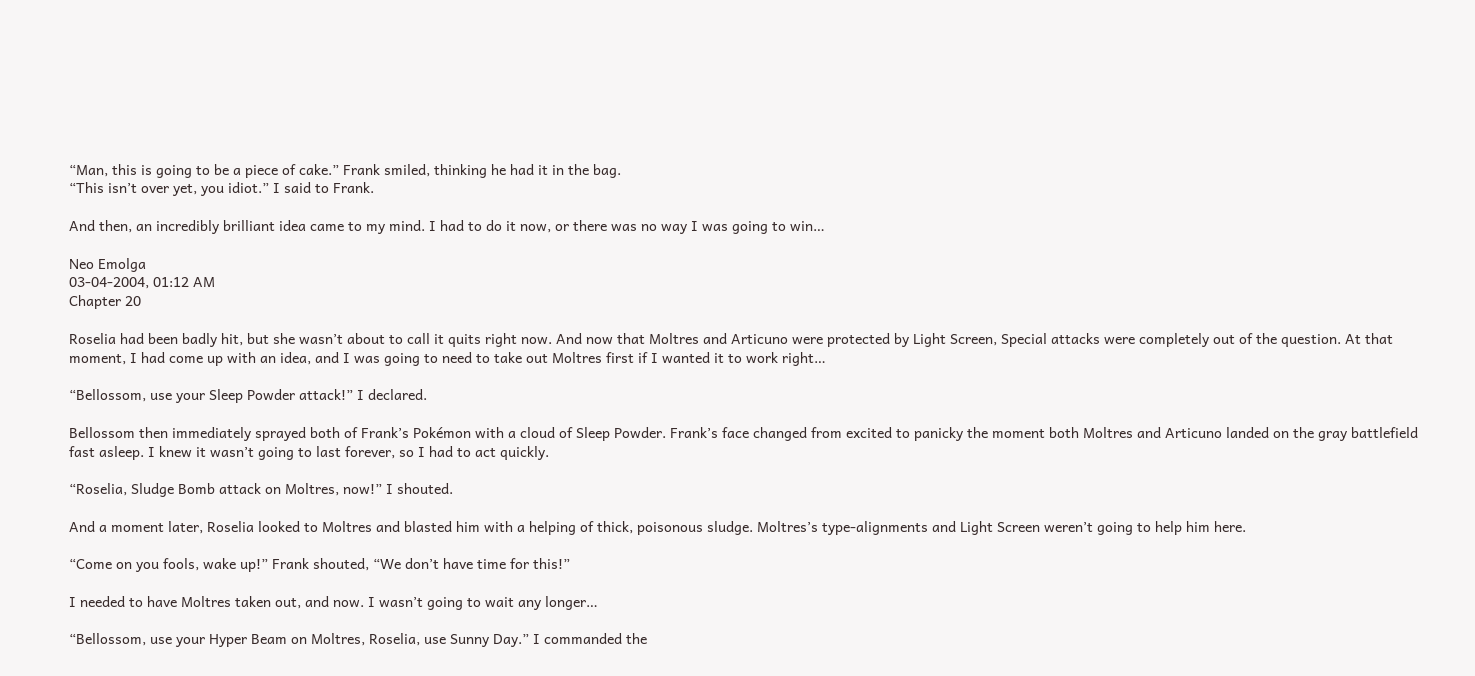“Man, this is going to be a piece of cake.” Frank smiled, thinking he had it in the bag.
“This isn’t over yet, you idiot.” I said to Frank.

And then, an incredibly brilliant idea came to my mind. I had to do it now, or there was no way I was going to win…

Neo Emolga
03-04-2004, 01:12 AM
Chapter 20

Roselia had been badly hit, but she wasn’t about to call it quits right now. And now that Moltres and Articuno were protected by Light Screen, Special attacks were completely out of the question. At that moment, I had come up with an idea, and I was going to need to take out Moltres first if I wanted it to work right…

“Bellossom, use your Sleep Powder attack!” I declared.

Bellossom then immediately sprayed both of Frank’s Pokémon with a cloud of Sleep Powder. Frank’s face changed from excited to panicky the moment both Moltres and Articuno landed on the gray battlefield fast asleep. I knew it wasn’t going to last forever, so I had to act quickly.

“Roselia, Sludge Bomb attack on Moltres, now!” I shouted.

And a moment later, Roselia looked to Moltres and blasted him with a helping of thick, poisonous sludge. Moltres’s type-alignments and Light Screen weren’t going to help him here.

“Come on you fools, wake up!” Frank shouted, “We don’t have time for this!”

I needed to have Moltres taken out, and now. I wasn’t going to wait any longer…

“Bellossom, use your Hyper Beam on Moltres, Roselia, use Sunny Day.” I commanded the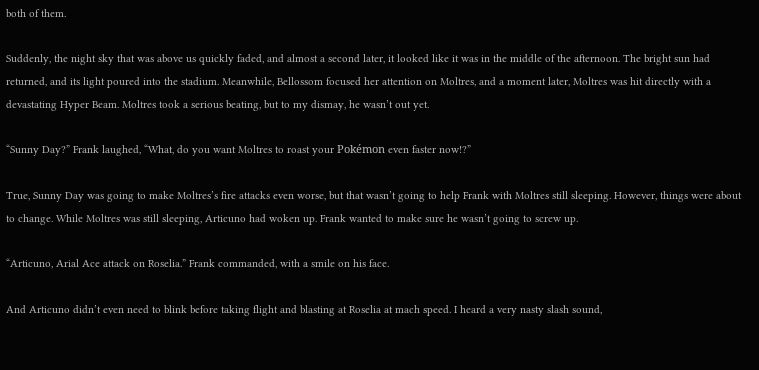both of them.

Suddenly, the night sky that was above us quickly faded, and almost a second later, it looked like it was in the middle of the afternoon. The bright sun had returned, and its light poured into the stadium. Meanwhile, Bellossom focused her attention on Moltres, and a moment later, Moltres was hit directly with a devastating Hyper Beam. Moltres took a serious beating, but to my dismay, he wasn’t out yet.

“Sunny Day?” Frank laughed, “What, do you want Moltres to roast your Pokémon even faster now!?”

True, Sunny Day was going to make Moltres’s fire attacks even worse, but that wasn’t going to help Frank with Moltres still sleeping. However, things were about to change. While Moltres was still sleeping, Articuno had woken up. Frank wanted to make sure he wasn’t going to screw up.

“Articuno, Arial Ace attack on Roselia.” Frank commanded, with a smile on his face.

And Articuno didn’t even need to blink before taking flight and blasting at Roselia at mach speed. I heard a very nasty slash sound,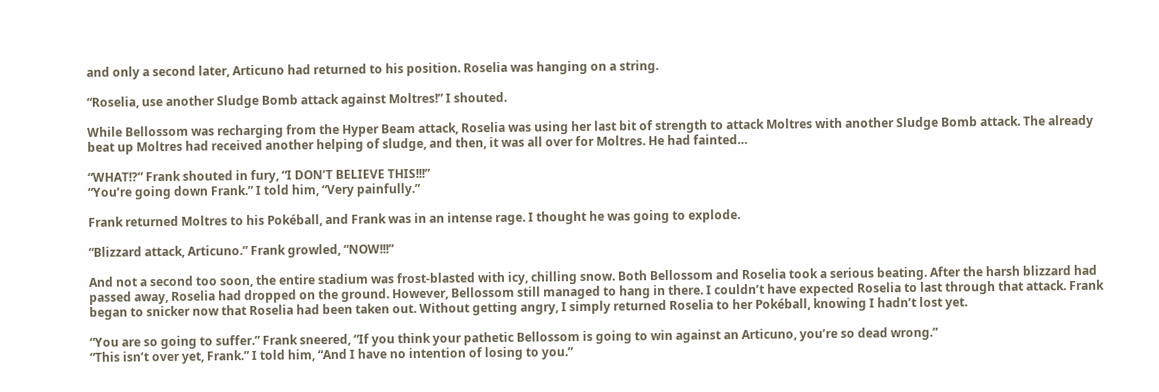and only a second later, Articuno had returned to his position. Roselia was hanging on a string.

“Roselia, use another Sludge Bomb attack against Moltres!” I shouted.

While Bellossom was recharging from the Hyper Beam attack, Roselia was using her last bit of strength to attack Moltres with another Sludge Bomb attack. The already beat up Moltres had received another helping of sludge, and then, it was all over for Moltres. He had fainted…

“WHAT!?” Frank shouted in fury, “I DON’T BELIEVE THIS!!!”
“You’re going down Frank.” I told him, “Very painfully.”

Frank returned Moltres to his Pokéball, and Frank was in an intense rage. I thought he was going to explode.

“Blizzard attack, Articuno.” Frank growled, “NOW!!!”

And not a second too soon, the entire stadium was frost-blasted with icy, chilling snow. Both Bellossom and Roselia took a serious beating. After the harsh blizzard had passed away, Roselia had dropped on the ground. However, Bellossom still managed to hang in there. I couldn’t have expected Roselia to last through that attack. Frank began to snicker now that Roselia had been taken out. Without getting angry, I simply returned Roselia to her Pokéball, knowing I hadn’t lost yet.

“You are so going to suffer.” Frank sneered, “If you think your pathetic Bellossom is going to win against an Articuno, you’re so dead wrong.”
“This isn’t over yet, Frank.” I told him, “And I have no intention of losing to you.”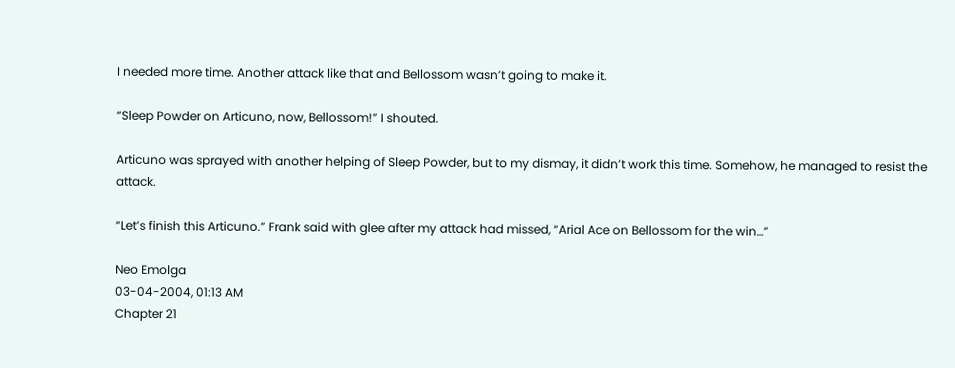I needed more time. Another attack like that and Bellossom wasn’t going to make it.

“Sleep Powder on Articuno, now, Bellossom!” I shouted.

Articuno was sprayed with another helping of Sleep Powder, but to my dismay, it didn’t work this time. Somehow, he managed to resist the attack.

“Let’s finish this Articuno.” Frank said with glee after my attack had missed, “Arial Ace on Bellossom for the win…”

Neo Emolga
03-04-2004, 01:13 AM
Chapter 21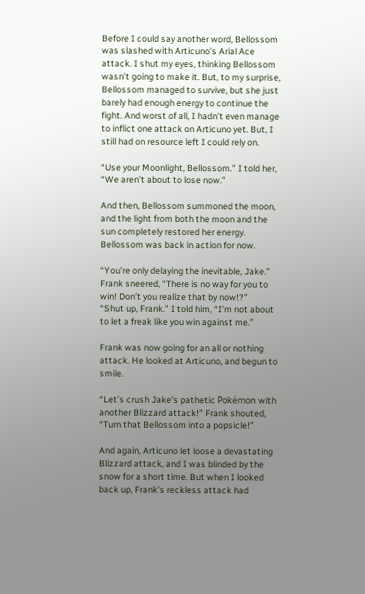Before I could say another word, Bellossom was slashed with Articuno’s Arial Ace attack. I shut my eyes, thinking Bellossom wasn’t going to make it. But, to my surprise, Bellossom managed to survive, but she just barely had enough energy to continue the fight. And worst of all, I hadn’t even manage to inflict one attack on Articuno yet. But, I still had on resource left I could rely on.

“Use your Moonlight, Bellossom.” I told her, “We aren’t about to lose now.”

And then, Bellossom summoned the moon, and the light from both the moon and the sun completely restored her energy. Bellossom was back in action for now.

“You’re only delaying the inevitable, Jake.” Frank sneered, “There is no way for you to win! Don’t you realize that by now!?”
“Shut up, Frank.” I told him, “I’m not about to let a freak like you win against me.”

Frank was now going for an all or nothing attack. He looked at Articuno, and begun to smile.

“Let’s crush Jake’s pathetic Pokémon with another Blizzard attack!” Frank shouted, “Turn that Bellossom into a popsicle!”

And again, Articuno let loose a devastating Blizzard attack, and I was blinded by the snow for a short time. But when I looked back up, Frank’s reckless attack had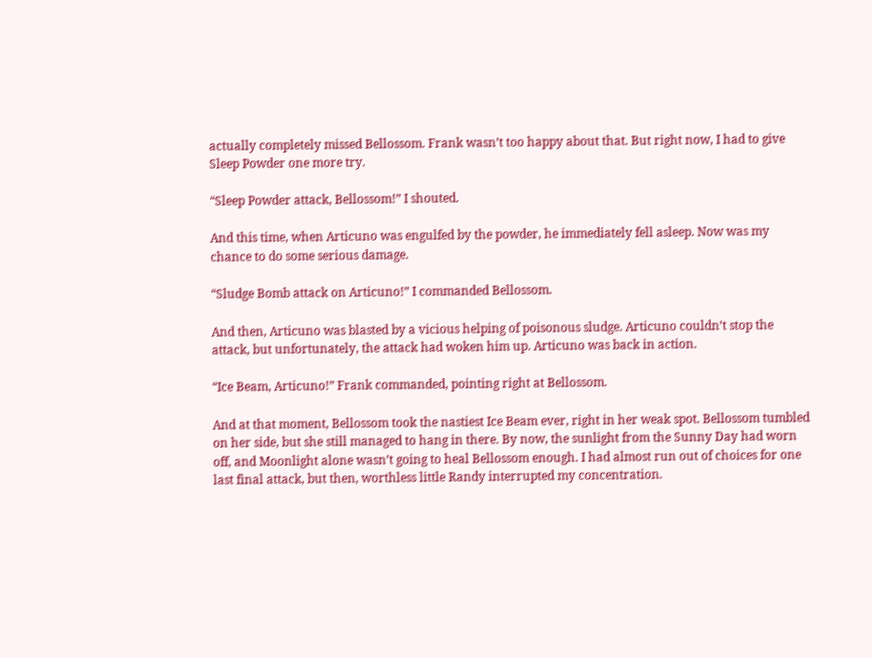actually completely missed Bellossom. Frank wasn’t too happy about that. But right now, I had to give Sleep Powder one more try.

“Sleep Powder attack, Bellossom!” I shouted.

And this time, when Articuno was engulfed by the powder, he immediately fell asleep. Now was my chance to do some serious damage.

“Sludge Bomb attack on Articuno!” I commanded Bellossom.

And then, Articuno was blasted by a vicious helping of poisonous sludge. Articuno couldn’t stop the attack, but unfortunately, the attack had woken him up. Articuno was back in action.

“Ice Beam, Articuno!” Frank commanded, pointing right at Bellossom.

And at that moment, Bellossom took the nastiest Ice Beam ever, right in her weak spot. Bellossom tumbled on her side, but she still managed to hang in there. By now, the sunlight from the Sunny Day had worn off, and Moonlight alone wasn’t going to heal Bellossom enough. I had almost run out of choices for one last final attack, but then, worthless little Randy interrupted my concentration.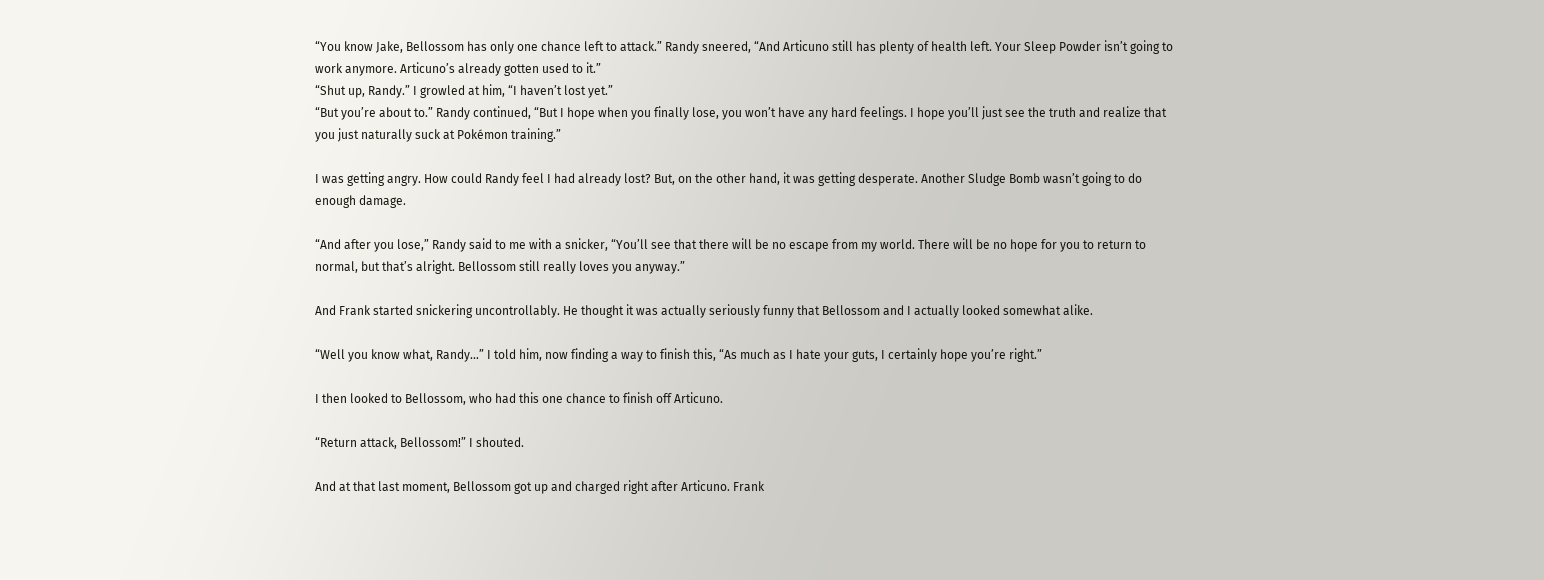“You know Jake, Bellossom has only one chance left to attack.” Randy sneered, “And Articuno still has plenty of health left. Your Sleep Powder isn’t going to work anymore. Articuno’s already gotten used to it.”
“Shut up, Randy.” I growled at him, “I haven’t lost yet.”
“But you’re about to.” Randy continued, “But I hope when you finally lose, you won’t have any hard feelings. I hope you’ll just see the truth and realize that you just naturally suck at Pokémon training.”

I was getting angry. How could Randy feel I had already lost? But, on the other hand, it was getting desperate. Another Sludge Bomb wasn’t going to do enough damage.

“And after you lose,” Randy said to me with a snicker, “You’ll see that there will be no escape from my world. There will be no hope for you to return to normal, but that’s alright. Bellossom still really loves you anyway.”

And Frank started snickering uncontrollably. He thought it was actually seriously funny that Bellossom and I actually looked somewhat alike.

“Well you know what, Randy…” I told him, now finding a way to finish this, “As much as I hate your guts, I certainly hope you’re right.”

I then looked to Bellossom, who had this one chance to finish off Articuno.

“Return attack, Bellossom!” I shouted.

And at that last moment, Bellossom got up and charged right after Articuno. Frank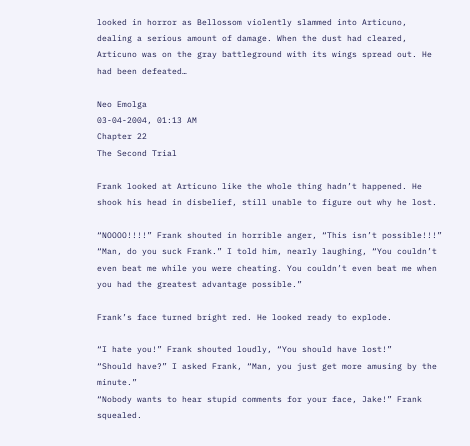looked in horror as Bellossom violently slammed into Articuno, dealing a serious amount of damage. When the dust had cleared, Articuno was on the gray battleground with its wings spread out. He had been defeated…

Neo Emolga
03-04-2004, 01:13 AM
Chapter 22
The Second Trial

Frank looked at Articuno like the whole thing hadn’t happened. He shook his head in disbelief, still unable to figure out why he lost.

“NOOOO!!!!” Frank shouted in horrible anger, “This isn’t possible!!!”
“Man, do you suck Frank.” I told him, nearly laughing, “You couldn’t even beat me while you were cheating. You couldn’t even beat me when you had the greatest advantage possible.”

Frank’s face turned bright red. He looked ready to explode.

“I hate you!” Frank shouted loudly, “You should have lost!”
“Should have?” I asked Frank, “Man, you just get more amusing by the minute.”
“Nobody wants to hear stupid comments for your face, Jake!” Frank squealed.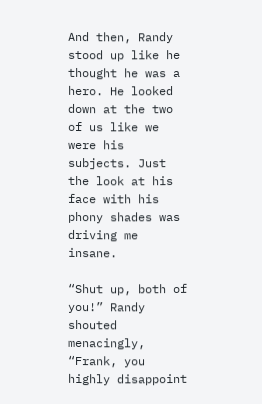And then, Randy stood up like he thought he was a hero. He looked down at the two of us like we were his subjects. Just the look at his face with his phony shades was driving me insane.

“Shut up, both of you!” Randy shouted menacingly, “Frank, you highly disappoint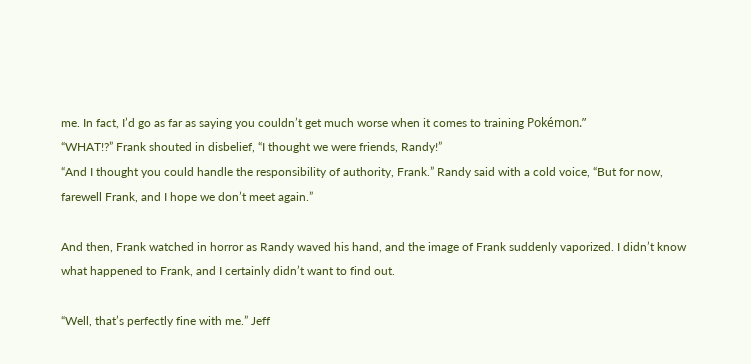me. In fact, I’d go as far as saying you couldn’t get much worse when it comes to training Pokémon.”
“WHAT!?” Frank shouted in disbelief, “I thought we were friends, Randy!”
“And I thought you could handle the responsibility of authority, Frank.” Randy said with a cold voice, “But for now, farewell Frank, and I hope we don’t meet again.”

And then, Frank watched in horror as Randy waved his hand, and the image of Frank suddenly vaporized. I didn’t know what happened to Frank, and I certainly didn’t want to find out.

“Well, that’s perfectly fine with me.” Jeff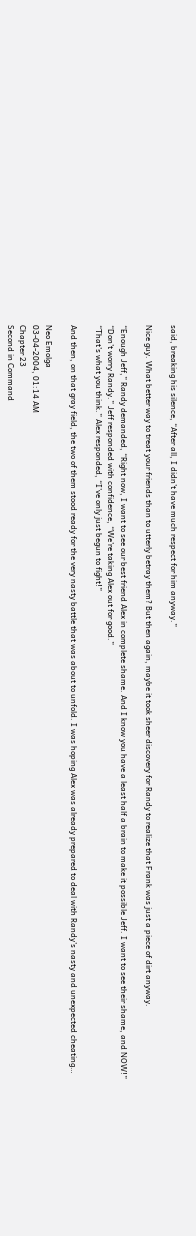said, breaking his silence, “After all, I didn’t have much respect for him anyway.”

Nice guy. What better way to treat your friends than to utterly betray them? But then again, maybe it took sheer discovery for Randy to realize that Frank was just a piece of dirt anyway.

“Enough Jeff,” Randy demanded, “Right now, I want to see our best friend Alex in complete shame. And I know you have a least half a brain to make it possible Jeff. I want to see their shame, and NOW!”
“Don’t worry Randy.” Jeff responded with confidence, “We’re taking Alex out for good.”
“That’s what you think.” Alex responded, “I’ve only just begun to fight!”

And then, on that gray field, the two of them stood ready for the very nasty battle that was about to unfold. I was hoping Alex was already prepared to deal with Randy’s nasty and unexpected cheating…

Neo Emolga
03-04-2004, 01:14 AM
Chapter 23
Second in Command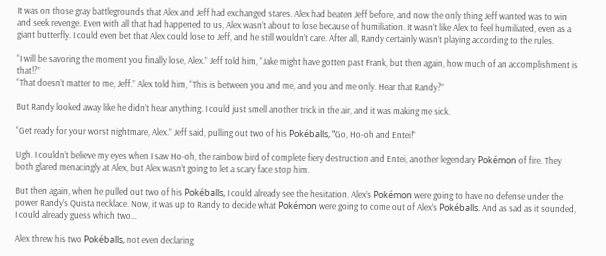It was on those gray battlegrounds that Alex and Jeff had exchanged stares. Alex had beaten Jeff before, and now the only thing Jeff wanted was to win and seek revenge. Even with all that had happened to us, Alex wasn’t about to lose because of humiliation. It wasn’t like Alex to feel humiliated, even as a giant butterfly. I could even bet that Alex could lose to Jeff, and he still wouldn’t care. After all, Randy certainly wasn’t playing according to the rules.

“I will be savoring the moment you finally lose, Alex.” Jeff told him, “Jake might have gotten past Frank, but then again, how much of an accomplishment is that!?”
“That doesn’t matter to me, Jeff.” Alex told him, “This is between you and me, and you and me only. Hear that Randy?”

But Randy looked away like he didn’t hear anything. I could just smell another trick in the air, and it was making me sick.

“Get ready for your worst nightmare, Alex.” Jeff said, pulling out two of his Pokéballs, “Go, Ho-oh and Entei!”

Ugh. I couldn’t believe my eyes when I saw Ho-oh, the rainbow bird of complete fiery destruction and Entei, another legendary Pokémon of fire. They both glared menacingly at Alex, but Alex wasn’t going to let a scary face stop him.

But then again, when he pulled out two of his Pokéballs, I could already see the hesitation. Alex’s Pokémon were going to have no defense under the power Randy’s Quista necklace. Now, it was up to Randy to decide what Pokémon were going to come out of Alex’s Pokéballs. And as sad as it sounded, I could already guess which two…

Alex threw his two Pokéballs, not even declaring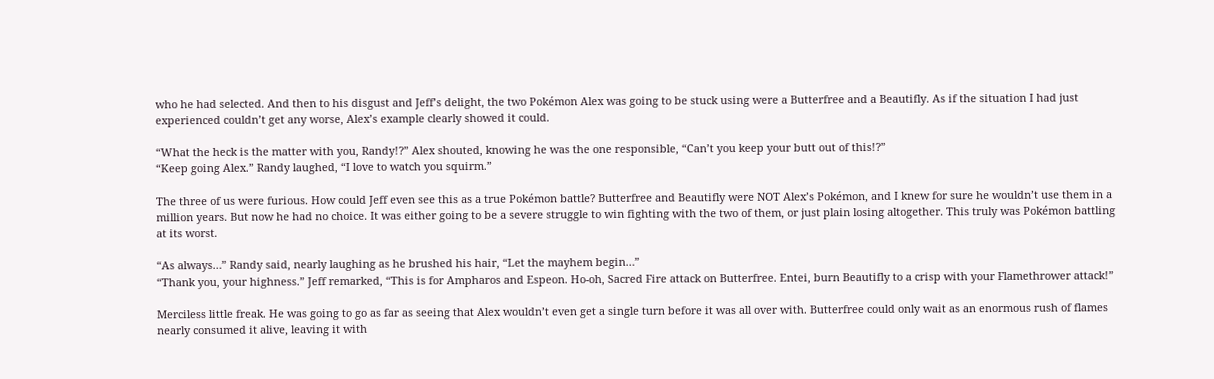who he had selected. And then to his disgust and Jeff’s delight, the two Pokémon Alex was going to be stuck using were a Butterfree and a Beautifly. As if the situation I had just experienced couldn’t get any worse, Alex’s example clearly showed it could.

“What the heck is the matter with you, Randy!?” Alex shouted, knowing he was the one responsible, “Can’t you keep your butt out of this!?”
“Keep going Alex.” Randy laughed, “I love to watch you squirm.”

The three of us were furious. How could Jeff even see this as a true Pokémon battle? Butterfree and Beautifly were NOT Alex’s Pokémon, and I knew for sure he wouldn’t use them in a million years. But now he had no choice. It was either going to be a severe struggle to win fighting with the two of them, or just plain losing altogether. This truly was Pokémon battling at its worst.

“As always…” Randy said, nearly laughing as he brushed his hair, “Let the mayhem begin…”
“Thank you, your highness.” Jeff remarked, “This is for Ampharos and Espeon. Ho-oh, Sacred Fire attack on Butterfree. Entei, burn Beautifly to a crisp with your Flamethrower attack!”

Merciless little freak. He was going to go as far as seeing that Alex wouldn’t even get a single turn before it was all over with. Butterfree could only wait as an enormous rush of flames nearly consumed it alive, leaving it with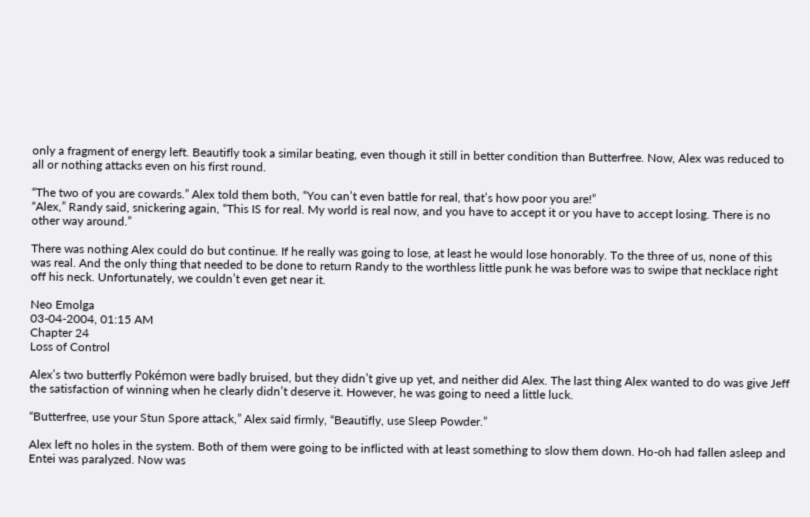only a fragment of energy left. Beautifly took a similar beating, even though it still in better condition than Butterfree. Now, Alex was reduced to all or nothing attacks even on his first round.

“The two of you are cowards.” Alex told them both, “You can’t even battle for real, that’s how poor you are!”
“Alex,” Randy said, snickering again, “This IS for real. My world is real now, and you have to accept it or you have to accept losing. There is no other way around.”

There was nothing Alex could do but continue. If he really was going to lose, at least he would lose honorably. To the three of us, none of this was real. And the only thing that needed to be done to return Randy to the worthless little punk he was before was to swipe that necklace right off his neck. Unfortunately, we couldn’t even get near it.

Neo Emolga
03-04-2004, 01:15 AM
Chapter 24
Loss of Control

Alex’s two butterfly Pokémon were badly bruised, but they didn’t give up yet, and neither did Alex. The last thing Alex wanted to do was give Jeff the satisfaction of winning when he clearly didn’t deserve it. However, he was going to need a little luck.

“Butterfree, use your Stun Spore attack,” Alex said firmly, “Beautifly, use Sleep Powder.”

Alex left no holes in the system. Both of them were going to be inflicted with at least something to slow them down. Ho-oh had fallen asleep and Entei was paralyzed. Now was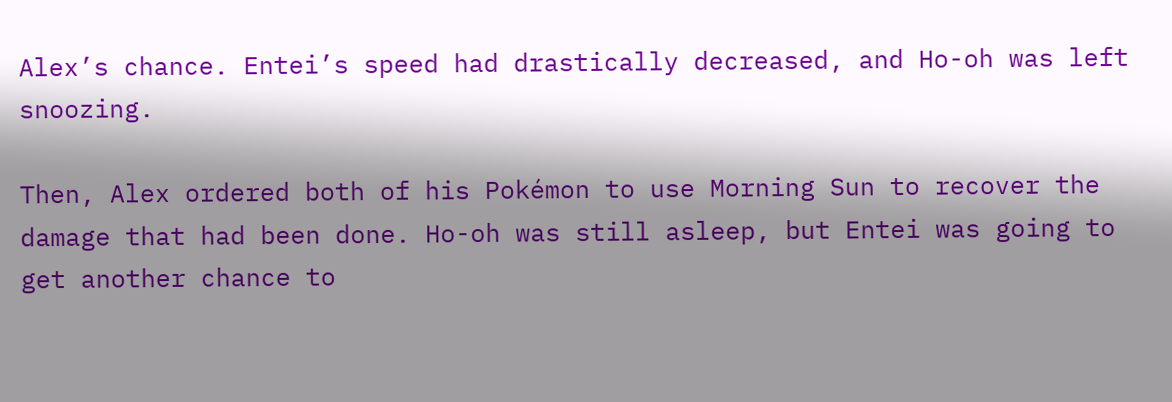Alex’s chance. Entei’s speed had drastically decreased, and Ho-oh was left snoozing.

Then, Alex ordered both of his Pokémon to use Morning Sun to recover the damage that had been done. Ho-oh was still asleep, but Entei was going to get another chance to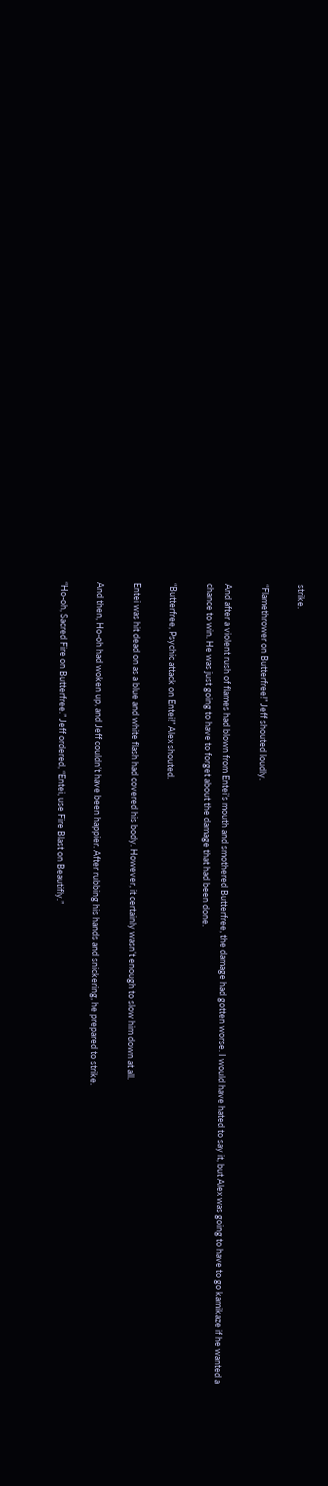strike.

“Flamethrower on Butterfree!” Jeff shouted loudly.

And after a violent rush of flames had blown from Entei’s mouth and smothered Butterfree, the damage had gotten worse. I would have hated to say it, but Alex was going to have to go kamikaze if he wanted a chance to win. He was just going to have to forget about the damage that had been done.

“Butterfree, Psychic attack on Entei!” Alex shouted.

Entei was hit dead on as a blue and white flash had covered his body. However, it certainly wasn’t enough to slow him down at all.

And then, Ho-oh had woken up, and Jeff couldn’t have been happier. After rubbing his hands and snickering, he prepared to strike.

“Ho-oh, Sacred Fire on Butterfree.” Jeff ordered, “Entei, use Fire Blast on Beautifly.”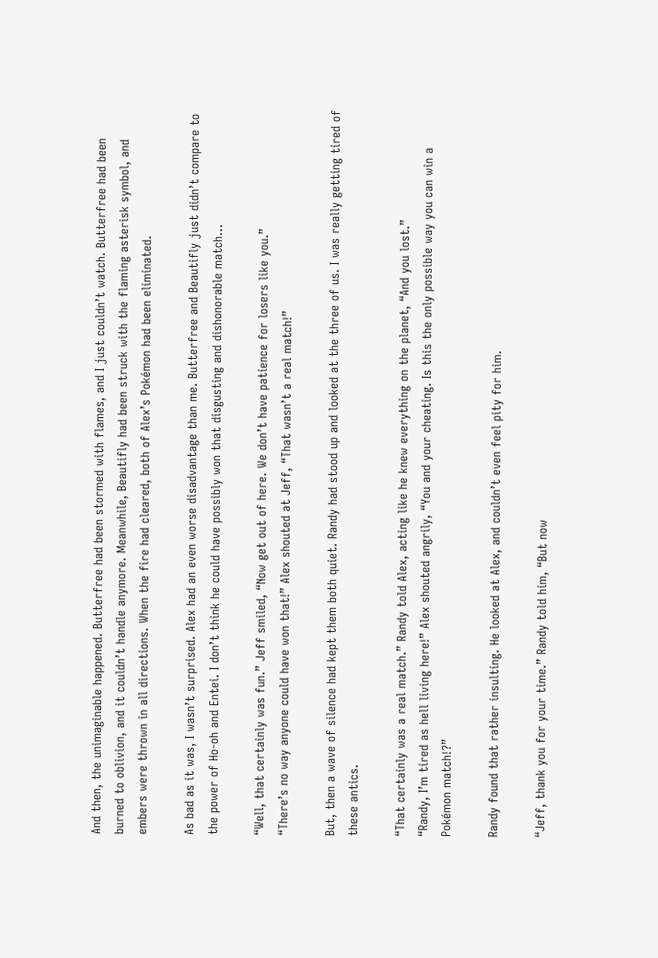And then, the unimaginable happened. Butterfree had been stormed with flames, and I just couldn’t watch. Butterfree had been burned to oblivion, and it couldn’t handle anymore. Meanwhile, Beautifly had been struck with the flaming asterisk symbol, and embers were thrown in all directions. When the fire had cleared, both of Alex’s Pokémon had been eliminated.

As bad as it was, I wasn’t surprised. Alex had an even worse disadvantage than me. Butterfree and Beautifly just didn’t compare to the power of Ho-oh and Entei. I don’t think he could have possibly won that disgusting and dishonorable match…

“Well, that certainly was fun.” Jeff smiled, “Now get out of here. We don’t have patience for losers like you.”
“There’s no way anyone could have won that!” Alex shouted at Jeff, “That wasn’t a real match!”

But, then a wave of silence had kept them both quiet. Randy had stood up and looked at the three of us. I was really getting tired of these antics.

“That certainly was a real match.” Randy told Alex, acting like he knew everything on the planet, “And you lost.”
“Randy, I’m tired as hell living here!” Alex shouted angrily, “You and your cheating. Is this the only possible way you can win a Pokémon match!?”

Randy found that rather insulting. He looked at Alex, and couldn’t even feel pity for him.

“Jeff, thank you for your time.” Randy told him, “But now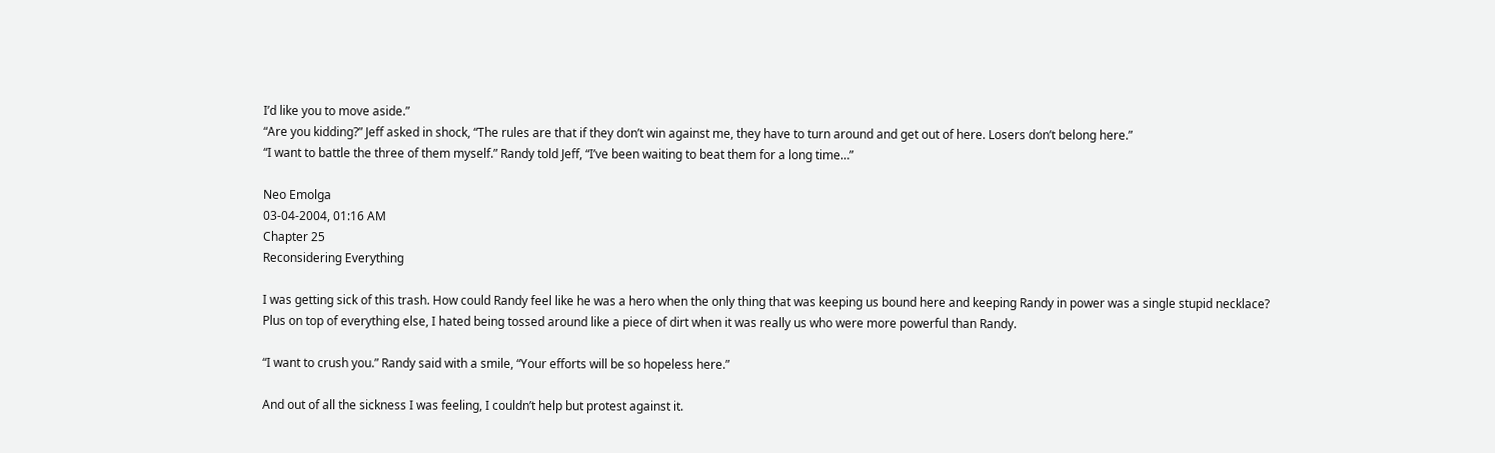I’d like you to move aside.”
“Are you kidding?” Jeff asked in shock, “The rules are that if they don’t win against me, they have to turn around and get out of here. Losers don’t belong here.”
“I want to battle the three of them myself.” Randy told Jeff, “I’ve been waiting to beat them for a long time…”

Neo Emolga
03-04-2004, 01:16 AM
Chapter 25
Reconsidering Everything

I was getting sick of this trash. How could Randy feel like he was a hero when the only thing that was keeping us bound here and keeping Randy in power was a single stupid necklace? Plus on top of everything else, I hated being tossed around like a piece of dirt when it was really us who were more powerful than Randy.

“I want to crush you.” Randy said with a smile, “Your efforts will be so hopeless here.”

And out of all the sickness I was feeling, I couldn’t help but protest against it.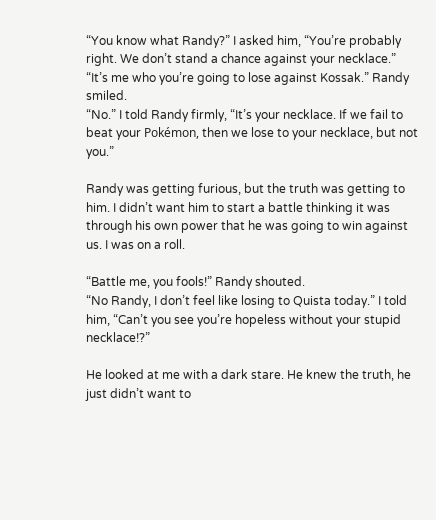“You know what Randy?” I asked him, “You’re probably right. We don’t stand a chance against your necklace.”
“It’s me who you’re going to lose against Kossak.” Randy smiled.
“No.” I told Randy firmly, “It’s your necklace. If we fail to beat your Pokémon, then we lose to your necklace, but not you.”

Randy was getting furious, but the truth was getting to him. I didn’t want him to start a battle thinking it was through his own power that he was going to win against us. I was on a roll.

“Battle me, you fools!” Randy shouted.
“No Randy, I don’t feel like losing to Quista today.” I told him, “Can’t you see you’re hopeless without your stupid necklace!?”

He looked at me with a dark stare. He knew the truth, he just didn’t want to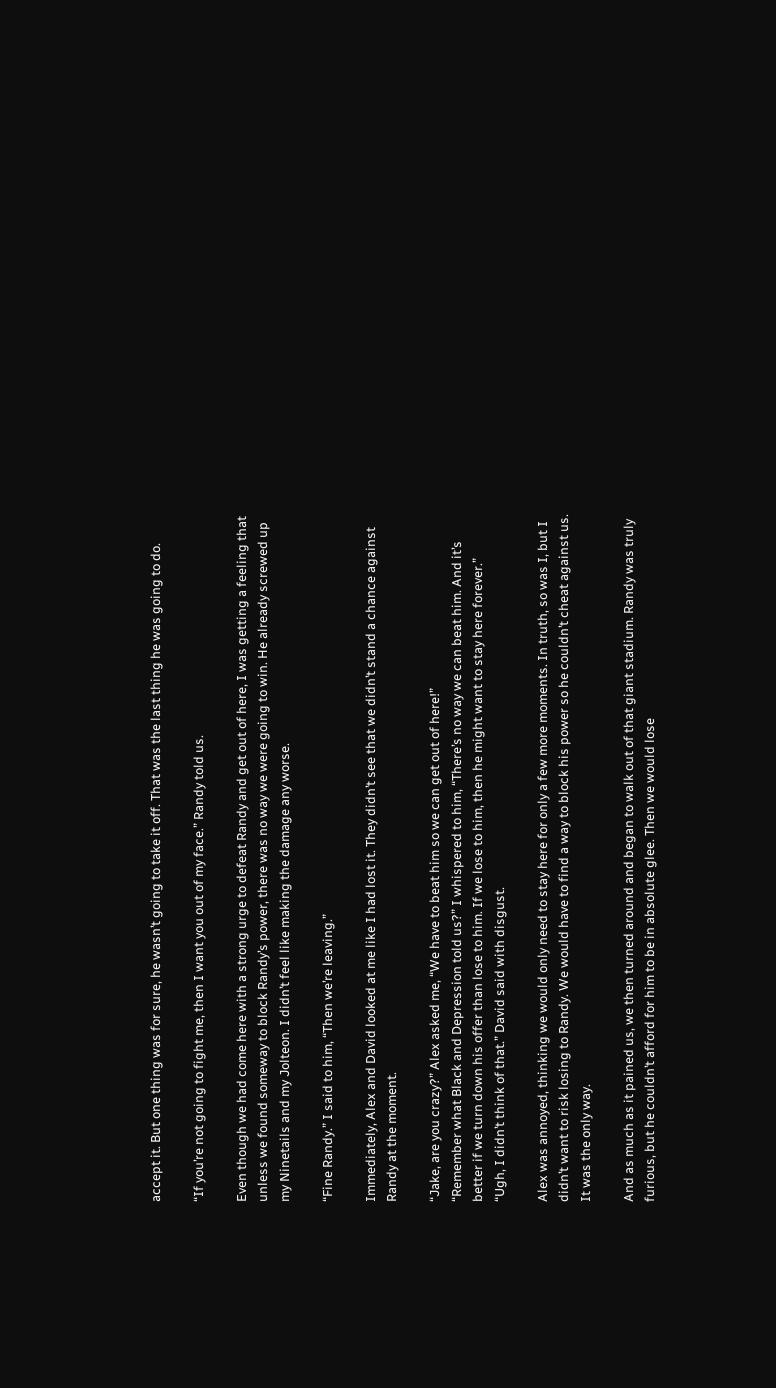accept it. But one thing was for sure, he wasn’t going to take it off. That was the last thing he was going to do.

“If you’re not going to fight me, then I want you out of my face.” Randy told us.

Even though we had come here with a strong urge to defeat Randy and get out of here, I was getting a feeling that unless we found someway to block Randy’s power, there was no way we were going to win. He already screwed up my Ninetails and my Jolteon. I didn’t feel like making the damage any worse.

“Fine Randy.” I said to him, “Then we’re leaving.”

Immediately, Alex and David looked at me like I had lost it. They didn’t see that we didn’t stand a chance against Randy at the moment.

“Jake, are you crazy?” Alex asked me, “We have to beat him so we can get out of here!”
“Remember what Black and Depression told us?” I whispered to him, “There’s no way we can beat him. And it’s better if we turn down his offer than lose to him. If we lose to him, then he might want to stay here forever.”
“Ugh, I didn’t think of that.” David said with disgust.

Alex was annoyed, thinking we would only need to stay here for only a few more moments. In truth, so was I, but I didn’t want to risk losing to Randy. We would have to find a way to block his power so he couldn’t cheat against us. It was the only way.

And as much as it pained us, we then turned around and began to walk out of that giant stadium. Randy was truly furious, but he couldn’t afford for him to be in absolute glee. Then we would lose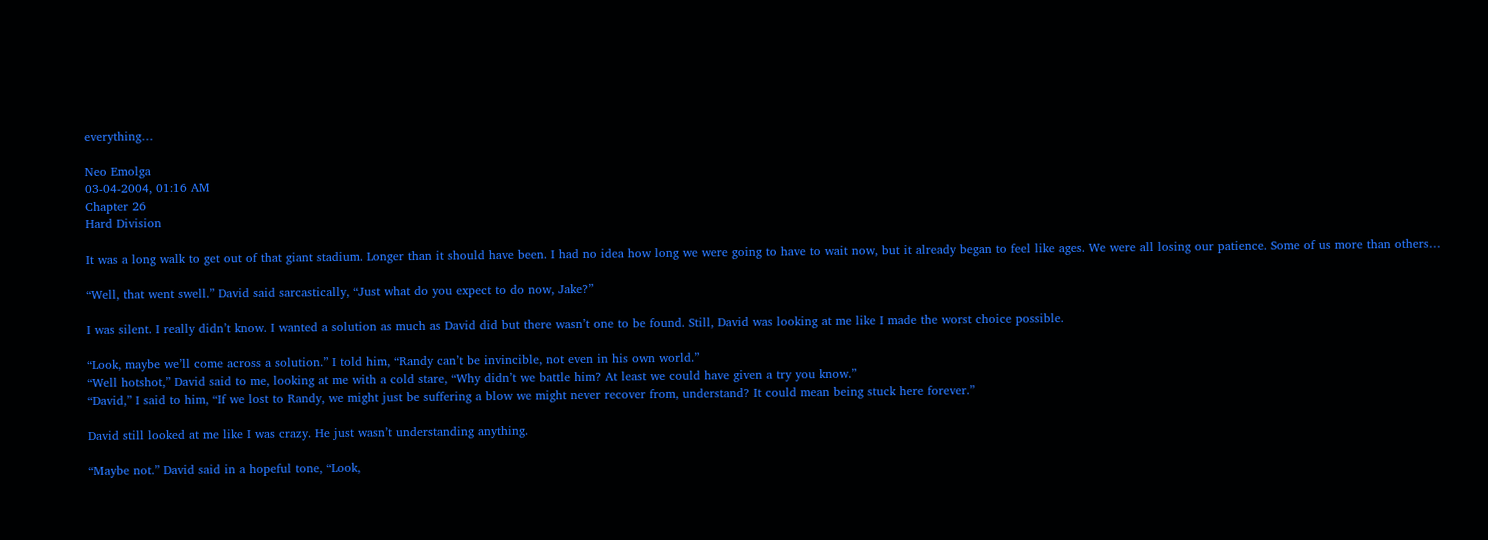everything…

Neo Emolga
03-04-2004, 01:16 AM
Chapter 26
Hard Division

It was a long walk to get out of that giant stadium. Longer than it should have been. I had no idea how long we were going to have to wait now, but it already began to feel like ages. We were all losing our patience. Some of us more than others…

“Well, that went swell.” David said sarcastically, “Just what do you expect to do now, Jake?”

I was silent. I really didn’t know. I wanted a solution as much as David did but there wasn’t one to be found. Still, David was looking at me like I made the worst choice possible.

“Look, maybe we’ll come across a solution.” I told him, “Randy can’t be invincible, not even in his own world.”
“Well hotshot,” David said to me, looking at me with a cold stare, “Why didn’t we battle him? At least we could have given a try you know.”
“David,” I said to him, “If we lost to Randy, we might just be suffering a blow we might never recover from, understand? It could mean being stuck here forever.”

David still looked at me like I was crazy. He just wasn’t understanding anything.

“Maybe not.” David said in a hopeful tone, “Look,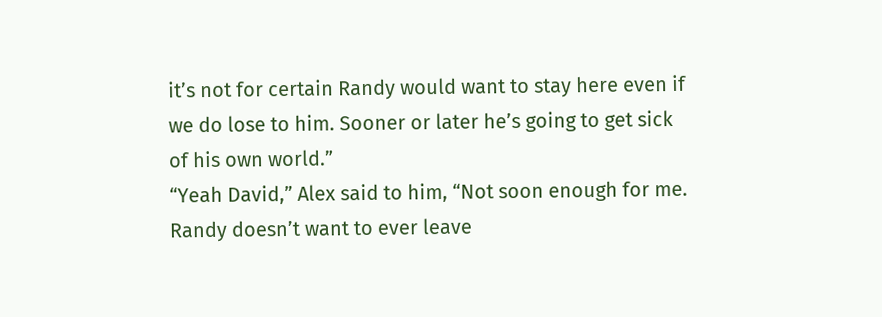it’s not for certain Randy would want to stay here even if we do lose to him. Sooner or later he’s going to get sick of his own world.”
“Yeah David,” Alex said to him, “Not soon enough for me. Randy doesn’t want to ever leave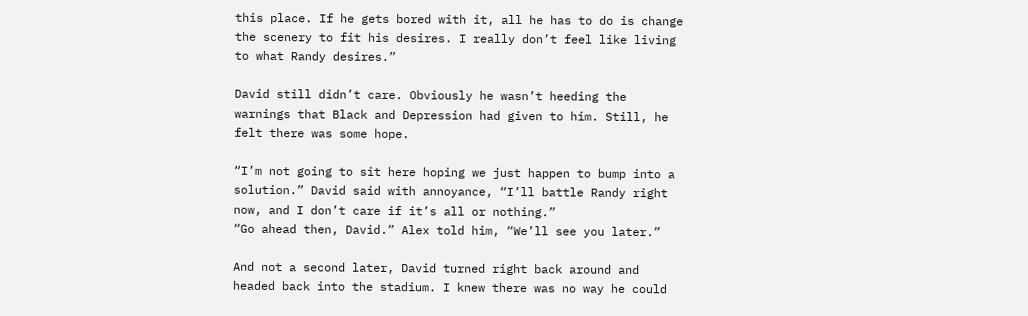this place. If he gets bored with it, all he has to do is change the scenery to fit his desires. I really don’t feel like living to what Randy desires.”

David still didn’t care. Obviously he wasn’t heeding the warnings that Black and Depression had given to him. Still, he felt there was some hope.

“I’m not going to sit here hoping we just happen to bump into a solution.” David said with annoyance, “I’ll battle Randy right now, and I don’t care if it’s all or nothing.”
“Go ahead then, David.” Alex told him, “We’ll see you later.”

And not a second later, David turned right back around and headed back into the stadium. I knew there was no way he could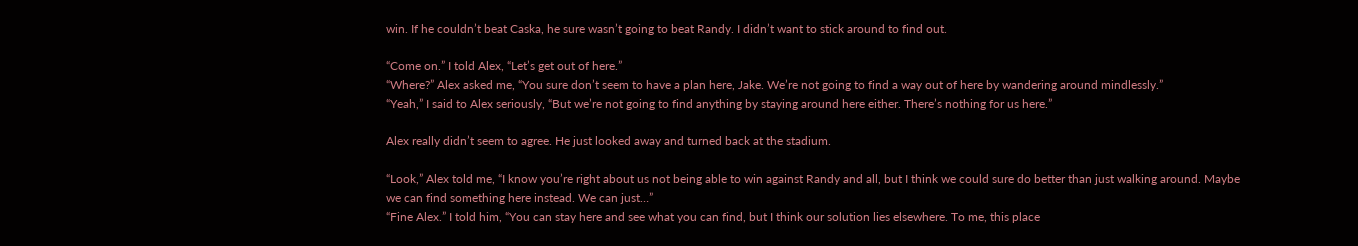win. If he couldn’t beat Caska, he sure wasn’t going to beat Randy. I didn’t want to stick around to find out.

“Come on.” I told Alex, “Let’s get out of here.”
“Where?” Alex asked me, “You sure don’t seem to have a plan here, Jake. We’re not going to find a way out of here by wandering around mindlessly.”
“Yeah,” I said to Alex seriously, “But we’re not going to find anything by staying around here either. There’s nothing for us here.”

Alex really didn’t seem to agree. He just looked away and turned back at the stadium.

“Look,” Alex told me, “I know you’re right about us not being able to win against Randy and all, but I think we could sure do better than just walking around. Maybe we can find something here instead. We can just…”
“Fine Alex.” I told him, “You can stay here and see what you can find, but I think our solution lies elsewhere. To me, this place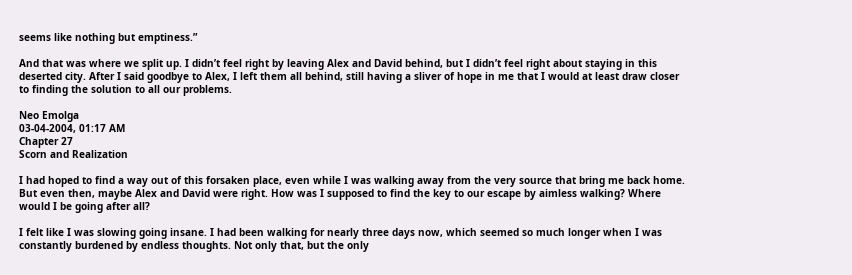seems like nothing but emptiness.”

And that was where we split up. I didn’t feel right by leaving Alex and David behind, but I didn’t feel right about staying in this deserted city. After I said goodbye to Alex, I left them all behind, still having a sliver of hope in me that I would at least draw closer to finding the solution to all our problems.

Neo Emolga
03-04-2004, 01:17 AM
Chapter 27
Scorn and Realization

I had hoped to find a way out of this forsaken place, even while I was walking away from the very source that bring me back home. But even then, maybe Alex and David were right. How was I supposed to find the key to our escape by aimless walking? Where would I be going after all?

I felt like I was slowing going insane. I had been walking for nearly three days now, which seemed so much longer when I was constantly burdened by endless thoughts. Not only that, but the only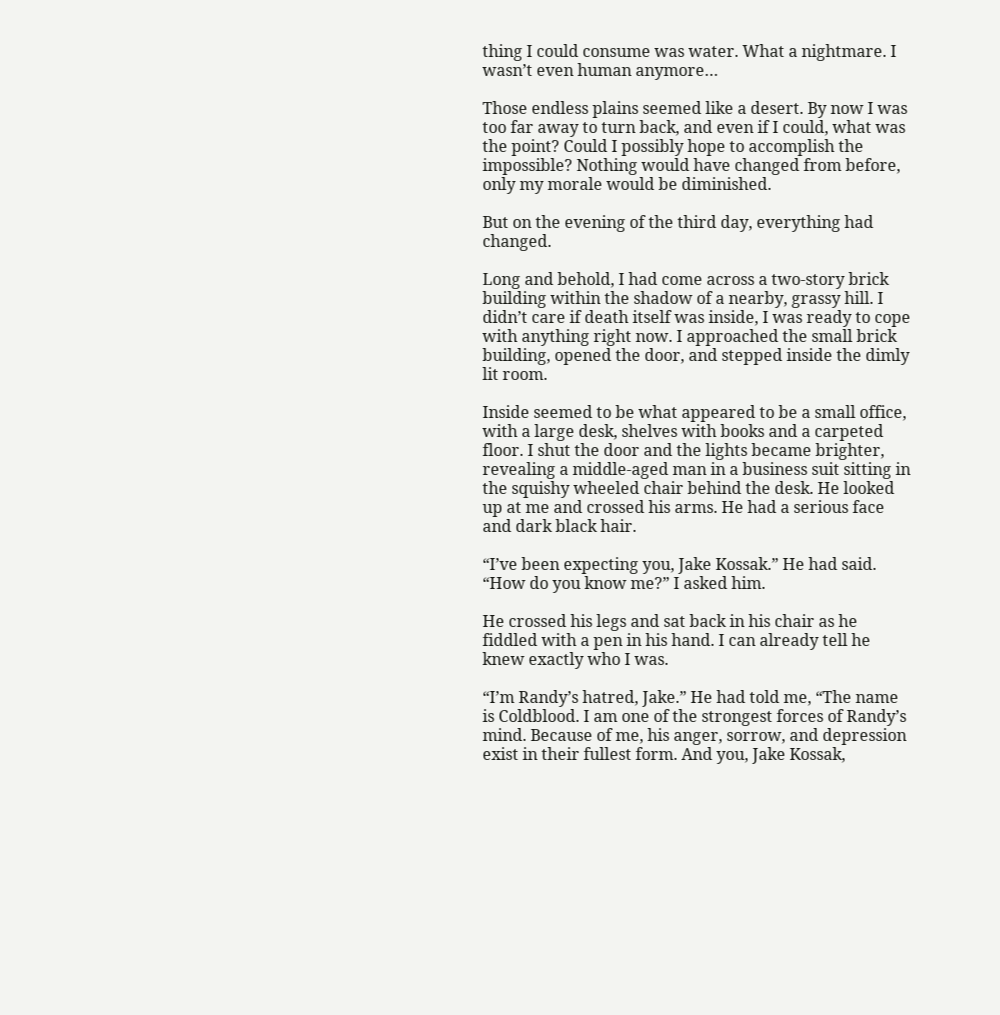thing I could consume was water. What a nightmare. I wasn’t even human anymore…

Those endless plains seemed like a desert. By now I was too far away to turn back, and even if I could, what was the point? Could I possibly hope to accomplish the impossible? Nothing would have changed from before, only my morale would be diminished.

But on the evening of the third day, everything had changed.

Long and behold, I had come across a two-story brick building within the shadow of a nearby, grassy hill. I didn’t care if death itself was inside, I was ready to cope with anything right now. I approached the small brick building, opened the door, and stepped inside the dimly lit room.

Inside seemed to be what appeared to be a small office, with a large desk, shelves with books and a carpeted floor. I shut the door and the lights became brighter, revealing a middle-aged man in a business suit sitting in the squishy wheeled chair behind the desk. He looked up at me and crossed his arms. He had a serious face and dark black hair.

“I’ve been expecting you, Jake Kossak.” He had said.
“How do you know me?” I asked him.

He crossed his legs and sat back in his chair as he fiddled with a pen in his hand. I can already tell he knew exactly who I was.

“I’m Randy’s hatred, Jake.” He had told me, “The name is Coldblood. I am one of the strongest forces of Randy’s mind. Because of me, his anger, sorrow, and depression exist in their fullest form. And you, Jake Kossak,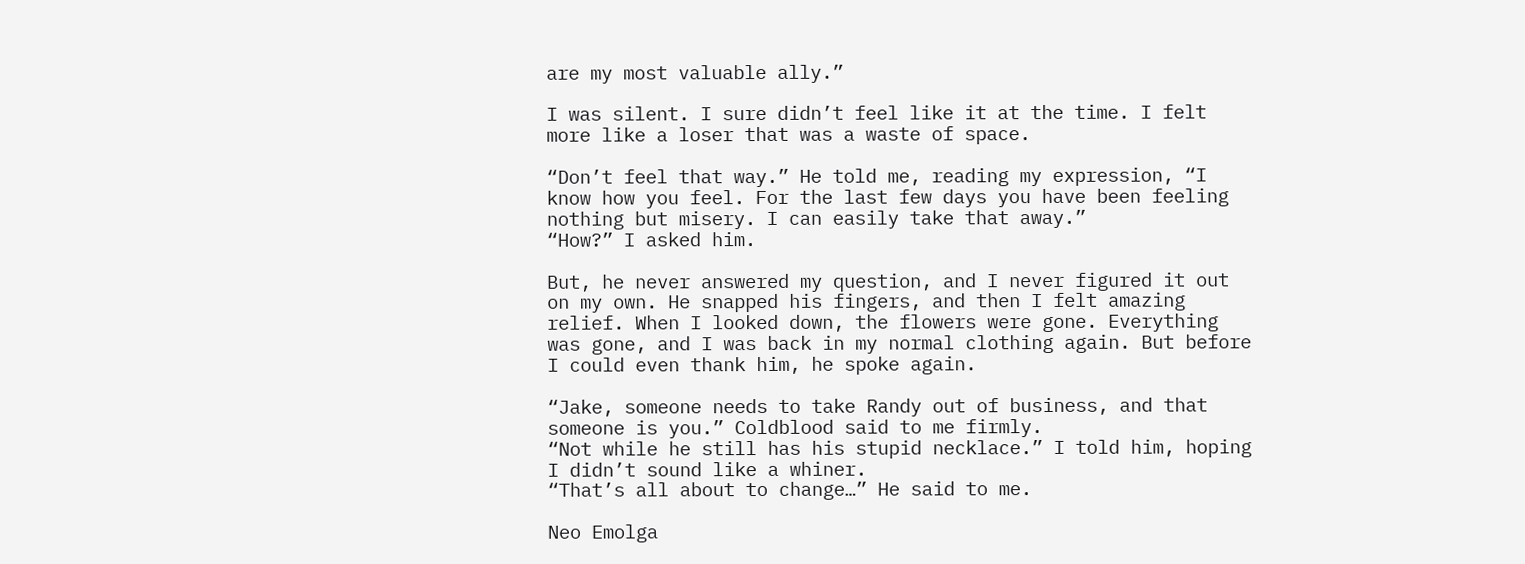are my most valuable ally.”

I was silent. I sure didn’t feel like it at the time. I felt more like a loser that was a waste of space.

“Don’t feel that way.” He told me, reading my expression, “I know how you feel. For the last few days you have been feeling nothing but misery. I can easily take that away.”
“How?” I asked him.

But, he never answered my question, and I never figured it out on my own. He snapped his fingers, and then I felt amazing relief. When I looked down, the flowers were gone. Everything was gone, and I was back in my normal clothing again. But before I could even thank him, he spoke again.

“Jake, someone needs to take Randy out of business, and that someone is you.” Coldblood said to me firmly.
“Not while he still has his stupid necklace.” I told him, hoping I didn’t sound like a whiner.
“That’s all about to change…” He said to me.

Neo Emolga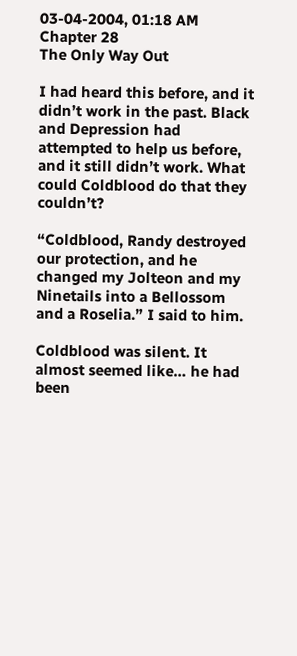03-04-2004, 01:18 AM
Chapter 28
The Only Way Out

I had heard this before, and it didn’t work in the past. Black and Depression had attempted to help us before, and it still didn’t work. What could Coldblood do that they couldn’t?

“Coldblood, Randy destroyed our protection, and he changed my Jolteon and my Ninetails into a Bellossom and a Roselia.” I said to him.

Coldblood was silent. It almost seemed like… he had been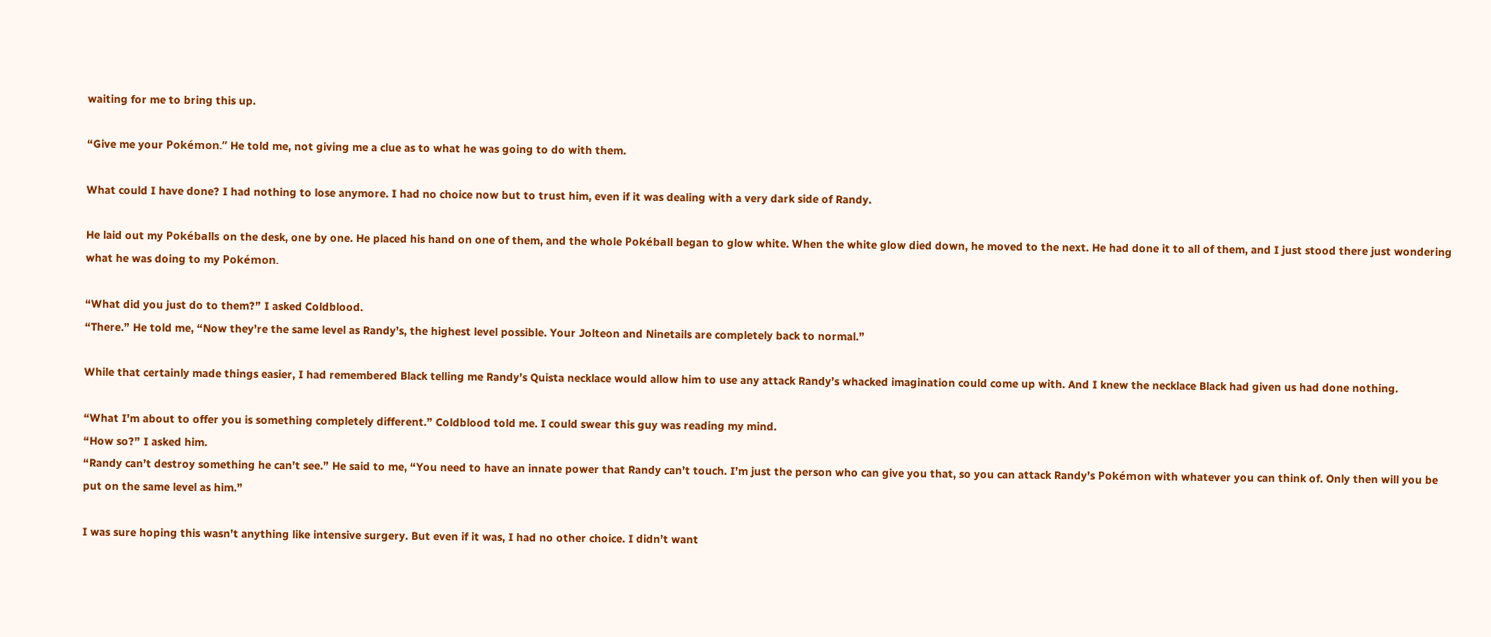waiting for me to bring this up.

“Give me your Pokémon.” He told me, not giving me a clue as to what he was going to do with them.

What could I have done? I had nothing to lose anymore. I had no choice now but to trust him, even if it was dealing with a very dark side of Randy.

He laid out my Pokéballs on the desk, one by one. He placed his hand on one of them, and the whole Pokéball began to glow white. When the white glow died down, he moved to the next. He had done it to all of them, and I just stood there just wondering what he was doing to my Pokémon.

“What did you just do to them?” I asked Coldblood.
“There.” He told me, “Now they’re the same level as Randy’s, the highest level possible. Your Jolteon and Ninetails are completely back to normal.”

While that certainly made things easier, I had remembered Black telling me Randy’s Quista necklace would allow him to use any attack Randy’s whacked imagination could come up with. And I knew the necklace Black had given us had done nothing.

“What I’m about to offer you is something completely different.” Coldblood told me. I could swear this guy was reading my mind.
“How so?” I asked him.
“Randy can’t destroy something he can’t see.” He said to me, “You need to have an innate power that Randy can’t touch. I’m just the person who can give you that, so you can attack Randy’s Pokémon with whatever you can think of. Only then will you be put on the same level as him.”

I was sure hoping this wasn’t anything like intensive surgery. But even if it was, I had no other choice. I didn’t want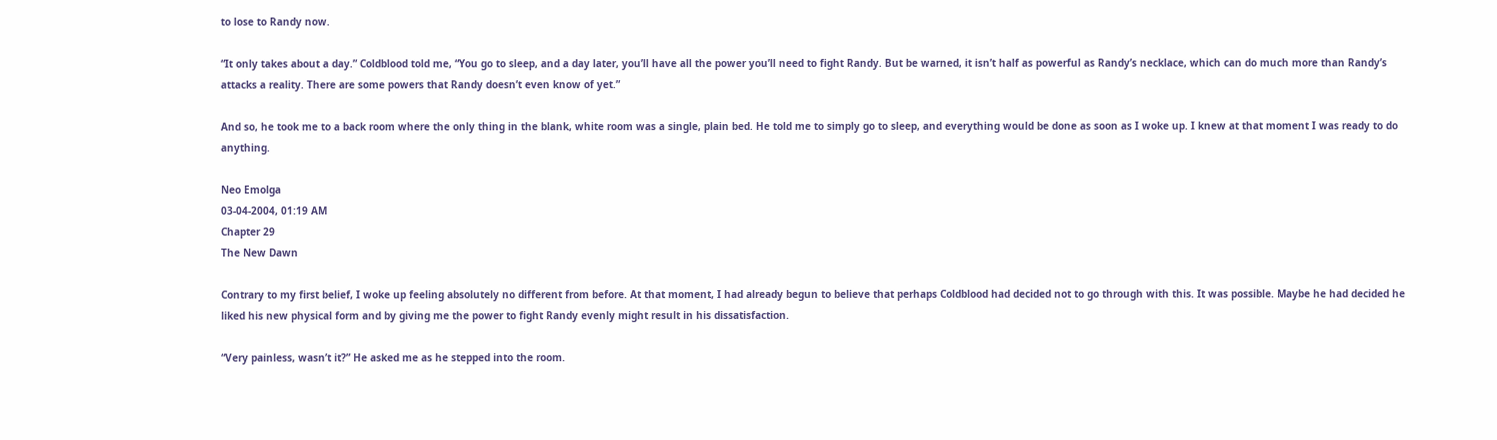to lose to Randy now.

“It only takes about a day.” Coldblood told me, “You go to sleep, and a day later, you’ll have all the power you’ll need to fight Randy. But be warned, it isn’t half as powerful as Randy’s necklace, which can do much more than Randy’s attacks a reality. There are some powers that Randy doesn’t even know of yet.”

And so, he took me to a back room where the only thing in the blank, white room was a single, plain bed. He told me to simply go to sleep, and everything would be done as soon as I woke up. I knew at that moment I was ready to do anything.

Neo Emolga
03-04-2004, 01:19 AM
Chapter 29
The New Dawn

Contrary to my first belief, I woke up feeling absolutely no different from before. At that moment, I had already begun to believe that perhaps Coldblood had decided not to go through with this. It was possible. Maybe he had decided he liked his new physical form and by giving me the power to fight Randy evenly might result in his dissatisfaction.

“Very painless, wasn’t it?” He asked me as he stepped into the room.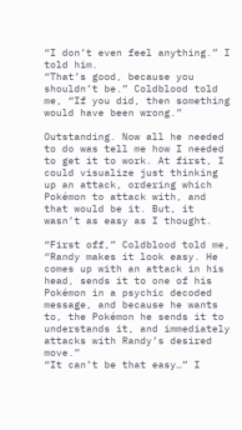“I don’t even feel anything.” I told him.
“That’s good, because you shouldn’t be.” Coldblood told me, “If you did, then something would have been wrong.”

Outstanding. Now all he needed to do was tell me how I needed to get it to work. At first, I could visualize just thinking up an attack, ordering which Pokémon to attack with, and that would be it. But, it wasn’t as easy as I thought.

“First off,” Coldblood told me, “Randy makes it look easy. He comes up with an attack in his head, sends it to one of his Pokémon in a psychic decoded message, and because he wants to, the Pokémon he sends it to understands it, and immediately attacks with Randy’s desired move.”
“It can’t be that easy…” I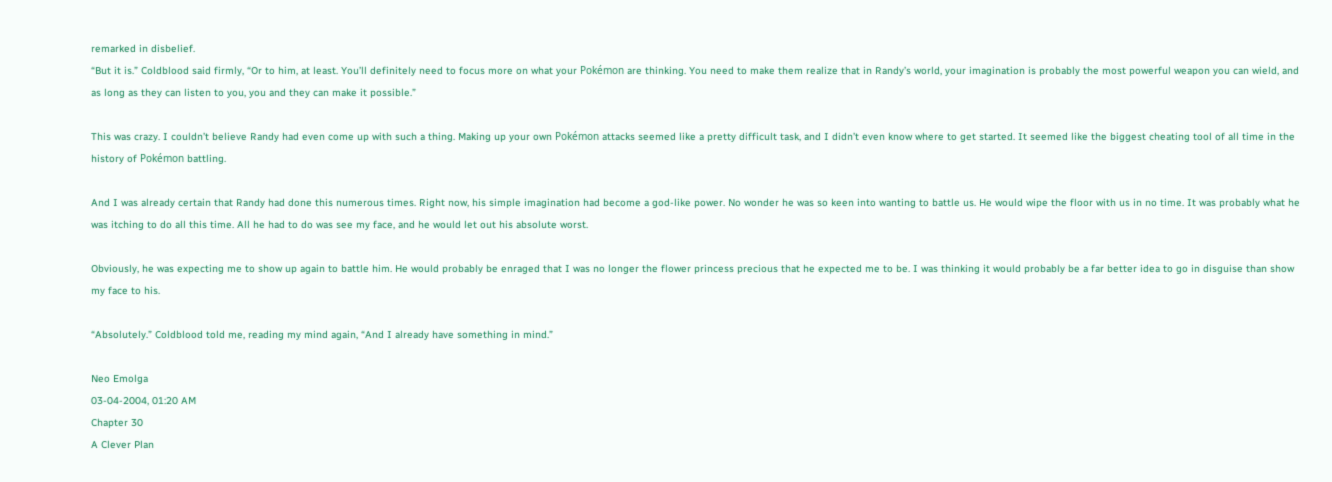remarked in disbelief.
“But it is.” Coldblood said firmly, “Or to him, at least. You’ll definitely need to focus more on what your Pokémon are thinking. You need to make them realize that in Randy’s world, your imagination is probably the most powerful weapon you can wield, and as long as they can listen to you, you and they can make it possible.”

This was crazy. I couldn’t believe Randy had even come up with such a thing. Making up your own Pokémon attacks seemed like a pretty difficult task, and I didn’t even know where to get started. It seemed like the biggest cheating tool of all time in the history of Pokémon battling.

And I was already certain that Randy had done this numerous times. Right now, his simple imagination had become a god-like power. No wonder he was so keen into wanting to battle us. He would wipe the floor with us in no time. It was probably what he was itching to do all this time. All he had to do was see my face, and he would let out his absolute worst.

Obviously, he was expecting me to show up again to battle him. He would probably be enraged that I was no longer the flower princess precious that he expected me to be. I was thinking it would probably be a far better idea to go in disguise than show my face to his.

“Absolutely.” Coldblood told me, reading my mind again, “And I already have something in mind.”

Neo Emolga
03-04-2004, 01:20 AM
Chapter 30
A Clever Plan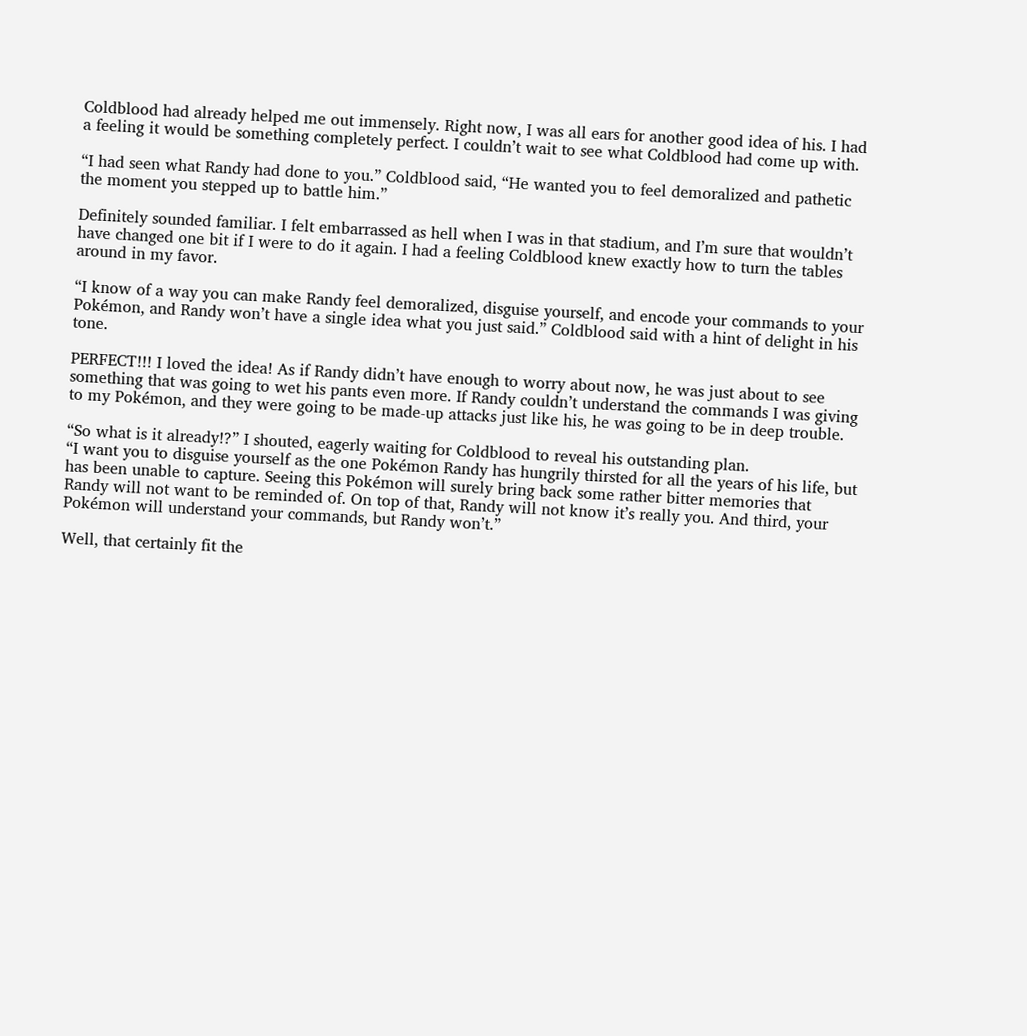Coldblood had already helped me out immensely. Right now, I was all ears for another good idea of his. I had a feeling it would be something completely perfect. I couldn’t wait to see what Coldblood had come up with.

“I had seen what Randy had done to you.” Coldblood said, “He wanted you to feel demoralized and pathetic the moment you stepped up to battle him.”

Definitely sounded familiar. I felt embarrassed as hell when I was in that stadium, and I’m sure that wouldn’t have changed one bit if I were to do it again. I had a feeling Coldblood knew exactly how to turn the tables around in my favor.

“I know of a way you can make Randy feel demoralized, disguise yourself, and encode your commands to your Pokémon, and Randy won’t have a single idea what you just said.” Coldblood said with a hint of delight in his tone.

PERFECT!!! I loved the idea! As if Randy didn’t have enough to worry about now, he was just about to see something that was going to wet his pants even more. If Randy couldn’t understand the commands I was giving to my Pokémon, and they were going to be made-up attacks just like his, he was going to be in deep trouble.

“So what is it already!?” I shouted, eagerly waiting for Coldblood to reveal his outstanding plan.
“I want you to disguise yourself as the one Pokémon Randy has hungrily thirsted for all the years of his life, but has been unable to capture. Seeing this Pokémon will surely bring back some rather bitter memories that Randy will not want to be reminded of. On top of that, Randy will not know it’s really you. And third, your Pokémon will understand your commands, but Randy won’t.”

Well, that certainly fit the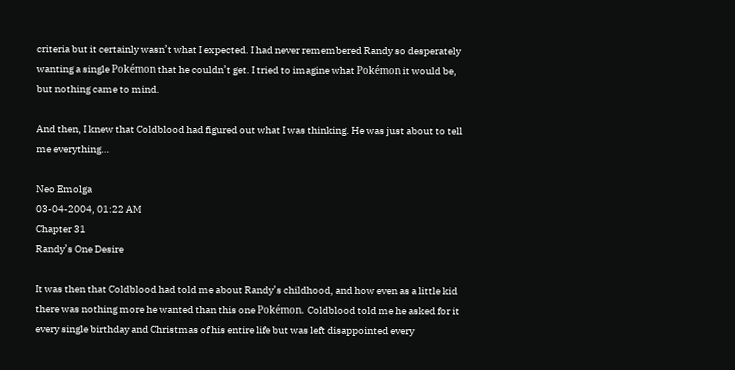criteria but it certainly wasn’t what I expected. I had never remembered Randy so desperately wanting a single Pokémon that he couldn’t get. I tried to imagine what Pokémon it would be, but nothing came to mind.

And then, I knew that Coldblood had figured out what I was thinking. He was just about to tell me everything…

Neo Emolga
03-04-2004, 01:22 AM
Chapter 31
Randy’s One Desire

It was then that Coldblood had told me about Randy’s childhood, and how even as a little kid there was nothing more he wanted than this one Pokémon. Coldblood told me he asked for it every single birthday and Christmas of his entire life but was left disappointed every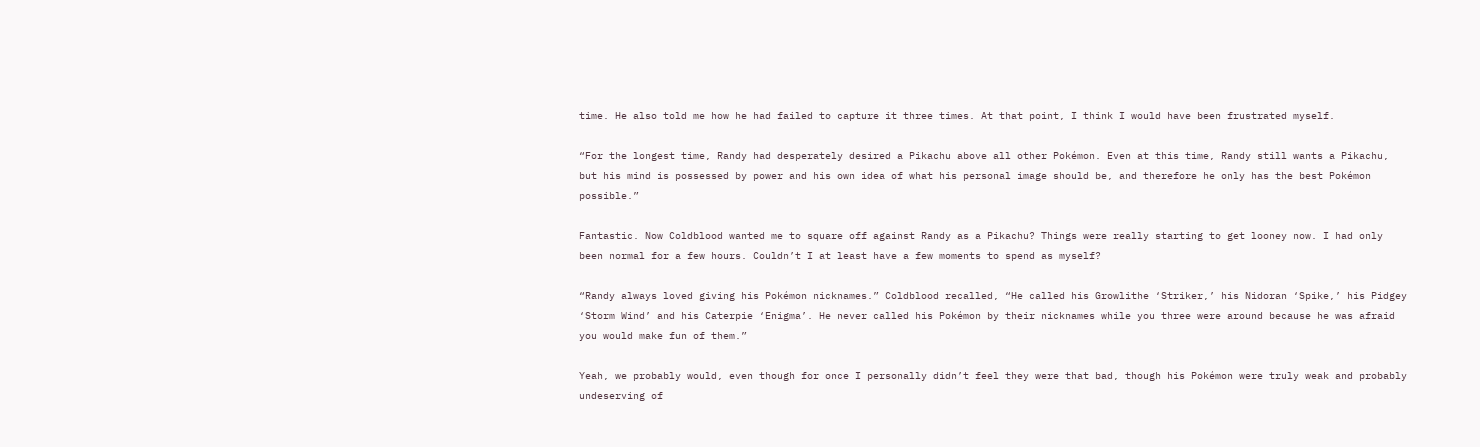time. He also told me how he had failed to capture it three times. At that point, I think I would have been frustrated myself.

“For the longest time, Randy had desperately desired a Pikachu above all other Pokémon. Even at this time, Randy still wants a Pikachu, but his mind is possessed by power and his own idea of what his personal image should be, and therefore he only has the best Pokémon possible.”

Fantastic. Now Coldblood wanted me to square off against Randy as a Pikachu? Things were really starting to get looney now. I had only been normal for a few hours. Couldn’t I at least have a few moments to spend as myself?

“Randy always loved giving his Pokémon nicknames.” Coldblood recalled, “He called his Growlithe ‘Striker,’ his Nidoran ‘Spike,’ his Pidgey ‘Storm Wind’ and his Caterpie ‘Enigma’. He never called his Pokémon by their nicknames while you three were around because he was afraid you would make fun of them.”

Yeah, we probably would, even though for once I personally didn’t feel they were that bad, though his Pokémon were truly weak and probably undeserving of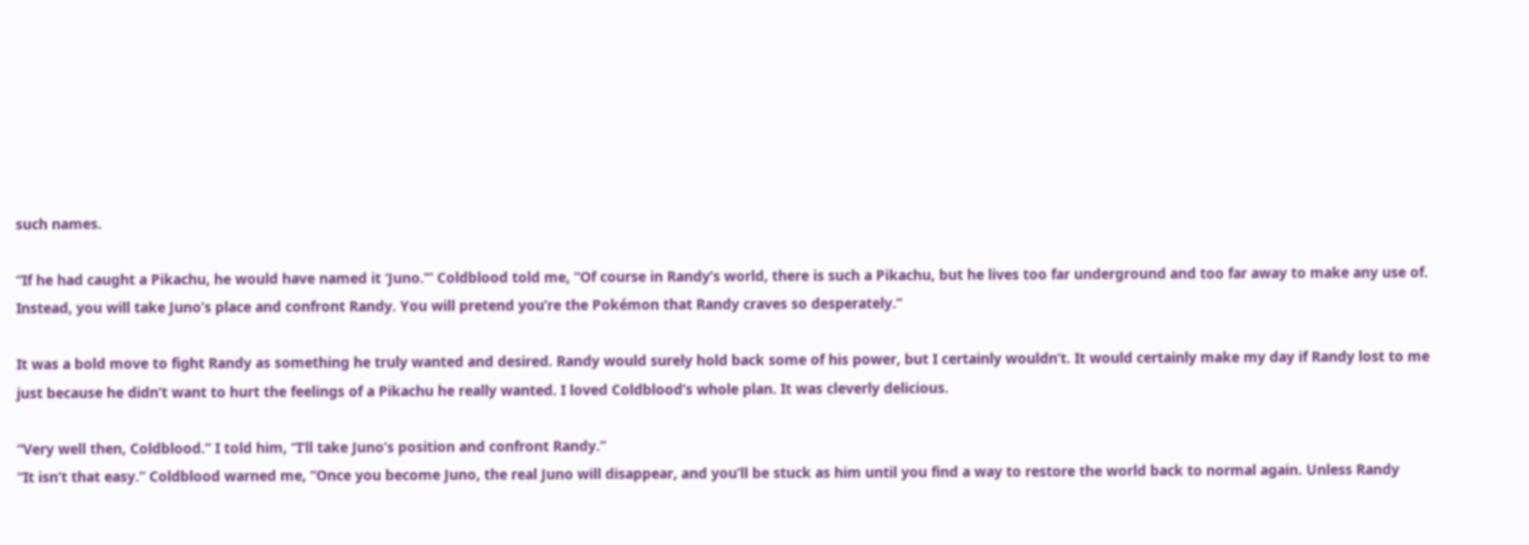such names.

“If he had caught a Pikachu, he would have named it ‘Juno.’” Coldblood told me, “Of course in Randy’s world, there is such a Pikachu, but he lives too far underground and too far away to make any use of. Instead, you will take Juno’s place and confront Randy. You will pretend you’re the Pokémon that Randy craves so desperately.”

It was a bold move to fight Randy as something he truly wanted and desired. Randy would surely hold back some of his power, but I certainly wouldn’t. It would certainly make my day if Randy lost to me just because he didn’t want to hurt the feelings of a Pikachu he really wanted. I loved Coldblood’s whole plan. It was cleverly delicious.

“Very well then, Coldblood.” I told him, “I’ll take Juno’s position and confront Randy.”
“It isn’t that easy.” Coldblood warned me, “Once you become Juno, the real Juno will disappear, and you’ll be stuck as him until you find a way to restore the world back to normal again. Unless Randy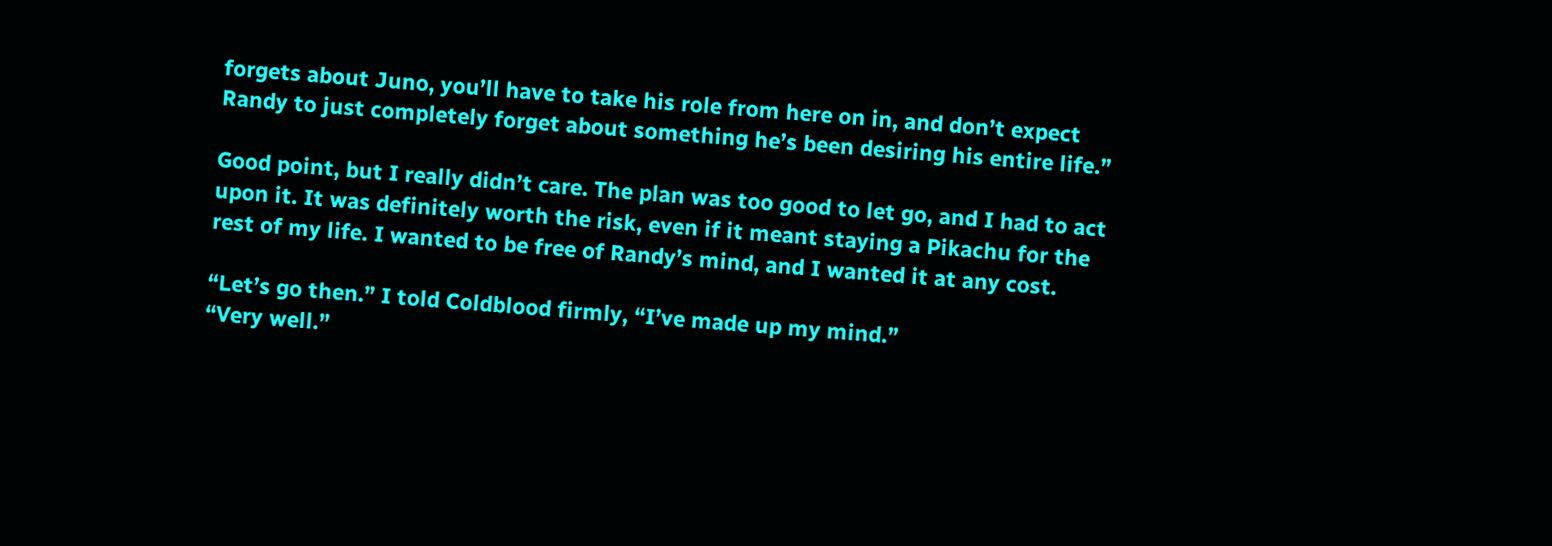forgets about Juno, you’ll have to take his role from here on in, and don’t expect Randy to just completely forget about something he’s been desiring his entire life.”

Good point, but I really didn’t care. The plan was too good to let go, and I had to act upon it. It was definitely worth the risk, even if it meant staying a Pikachu for the rest of my life. I wanted to be free of Randy’s mind, and I wanted it at any cost.

“Let’s go then.” I told Coldblood firmly, “I’ve made up my mind.”
“Very well.”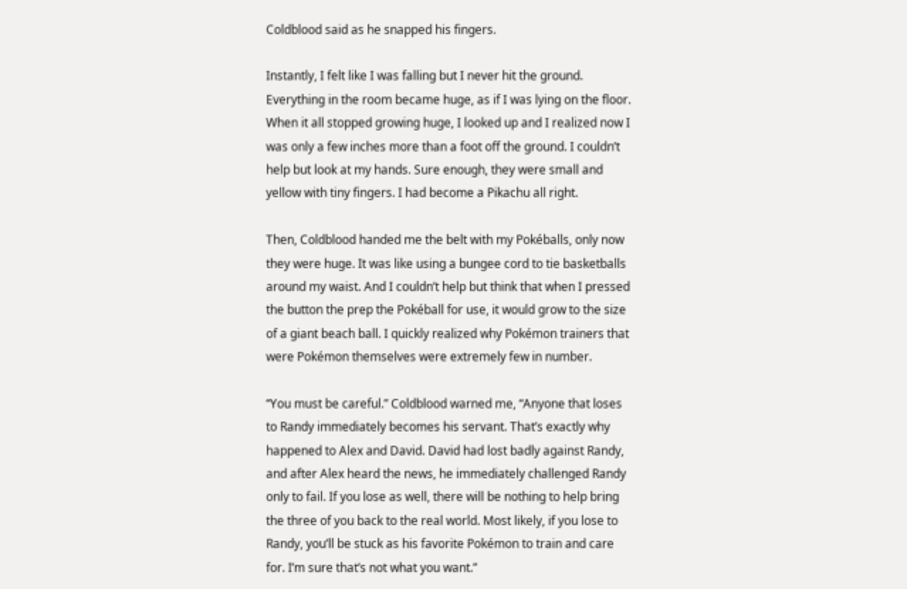Coldblood said as he snapped his fingers.

Instantly, I felt like I was falling but I never hit the ground. Everything in the room became huge, as if I was lying on the floor. When it all stopped growing huge, I looked up and I realized now I was only a few inches more than a foot off the ground. I couldn’t help but look at my hands. Sure enough, they were small and yellow with tiny fingers. I had become a Pikachu all right.

Then, Coldblood handed me the belt with my Pokéballs, only now they were huge. It was like using a bungee cord to tie basketballs around my waist. And I couldn’t help but think that when I pressed the button the prep the Pokéball for use, it would grow to the size of a giant beach ball. I quickly realized why Pokémon trainers that were Pokémon themselves were extremely few in number.

“You must be careful.” Coldblood warned me, “Anyone that loses to Randy immediately becomes his servant. That’s exactly why happened to Alex and David. David had lost badly against Randy, and after Alex heard the news, he immediately challenged Randy only to fail. If you lose as well, there will be nothing to help bring the three of you back to the real world. Most likely, if you lose to Randy, you’ll be stuck as his favorite Pokémon to train and care for. I’m sure that’s not what you want.”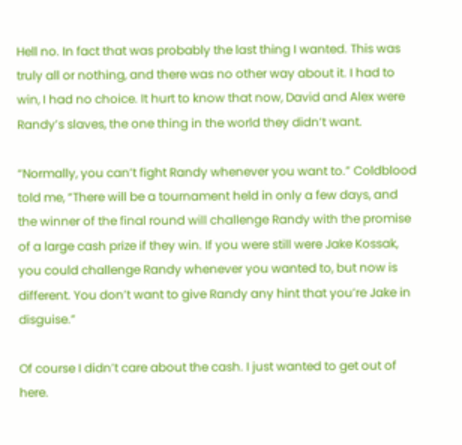Hell no. In fact that was probably the last thing I wanted. This was truly all or nothing, and there was no other way about it. I had to win, I had no choice. It hurt to know that now, David and Alex were Randy’s slaves, the one thing in the world they didn’t want.

“Normally, you can’t fight Randy whenever you want to.” Coldblood told me, “There will be a tournament held in only a few days, and the winner of the final round will challenge Randy with the promise of a large cash prize if they win. If you were still were Jake Kossak, you could challenge Randy whenever you wanted to, but now is different. You don’t want to give Randy any hint that you’re Jake in disguise.”

Of course I didn’t care about the cash. I just wanted to get out of here.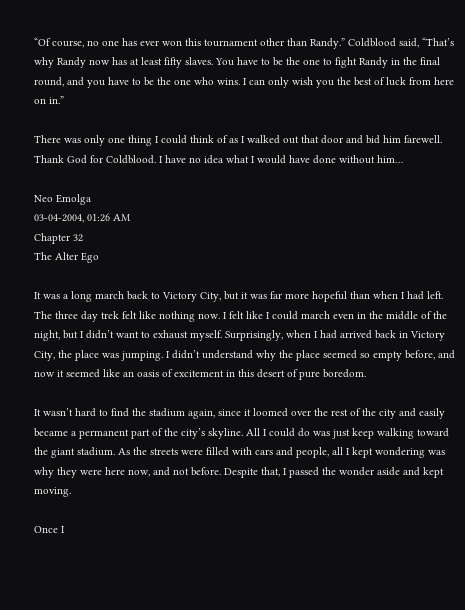“Of course, no one has ever won this tournament other than Randy.” Coldblood said, “That’s why Randy now has at least fifty slaves. You have to be the one to fight Randy in the final round, and you have to be the one who wins. I can only wish you the best of luck from here on in.”

There was only one thing I could think of as I walked out that door and bid him farewell. Thank God for Coldblood. I have no idea what I would have done without him…

Neo Emolga
03-04-2004, 01:26 AM
Chapter 32
The Alter Ego

It was a long march back to Victory City, but it was far more hopeful than when I had left. The three day trek felt like nothing now. I felt like I could march even in the middle of the night, but I didn’t want to exhaust myself. Surprisingly, when I had arrived back in Victory City, the place was jumping. I didn’t understand why the place seemed so empty before, and now it seemed like an oasis of excitement in this desert of pure boredom.

It wasn’t hard to find the stadium again, since it loomed over the rest of the city and easily became a permanent part of the city’s skyline. All I could do was just keep walking toward the giant stadium. As the streets were filled with cars and people, all I kept wondering was why they were here now, and not before. Despite that, I passed the wonder aside and kept moving.

Once I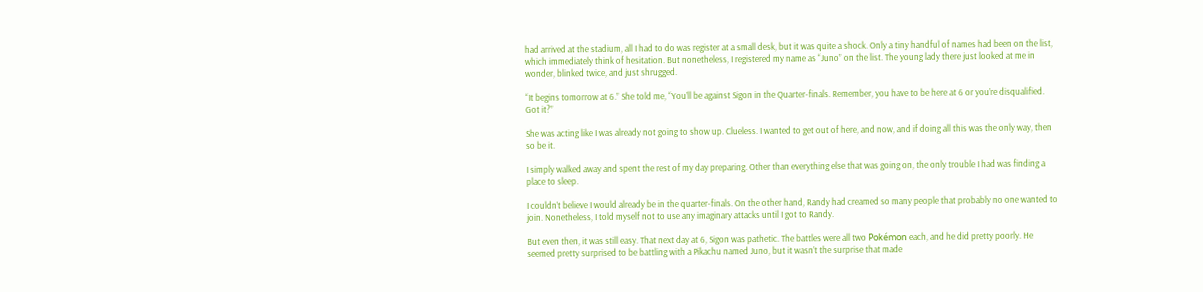had arrived at the stadium, all I had to do was register at a small desk, but it was quite a shock. Only a tiny handful of names had been on the list, which immediately think of hesitation. But nonetheless, I registered my name as “Juno” on the list. The young lady there just looked at me in wonder, blinked twice, and just shrugged.

“It begins tomorrow at 6.” She told me, “You’ll be against Sigon in the Quarter-finals. Remember, you have to be here at 6 or you’re disqualified. Got it?”

She was acting like I was already not going to show up. Clueless. I wanted to get out of here, and now, and if doing all this was the only way, then so be it.

I simply walked away and spent the rest of my day preparing. Other than everything else that was going on, the only trouble I had was finding a place to sleep.

I couldn’t believe I would already be in the quarter-finals. On the other hand, Randy had creamed so many people that probably no one wanted to join. Nonetheless, I told myself not to use any imaginary attacks until I got to Randy.

But even then, it was still easy. That next day at 6, Sigon was pathetic. The battles were all two Pokémon each, and he did pretty poorly. He seemed pretty surprised to be battling with a Pikachu named Juno, but it wasn’t the surprise that made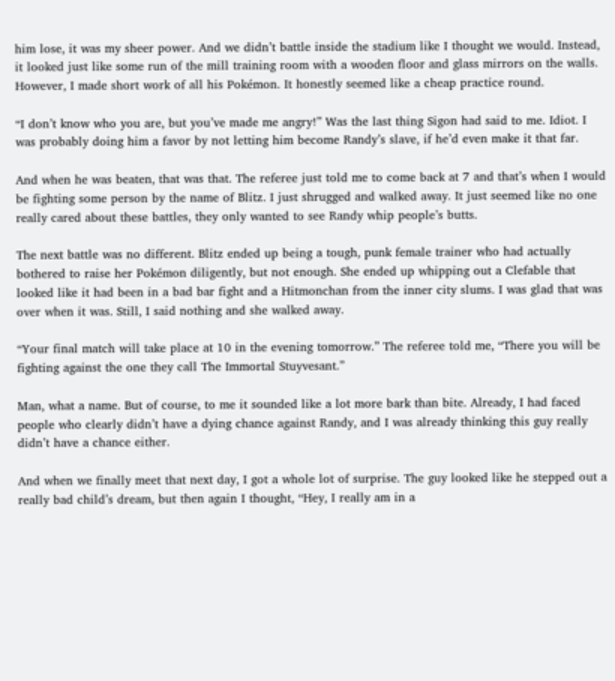him lose, it was my sheer power. And we didn’t battle inside the stadium like I thought we would. Instead, it looked just like some run of the mill training room with a wooden floor and glass mirrors on the walls. However, I made short work of all his Pokémon. It honestly seemed like a cheap practice round.

“I don’t know who you are, but you’ve made me angry!” Was the last thing Sigon had said to me. Idiot. I was probably doing him a favor by not letting him become Randy’s slave, if he’d even make it that far.

And when he was beaten, that was that. The referee just told me to come back at 7 and that’s when I would be fighting some person by the name of Blitz. I just shrugged and walked away. It just seemed like no one really cared about these battles, they only wanted to see Randy whip people’s butts.

The next battle was no different. Blitz ended up being a tough, punk female trainer who had actually bothered to raise her Pokémon diligently, but not enough. She ended up whipping out a Clefable that looked like it had been in a bad bar fight and a Hitmonchan from the inner city slums. I was glad that was over when it was. Still, I said nothing and she walked away.

“Your final match will take place at 10 in the evening tomorrow.” The referee told me, “There you will be fighting against the one they call The Immortal Stuyvesant.”

Man, what a name. But of course, to me it sounded like a lot more bark than bite. Already, I had faced people who clearly didn’t have a dying chance against Randy, and I was already thinking this guy really didn’t have a chance either.

And when we finally meet that next day, I got a whole lot of surprise. The guy looked like he stepped out a really bad child’s dream, but then again I thought, “Hey, I really am in a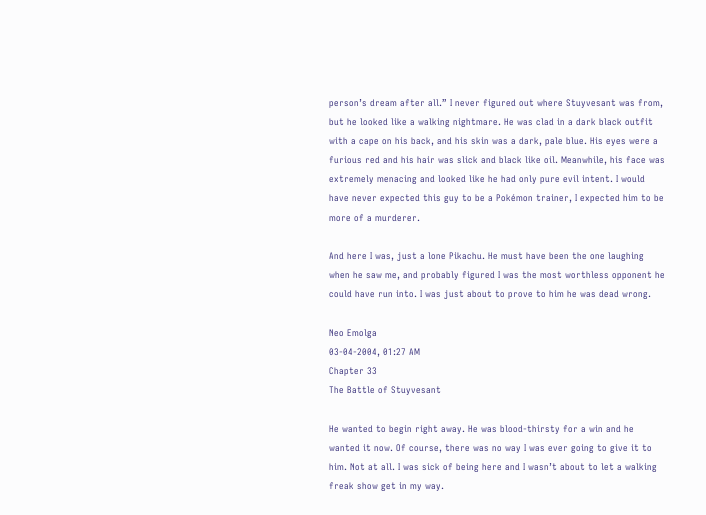person’s dream after all.” I never figured out where Stuyvesant was from, but he looked like a walking nightmare. He was clad in a dark black outfit with a cape on his back, and his skin was a dark, pale blue. His eyes were a furious red and his hair was slick and black like oil. Meanwhile, his face was extremely menacing and looked like he had only pure evil intent. I would have never expected this guy to be a Pokémon trainer, I expected him to be more of a murderer.

And here I was, just a lone Pikachu. He must have been the one laughing when he saw me, and probably figured I was the most worthless opponent he could have run into. I was just about to prove to him he was dead wrong.

Neo Emolga
03-04-2004, 01:27 AM
Chapter 33
The Battle of Stuyvesant

He wanted to begin right away. He was blood-thirsty for a win and he wanted it now. Of course, there was no way I was ever going to give it to him. Not at all. I was sick of being here and I wasn’t about to let a walking freak show get in my way.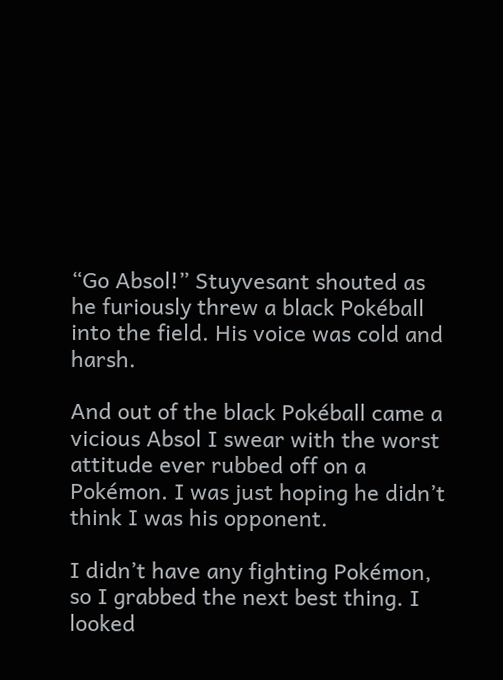“Go Absol!” Stuyvesant shouted as he furiously threw a black Pokéball into the field. His voice was cold and harsh.

And out of the black Pokéball came a vicious Absol I swear with the worst attitude ever rubbed off on a Pokémon. I was just hoping he didn’t think I was his opponent.

I didn’t have any fighting Pokémon, so I grabbed the next best thing. I looked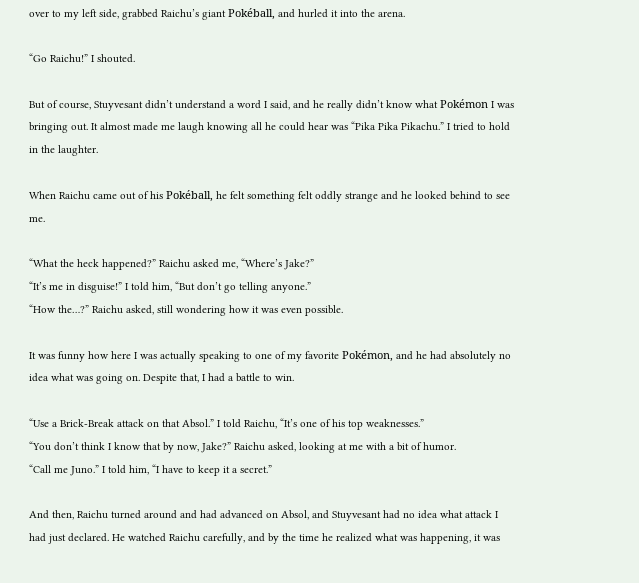over to my left side, grabbed Raichu’s giant Pokéball, and hurled it into the arena.

“Go Raichu!” I shouted.

But of course, Stuyvesant didn’t understand a word I said, and he really didn’t know what Pokémon I was bringing out. It almost made me laugh knowing all he could hear was “Pika Pika Pikachu.” I tried to hold in the laughter.

When Raichu came out of his Pokéball, he felt something felt oddly strange and he looked behind to see me.

“What the heck happened?” Raichu asked me, “Where’s Jake?”
“It’s me in disguise!” I told him, “But don’t go telling anyone.”
“How the…?” Raichu asked, still wondering how it was even possible.

It was funny how here I was actually speaking to one of my favorite Pokémon, and he had absolutely no idea what was going on. Despite that, I had a battle to win.

“Use a Brick-Break attack on that Absol.” I told Raichu, “It’s one of his top weaknesses.”
“You don’t think I know that by now, Jake?” Raichu asked, looking at me with a bit of humor.
“Call me Juno.” I told him, “I have to keep it a secret.”

And then, Raichu turned around and had advanced on Absol, and Stuyvesant had no idea what attack I had just declared. He watched Raichu carefully, and by the time he realized what was happening, it was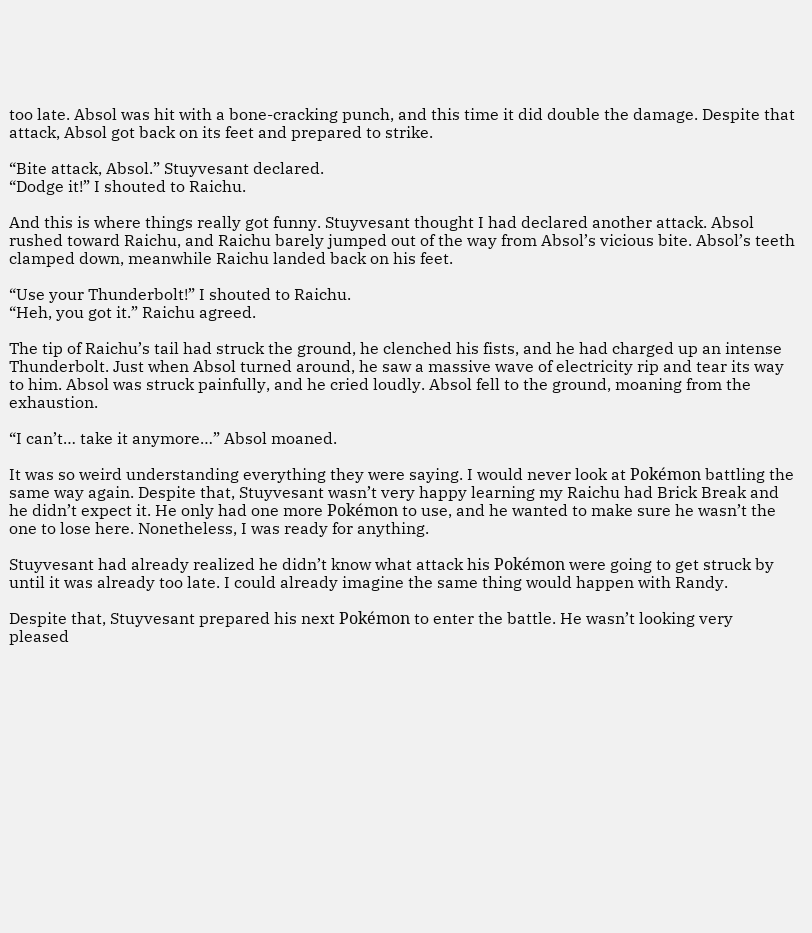too late. Absol was hit with a bone-cracking punch, and this time it did double the damage. Despite that attack, Absol got back on its feet and prepared to strike.

“Bite attack, Absol.” Stuyvesant declared.
“Dodge it!” I shouted to Raichu.

And this is where things really got funny. Stuyvesant thought I had declared another attack. Absol rushed toward Raichu, and Raichu barely jumped out of the way from Absol’s vicious bite. Absol’s teeth clamped down, meanwhile Raichu landed back on his feet.

“Use your Thunderbolt!” I shouted to Raichu.
“Heh, you got it.” Raichu agreed.

The tip of Raichu’s tail had struck the ground, he clenched his fists, and he had charged up an intense Thunderbolt. Just when Absol turned around, he saw a massive wave of electricity rip and tear its way to him. Absol was struck painfully, and he cried loudly. Absol fell to the ground, moaning from the exhaustion.

“I can’t… take it anymore…” Absol moaned.

It was so weird understanding everything they were saying. I would never look at Pokémon battling the same way again. Despite that, Stuyvesant wasn’t very happy learning my Raichu had Brick Break and he didn’t expect it. He only had one more Pokémon to use, and he wanted to make sure he wasn’t the one to lose here. Nonetheless, I was ready for anything.

Stuyvesant had already realized he didn’t know what attack his Pokémon were going to get struck by until it was already too late. I could already imagine the same thing would happen with Randy.

Despite that, Stuyvesant prepared his next Pokémon to enter the battle. He wasn’t looking very pleased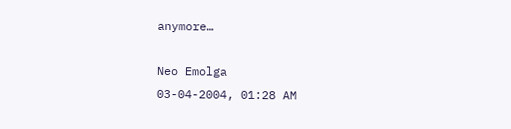anymore…

Neo Emolga
03-04-2004, 01:28 AM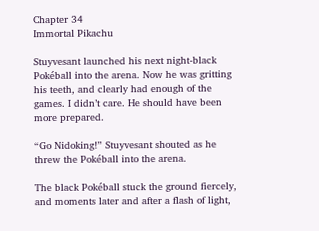Chapter 34
Immortal Pikachu

Stuyvesant launched his next night-black Pokéball into the arena. Now he was gritting his teeth, and clearly had enough of the games. I didn’t care. He should have been more prepared.

“Go Nidoking!” Stuyvesant shouted as he threw the Pokéball into the arena.

The black Pokéball stuck the ground fiercely, and moments later and after a flash of light,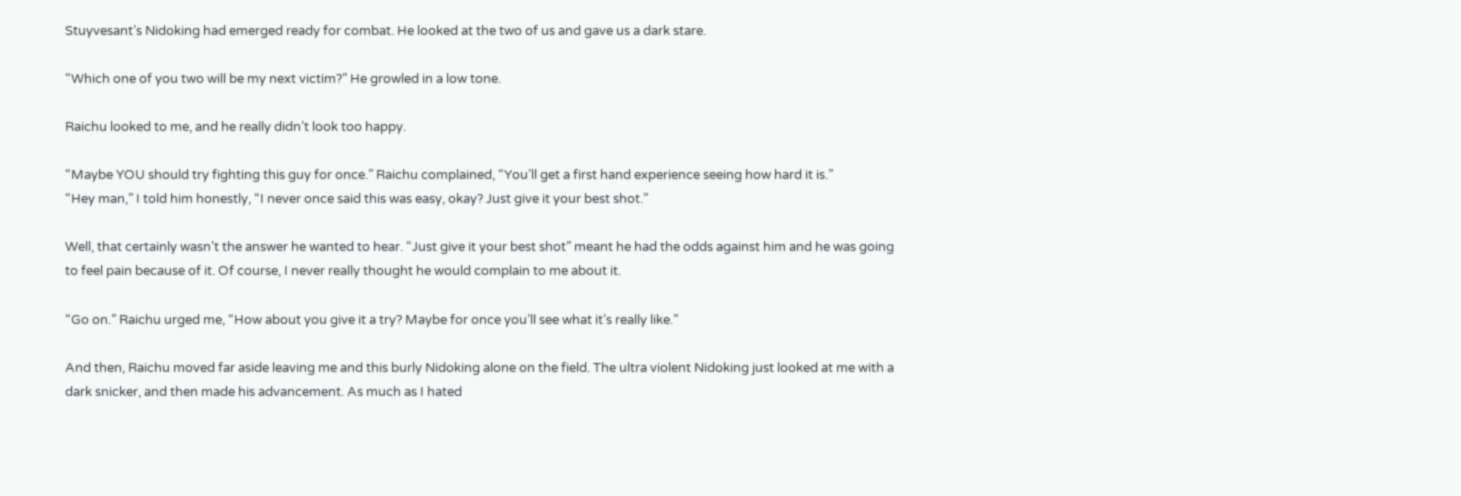Stuyvesant’s Nidoking had emerged ready for combat. He looked at the two of us and gave us a dark stare.

“Which one of you two will be my next victim?” He growled in a low tone.

Raichu looked to me, and he really didn’t look too happy.

“Maybe YOU should try fighting this guy for once.” Raichu complained, “You’ll get a first hand experience seeing how hard it is.”
“Hey man,” I told him honestly, “I never once said this was easy, okay? Just give it your best shot.”

Well, that certainly wasn’t the answer he wanted to hear. “Just give it your best shot” meant he had the odds against him and he was going to feel pain because of it. Of course, I never really thought he would complain to me about it.

“Go on.” Raichu urged me, “How about you give it a try? Maybe for once you’ll see what it’s really like.”

And then, Raichu moved far aside leaving me and this burly Nidoking alone on the field. The ultra violent Nidoking just looked at me with a dark snicker, and then made his advancement. As much as I hated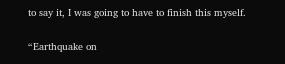to say it, I was going to have to finish this myself.

“Earthquake on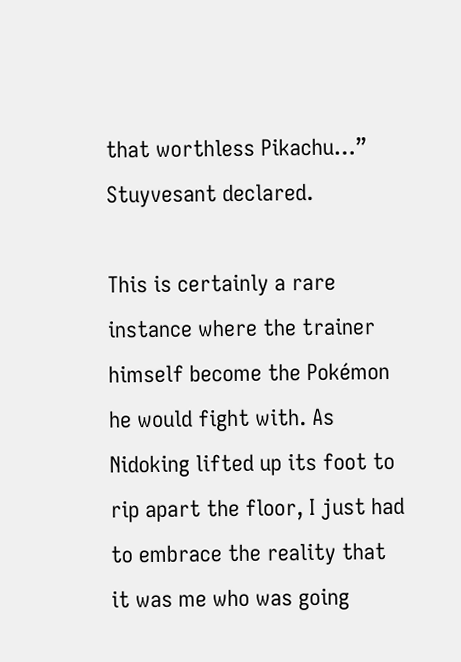that worthless Pikachu…” Stuyvesant declared.

This is certainly a rare instance where the trainer himself become the Pokémon he would fight with. As Nidoking lifted up its foot to rip apart the floor, I just had to embrace the reality that it was me who was going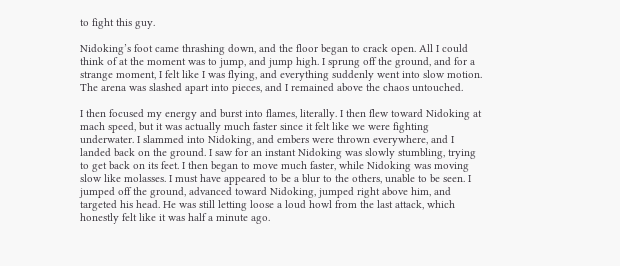to fight this guy.

Nidoking’s foot came thrashing down, and the floor began to crack open. All I could think of at the moment was to jump, and jump high. I sprung off the ground, and for a strange moment, I felt like I was flying, and everything suddenly went into slow motion. The arena was slashed apart into pieces, and I remained above the chaos untouched.

I then focused my energy and burst into flames, literally. I then flew toward Nidoking at mach speed, but it was actually much faster since it felt like we were fighting underwater. I slammed into Nidoking, and embers were thrown everywhere, and I landed back on the ground. I saw for an instant Nidoking was slowly stumbling, trying to get back on its feet. I then began to move much faster, while Nidoking was moving slow like molasses. I must have appeared to be a blur to the others, unable to be seen. I jumped off the ground, advanced toward Nidoking, jumped right above him, and targeted his head. He was still letting loose a loud howl from the last attack, which honestly felt like it was half a minute ago.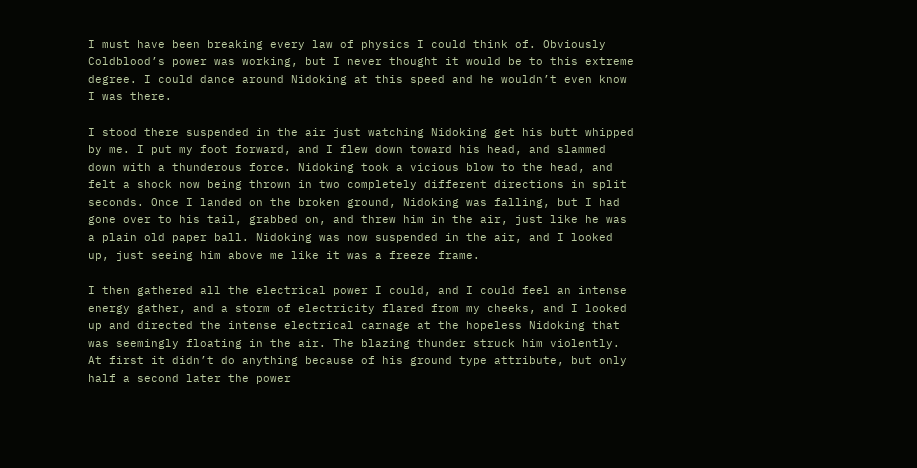I must have been breaking every law of physics I could think of. Obviously Coldblood’s power was working, but I never thought it would be to this extreme degree. I could dance around Nidoking at this speed and he wouldn’t even know I was there.

I stood there suspended in the air just watching Nidoking get his butt whipped by me. I put my foot forward, and I flew down toward his head, and slammed down with a thunderous force. Nidoking took a vicious blow to the head, and felt a shock now being thrown in two completely different directions in split seconds. Once I landed on the broken ground, Nidoking was falling, but I had gone over to his tail, grabbed on, and threw him in the air, just like he was a plain old paper ball. Nidoking was now suspended in the air, and I looked up, just seeing him above me like it was a freeze frame.

I then gathered all the electrical power I could, and I could feel an intense energy gather, and a storm of electricity flared from my cheeks, and I looked up and directed the intense electrical carnage at the hopeless Nidoking that was seemingly floating in the air. The blazing thunder struck him violently. At first it didn’t do anything because of his ground type attribute, but only half a second later the power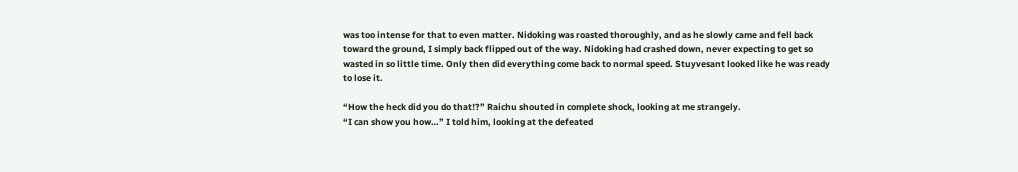was too intense for that to even matter. Nidoking was roasted thoroughly, and as he slowly came and fell back toward the ground, I simply back flipped out of the way. Nidoking had crashed down, never expecting to get so wasted in so little time. Only then did everything come back to normal speed. Stuyvesant looked like he was ready to lose it.

“How the heck did you do that!?” Raichu shouted in complete shock, looking at me strangely.
“I can show you how…” I told him, looking at the defeated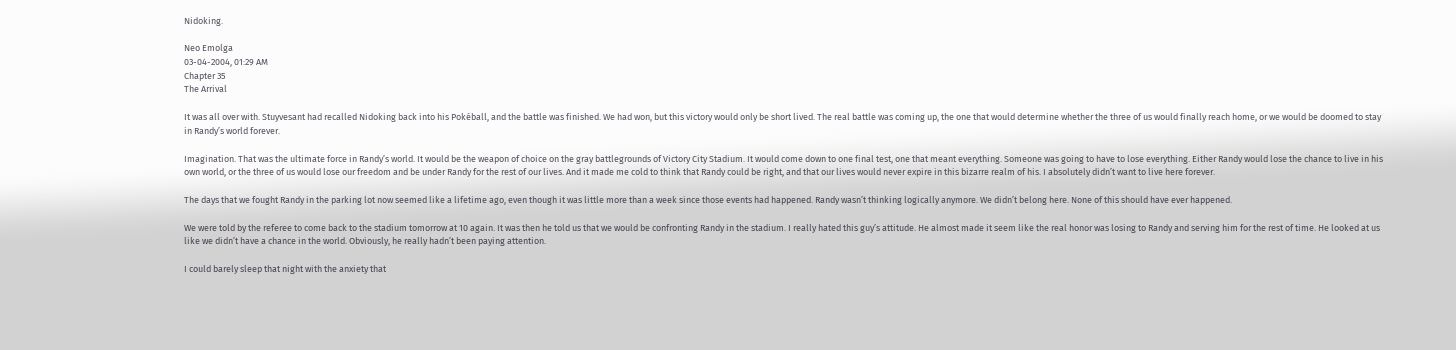Nidoking.

Neo Emolga
03-04-2004, 01:29 AM
Chapter 35
The Arrival

It was all over with. Stuyvesant had recalled Nidoking back into his Pokéball, and the battle was finished. We had won, but this victory would only be short lived. The real battle was coming up, the one that would determine whether the three of us would finally reach home, or we would be doomed to stay in Randy’s world forever.

Imagination. That was the ultimate force in Randy’s world. It would be the weapon of choice on the gray battlegrounds of Victory City Stadium. It would come down to one final test, one that meant everything. Someone was going to have to lose everything. Either Randy would lose the chance to live in his own world, or the three of us would lose our freedom and be under Randy for the rest of our lives. And it made me cold to think that Randy could be right, and that our lives would never expire in this bizarre realm of his. I absolutely didn’t want to live here forever.

The days that we fought Randy in the parking lot now seemed like a lifetime ago, even though it was little more than a week since those events had happened. Randy wasn’t thinking logically anymore. We didn’t belong here. None of this should have ever happened.

We were told by the referee to come back to the stadium tomorrow at 10 again. It was then he told us that we would be confronting Randy in the stadium. I really hated this guy’s attitude. He almost made it seem like the real honor was losing to Randy and serving him for the rest of time. He looked at us like we didn’t have a chance in the world. Obviously, he really hadn’t been paying attention.

I could barely sleep that night with the anxiety that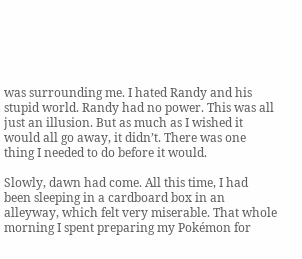was surrounding me. I hated Randy and his stupid world. Randy had no power. This was all just an illusion. But as much as I wished it would all go away, it didn’t. There was one thing I needed to do before it would.

Slowly, dawn had come. All this time, I had been sleeping in a cardboard box in an alleyway, which felt very miserable. That whole morning I spent preparing my Pokémon for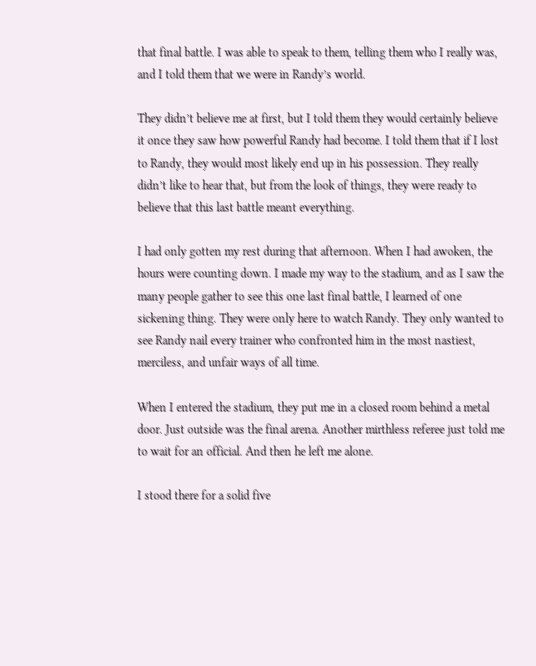that final battle. I was able to speak to them, telling them who I really was, and I told them that we were in Randy’s world.

They didn’t believe me at first, but I told them they would certainly believe it once they saw how powerful Randy had become. I told them that if I lost to Randy, they would most likely end up in his possession. They really didn’t like to hear that, but from the look of things, they were ready to believe that this last battle meant everything.

I had only gotten my rest during that afternoon. When I had awoken, the hours were counting down. I made my way to the stadium, and as I saw the many people gather to see this one last final battle, I learned of one sickening thing. They were only here to watch Randy. They only wanted to see Randy nail every trainer who confronted him in the most nastiest, merciless, and unfair ways of all time.

When I entered the stadium, they put me in a closed room behind a metal door. Just outside was the final arena. Another mirthless referee just told me to wait for an official. And then he left me alone.

I stood there for a solid five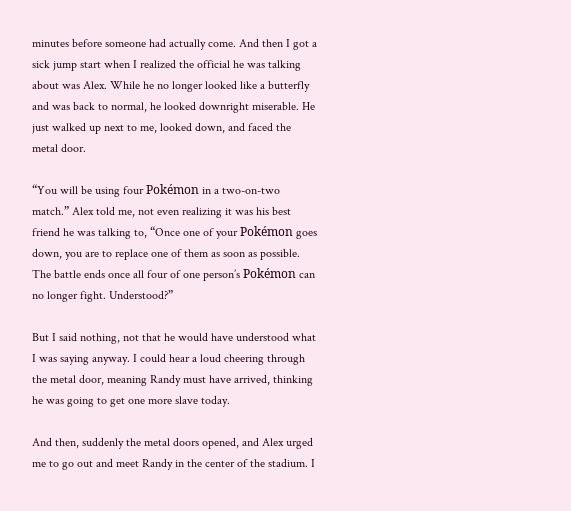minutes before someone had actually come. And then I got a sick jump start when I realized the official he was talking about was Alex. While he no longer looked like a butterfly and was back to normal, he looked downright miserable. He just walked up next to me, looked down, and faced the metal door.

“You will be using four Pokémon in a two-on-two match.” Alex told me, not even realizing it was his best friend he was talking to, “Once one of your Pokémon goes down, you are to replace one of them as soon as possible. The battle ends once all four of one person’s Pokémon can no longer fight. Understood?”

But I said nothing, not that he would have understood what I was saying anyway. I could hear a loud cheering through the metal door, meaning Randy must have arrived, thinking he was going to get one more slave today.

And then, suddenly the metal doors opened, and Alex urged me to go out and meet Randy in the center of the stadium. I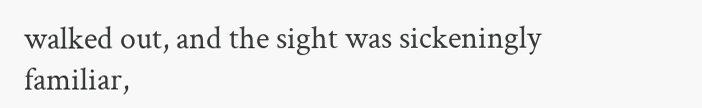walked out, and the sight was sickeningly familiar,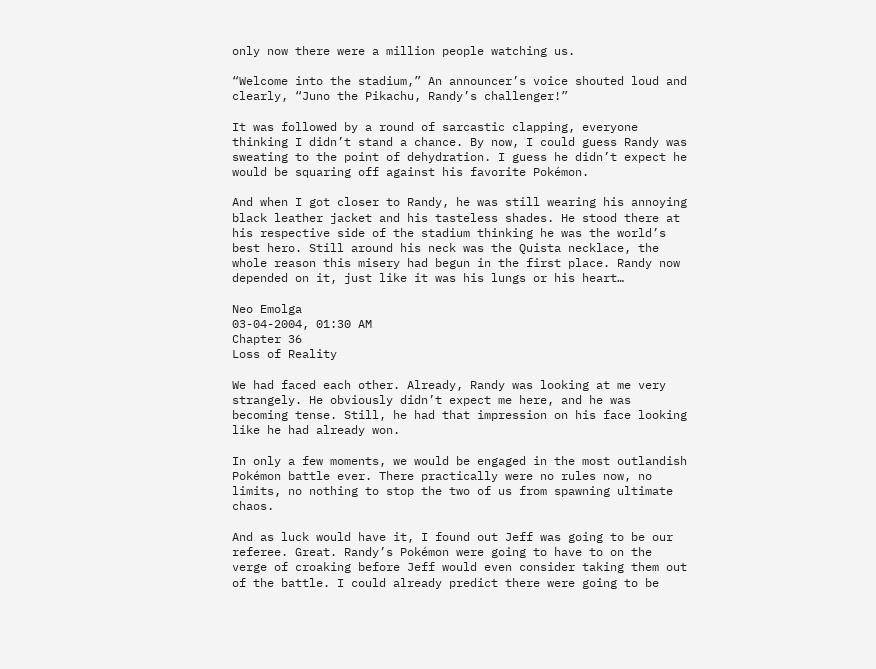only now there were a million people watching us.

“Welcome into the stadium,” An announcer’s voice shouted loud and clearly, “Juno the Pikachu, Randy’s challenger!”

It was followed by a round of sarcastic clapping, everyone thinking I didn’t stand a chance. By now, I could guess Randy was sweating to the point of dehydration. I guess he didn’t expect he would be squaring off against his favorite Pokémon.

And when I got closer to Randy, he was still wearing his annoying black leather jacket and his tasteless shades. He stood there at his respective side of the stadium thinking he was the world’s best hero. Still around his neck was the Quista necklace, the whole reason this misery had begun in the first place. Randy now depended on it, just like it was his lungs or his heart…

Neo Emolga
03-04-2004, 01:30 AM
Chapter 36
Loss of Reality

We had faced each other. Already, Randy was looking at me very strangely. He obviously didn’t expect me here, and he was becoming tense. Still, he had that impression on his face looking like he had already won.

In only a few moments, we would be engaged in the most outlandish Pokémon battle ever. There practically were no rules now, no limits, no nothing to stop the two of us from spawning ultimate chaos.

And as luck would have it, I found out Jeff was going to be our referee. Great. Randy’s Pokémon were going to have to on the verge of croaking before Jeff would even consider taking them out of the battle. I could already predict there were going to be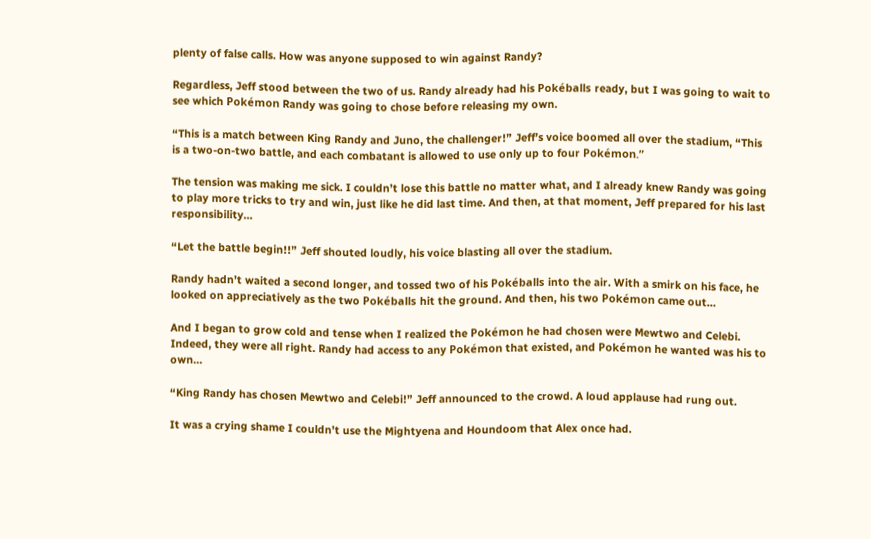plenty of false calls. How was anyone supposed to win against Randy?

Regardless, Jeff stood between the two of us. Randy already had his Pokéballs ready, but I was going to wait to see which Pokémon Randy was going to chose before releasing my own.

“This is a match between King Randy and Juno, the challenger!” Jeff’s voice boomed all over the stadium, “This is a two-on-two battle, and each combatant is allowed to use only up to four Pokémon.”

The tension was making me sick. I couldn’t lose this battle no matter what, and I already knew Randy was going to play more tricks to try and win, just like he did last time. And then, at that moment, Jeff prepared for his last responsibility…

“Let the battle begin!!” Jeff shouted loudly, his voice blasting all over the stadium.

Randy hadn’t waited a second longer, and tossed two of his Pokéballs into the air. With a smirk on his face, he looked on appreciatively as the two Pokéballs hit the ground. And then, his two Pokémon came out…

And I began to grow cold and tense when I realized the Pokémon he had chosen were Mewtwo and Celebi. Indeed, they were all right. Randy had access to any Pokémon that existed, and Pokémon he wanted was his to own…

“King Randy has chosen Mewtwo and Celebi!” Jeff announced to the crowd. A loud applause had rung out.

It was a crying shame I couldn’t use the Mightyena and Houndoom that Alex once had.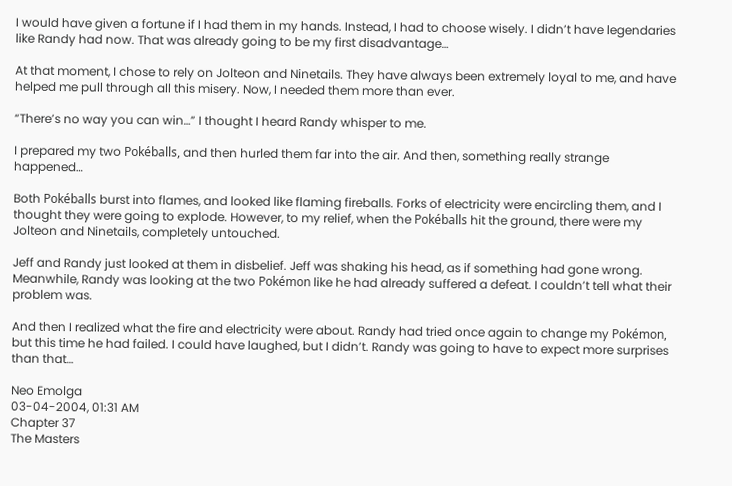I would have given a fortune if I had them in my hands. Instead, I had to choose wisely. I didn’t have legendaries like Randy had now. That was already going to be my first disadvantage…

At that moment, I chose to rely on Jolteon and Ninetails. They have always been extremely loyal to me, and have helped me pull through all this misery. Now, I needed them more than ever.

“There’s no way you can win…” I thought I heard Randy whisper to me.

I prepared my two Pokéballs, and then hurled them far into the air. And then, something really strange happened…

Both Pokéballs burst into flames, and looked like flaming fireballs. Forks of electricity were encircling them, and I thought they were going to explode. However, to my relief, when the Pokéballs hit the ground, there were my Jolteon and Ninetails, completely untouched.

Jeff and Randy just looked at them in disbelief. Jeff was shaking his head, as if something had gone wrong. Meanwhile, Randy was looking at the two Pokémon like he had already suffered a defeat. I couldn’t tell what their problem was.

And then I realized what the fire and electricity were about. Randy had tried once again to change my Pokémon, but this time he had failed. I could have laughed, but I didn’t. Randy was going to have to expect more surprises than that…

Neo Emolga
03-04-2004, 01:31 AM
Chapter 37
The Masters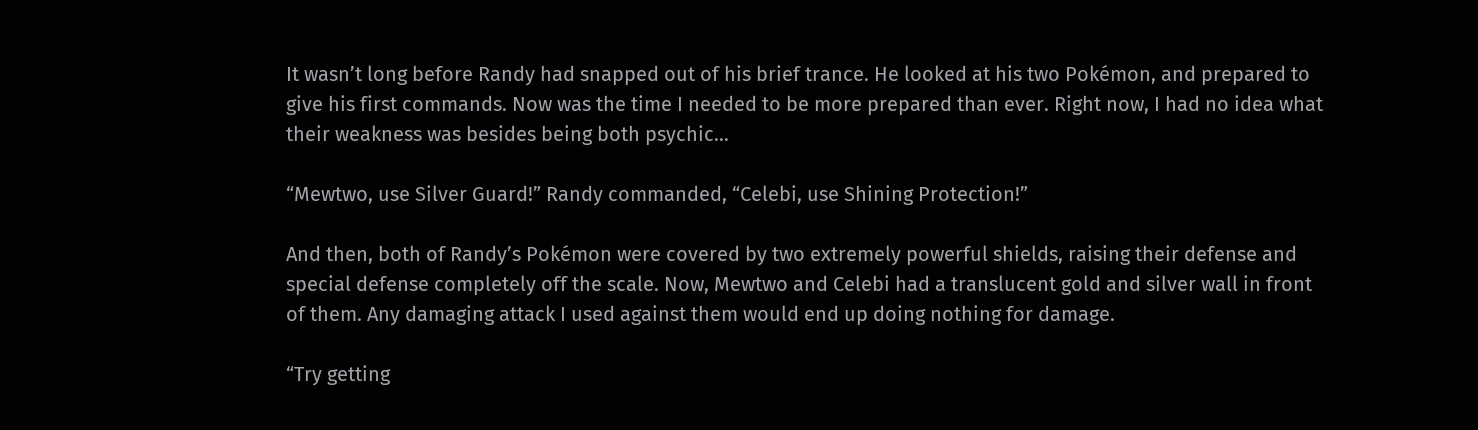It wasn’t long before Randy had snapped out of his brief trance. He looked at his two Pokémon, and prepared to give his first commands. Now was the time I needed to be more prepared than ever. Right now, I had no idea what their weakness was besides being both psychic…

“Mewtwo, use Silver Guard!” Randy commanded, “Celebi, use Shining Protection!”

And then, both of Randy’s Pokémon were covered by two extremely powerful shields, raising their defense and special defense completely off the scale. Now, Mewtwo and Celebi had a translucent gold and silver wall in front of them. Any damaging attack I used against them would end up doing nothing for damage.

“Try getting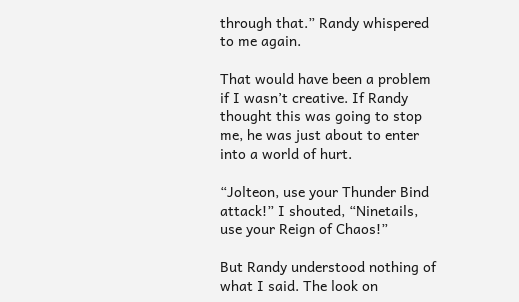through that.” Randy whispered to me again.

That would have been a problem if I wasn’t creative. If Randy thought this was going to stop me, he was just about to enter into a world of hurt.

“Jolteon, use your Thunder Bind attack!” I shouted, “Ninetails, use your Reign of Chaos!”

But Randy understood nothing of what I said. The look on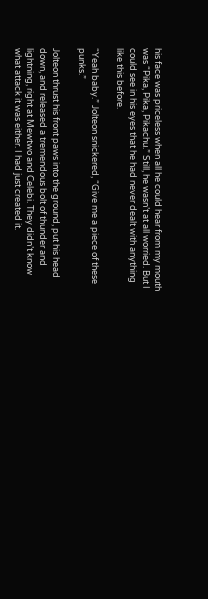his face was priceless when all he could hear from my mouth was “Pika, Pika, Pikachu.” Still, he wasn’t at all worried. But I could see in his eyes that he had never dealt with anything like this before.

“Yeah baby.” Jolteon snickered, “Give me a piece of these punks.”

Jolteon thrust his front paws into the ground, put his head down, and released a tremendous bolt of thunder and lightning, right at Mewtwo and Celebi. They didn’t know what attack it was either. I had just created it.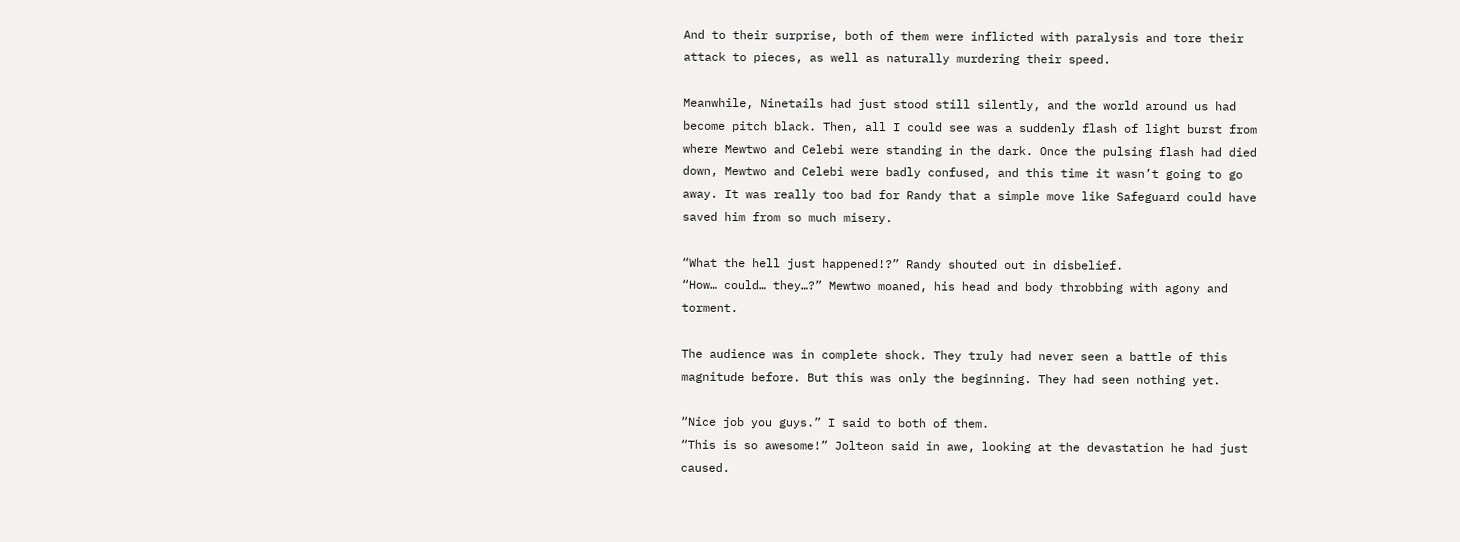And to their surprise, both of them were inflicted with paralysis and tore their attack to pieces, as well as naturally murdering their speed.

Meanwhile, Ninetails had just stood still silently, and the world around us had become pitch black. Then, all I could see was a suddenly flash of light burst from where Mewtwo and Celebi were standing in the dark. Once the pulsing flash had died down, Mewtwo and Celebi were badly confused, and this time it wasn’t going to go away. It was really too bad for Randy that a simple move like Safeguard could have saved him from so much misery.

“What the hell just happened!?” Randy shouted out in disbelief.
“How… could… they…?” Mewtwo moaned, his head and body throbbing with agony and torment.

The audience was in complete shock. They truly had never seen a battle of this magnitude before. But this was only the beginning. They had seen nothing yet.

“Nice job you guys.” I said to both of them.
“This is so awesome!” Jolteon said in awe, looking at the devastation he had just caused.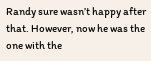Randy sure wasn’t happy after that. However, now he was the one with the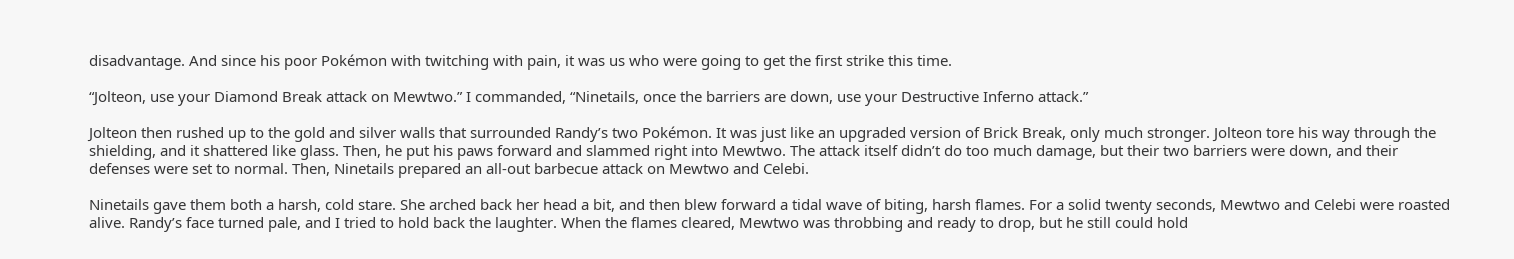disadvantage. And since his poor Pokémon with twitching with pain, it was us who were going to get the first strike this time.

“Jolteon, use your Diamond Break attack on Mewtwo.” I commanded, “Ninetails, once the barriers are down, use your Destructive Inferno attack.”

Jolteon then rushed up to the gold and silver walls that surrounded Randy’s two Pokémon. It was just like an upgraded version of Brick Break, only much stronger. Jolteon tore his way through the shielding, and it shattered like glass. Then, he put his paws forward and slammed right into Mewtwo. The attack itself didn’t do too much damage, but their two barriers were down, and their defenses were set to normal. Then, Ninetails prepared an all-out barbecue attack on Mewtwo and Celebi.

Ninetails gave them both a harsh, cold stare. She arched back her head a bit, and then blew forward a tidal wave of biting, harsh flames. For a solid twenty seconds, Mewtwo and Celebi were roasted alive. Randy’s face turned pale, and I tried to hold back the laughter. When the flames cleared, Mewtwo was throbbing and ready to drop, but he still could hold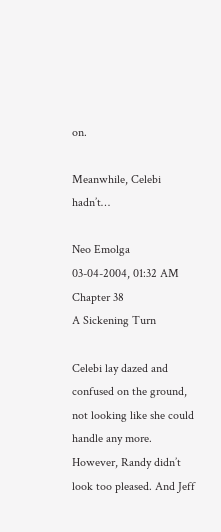on.

Meanwhile, Celebi hadn’t…

Neo Emolga
03-04-2004, 01:32 AM
Chapter 38
A Sickening Turn

Celebi lay dazed and confused on the ground, not looking like she could handle any more. However, Randy didn’t look too pleased. And Jeff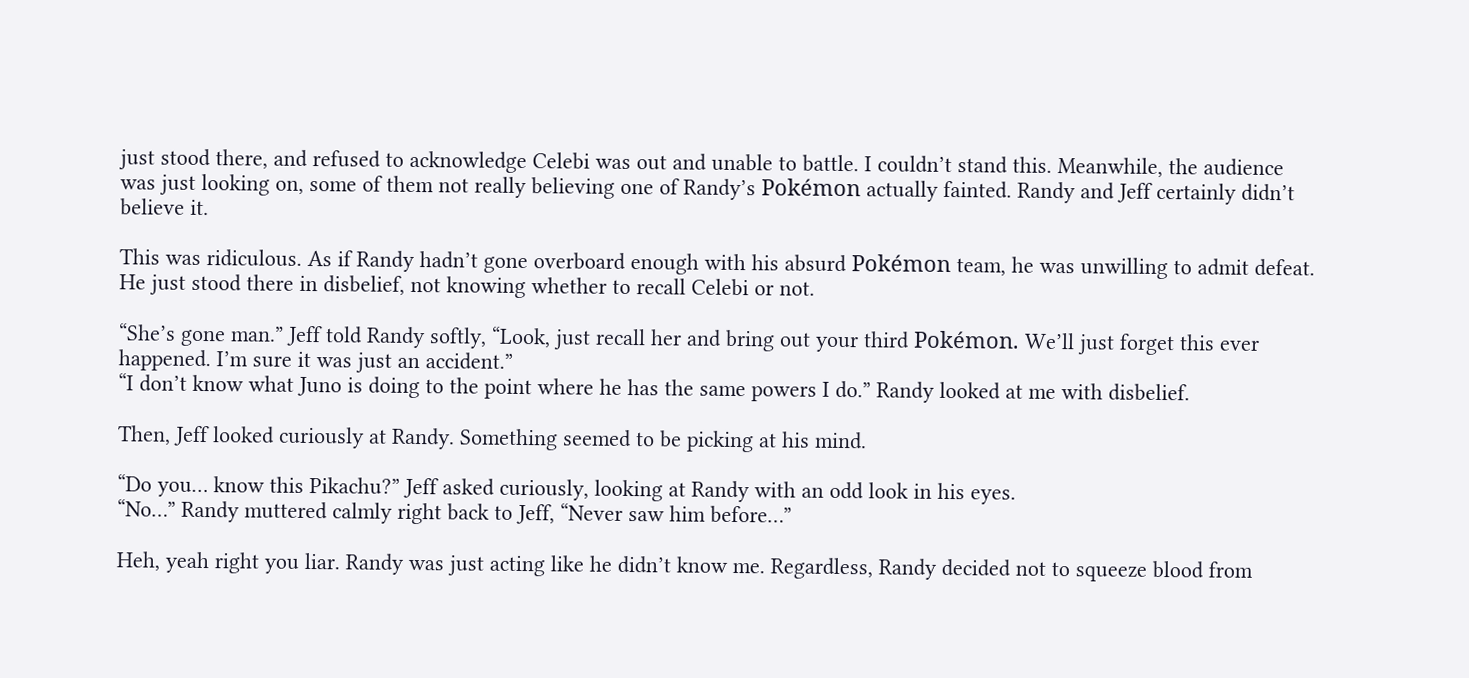just stood there, and refused to acknowledge Celebi was out and unable to battle. I couldn’t stand this. Meanwhile, the audience was just looking on, some of them not really believing one of Randy’s Pokémon actually fainted. Randy and Jeff certainly didn’t believe it.

This was ridiculous. As if Randy hadn’t gone overboard enough with his absurd Pokémon team, he was unwilling to admit defeat. He just stood there in disbelief, not knowing whether to recall Celebi or not.

“She’s gone man.” Jeff told Randy softly, “Look, just recall her and bring out your third Pokémon. We’ll just forget this ever happened. I’m sure it was just an accident.”
“I don’t know what Juno is doing to the point where he has the same powers I do.” Randy looked at me with disbelief.

Then, Jeff looked curiously at Randy. Something seemed to be picking at his mind.

“Do you… know this Pikachu?” Jeff asked curiously, looking at Randy with an odd look in his eyes.
“No…” Randy muttered calmly right back to Jeff, “Never saw him before…”

Heh, yeah right you liar. Randy was just acting like he didn’t know me. Regardless, Randy decided not to squeeze blood from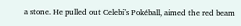a stone. He pulled out Celebi’s Pokéball, aimed the red beam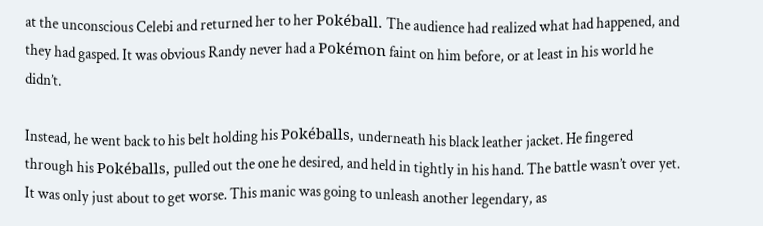at the unconscious Celebi and returned her to her Pokéball. The audience had realized what had happened, and they had gasped. It was obvious Randy never had a Pokémon faint on him before, or at least in his world he didn’t.

Instead, he went back to his belt holding his Pokéballs, underneath his black leather jacket. He fingered through his Pokéballs, pulled out the one he desired, and held in tightly in his hand. The battle wasn’t over yet. It was only just about to get worse. This manic was going to unleash another legendary, as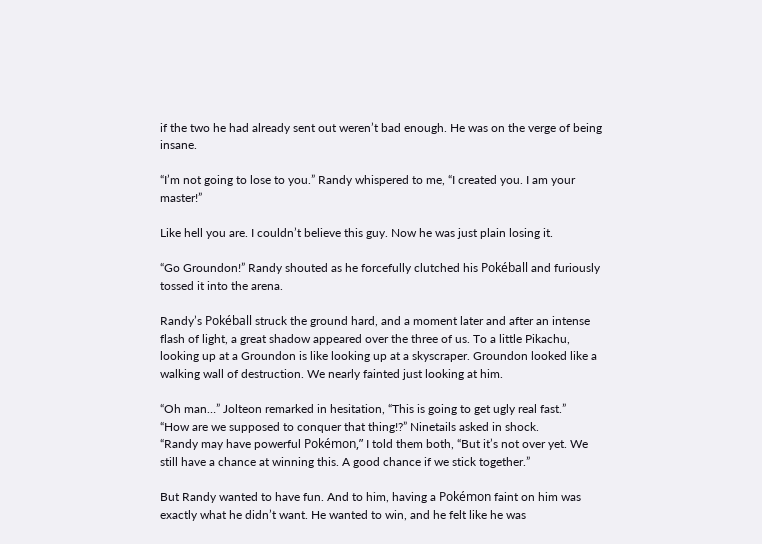if the two he had already sent out weren’t bad enough. He was on the verge of being insane.

“I’m not going to lose to you.” Randy whispered to me, “I created you. I am your master!”

Like hell you are. I couldn’t believe this guy. Now he was just plain losing it.

“Go Groundon!” Randy shouted as he forcefully clutched his Pokéball and furiously tossed it into the arena.

Randy’s Pokéball struck the ground hard, and a moment later and after an intense flash of light, a great shadow appeared over the three of us. To a little Pikachu, looking up at a Groundon is like looking up at a skyscraper. Groundon looked like a walking wall of destruction. We nearly fainted just looking at him.

“Oh man…” Jolteon remarked in hesitation, “This is going to get ugly real fast.”
“How are we supposed to conquer that thing!?” Ninetails asked in shock.
“Randy may have powerful Pokémon,” I told them both, “But it’s not over yet. We still have a chance at winning this. A good chance if we stick together.”

But Randy wanted to have fun. And to him, having a Pokémon faint on him was exactly what he didn’t want. He wanted to win, and he felt like he was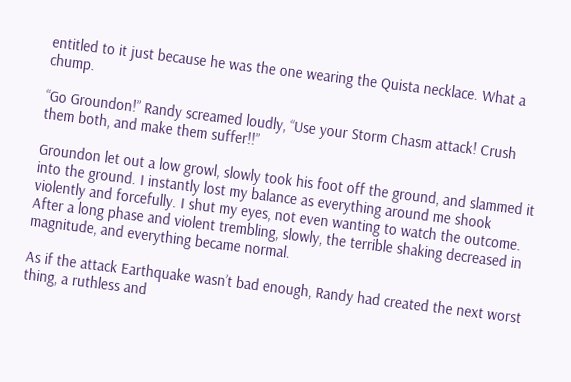entitled to it just because he was the one wearing the Quista necklace. What a chump.

“Go Groundon!” Randy screamed loudly, “Use your Storm Chasm attack! Crush them both, and make them suffer!!”

Groundon let out a low growl, slowly took his foot off the ground, and slammed it into the ground. I instantly lost my balance as everything around me shook violently and forcefully. I shut my eyes, not even wanting to watch the outcome. After a long phase and violent trembling, slowly, the terrible shaking decreased in magnitude, and everything became normal.

As if the attack Earthquake wasn’t bad enough, Randy had created the next worst thing, a ruthless and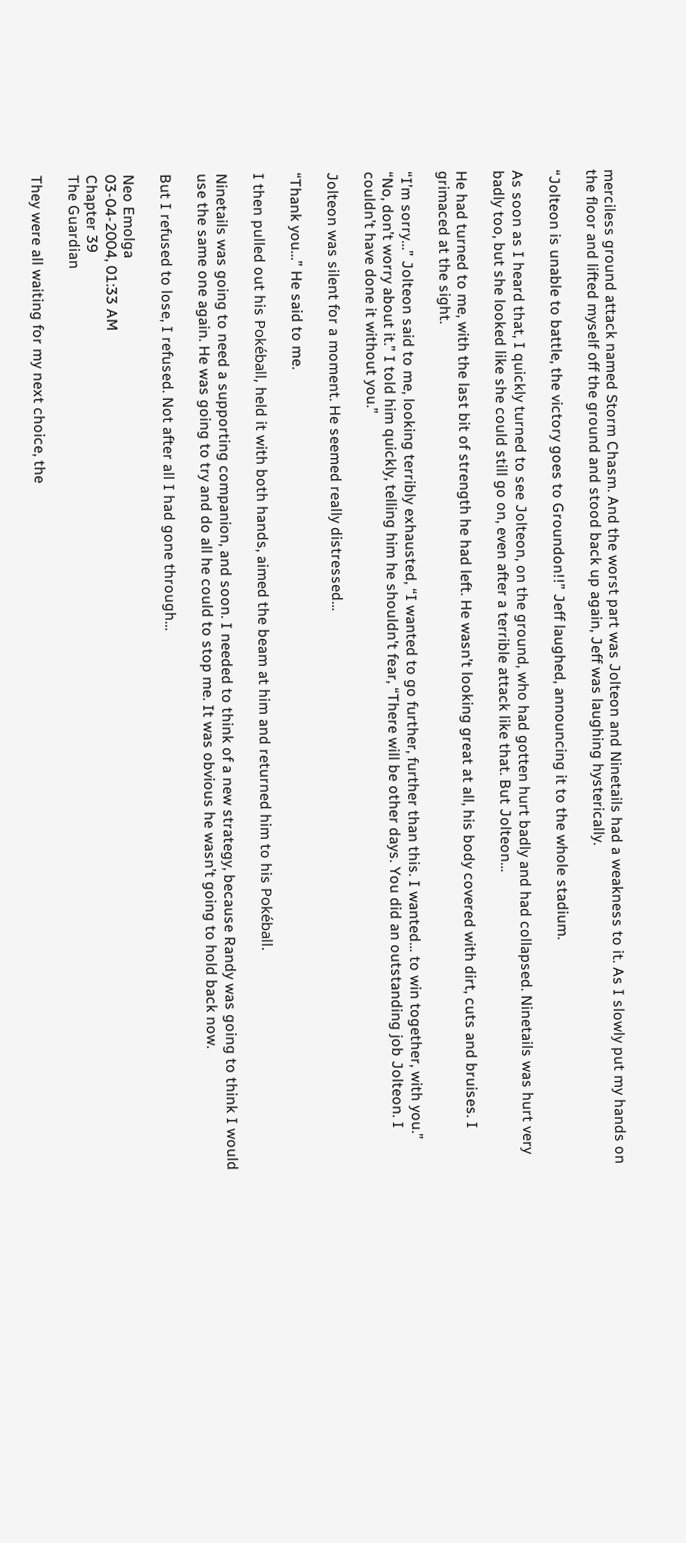merciless ground attack named Storm Chasm. And the worst part was Jolteon and Ninetails had a weakness to it. As I slowly put my hands on the floor and lifted myself off the ground and stood back up again, Jeff was laughing hysterically.

“Jolteon is unable to battle, the victory goes to Groundon!!” Jeff laughed, announcing it to the whole stadium.

As soon as I heard that, I quickly turned to see Jolteon, on the ground, who had gotten hurt badly and had collapsed. Ninetails was hurt very badly too, but she looked like she could still go on, even after a terrible attack like that. But Jolteon…

He had turned to me, with the last bit of strength he had left. He wasn’t looking great at all, his body covered with dirt, cuts and bruises. I grimaced at the sight.

“I’m sorry…” Jolteon said to me, looking terribly exhausted, “I wanted to go further, further than this. I wanted… to win together, with you.”
“No, don’t worry about it.” I told him quickly, telling him he shouldn’t fear, “There will be other days. You did an outstanding job Jolteon. I couldn’t have done it without you.”

Jolteon was silent for a moment. He seemed really distressed…

“Thank you…” He said to me.

I then pulled out his Pokéball, held it with both hands, aimed the beam at him and returned him to his Pokéball.

Ninetails was going to need a supporting companion, and soon. I needed to think of a new strategy, because Randy was going to think I would use the same one again. He was going to try and do all he could to stop me. It was obvious he wasn’t going to hold back now.

But I refused to lose, I refused. Not after all I had gone through…

Neo Emolga
03-04-2004, 01:33 AM
Chapter 39
The Guardian

They were all waiting for my next choice, the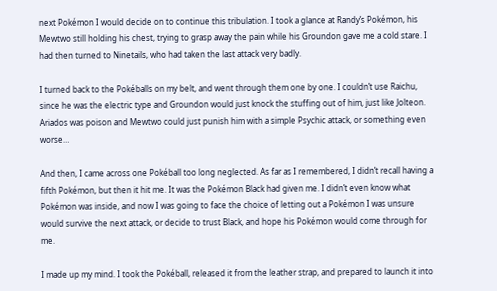next Pokémon I would decide on to continue this tribulation. I took a glance at Randy’s Pokémon, his Mewtwo still holding his chest, trying to grasp away the pain while his Groundon gave me a cold stare. I had then turned to Ninetails, who had taken the last attack very badly.

I turned back to the Pokéballs on my belt, and went through them one by one. I couldn’t use Raichu, since he was the electric type and Groundon would just knock the stuffing out of him, just like Jolteon. Ariados was poison and Mewtwo could just punish him with a simple Psychic attack, or something even worse…

And then, I came across one Pokéball too long neglected. As far as I remembered, I didn’t recall having a fifth Pokémon, but then it hit me. It was the Pokémon Black had given me. I didn’t even know what Pokémon was inside, and now I was going to face the choice of letting out a Pokémon I was unsure would survive the next attack, or decide to trust Black, and hope his Pokémon would come through for me.

I made up my mind. I took the Pokéball, released it from the leather strap, and prepared to launch it into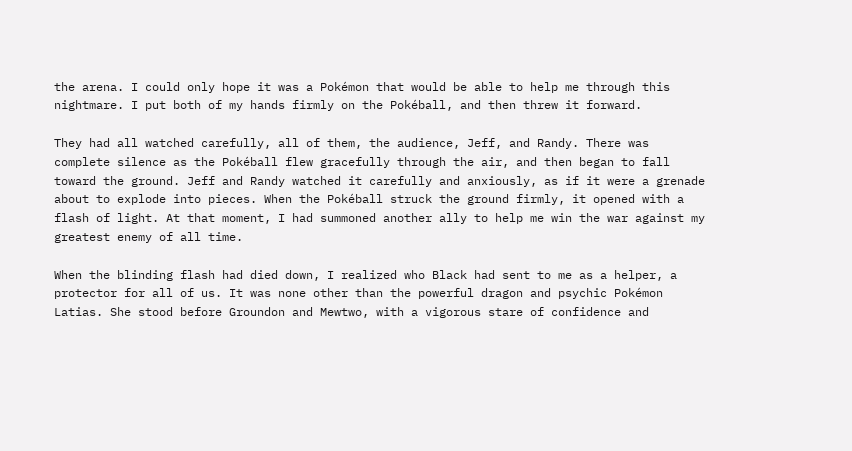the arena. I could only hope it was a Pokémon that would be able to help me through this nightmare. I put both of my hands firmly on the Pokéball, and then threw it forward.

They had all watched carefully, all of them, the audience, Jeff, and Randy. There was complete silence as the Pokéball flew gracefully through the air, and then began to fall toward the ground. Jeff and Randy watched it carefully and anxiously, as if it were a grenade about to explode into pieces. When the Pokéball struck the ground firmly, it opened with a flash of light. At that moment, I had summoned another ally to help me win the war against my greatest enemy of all time.

When the blinding flash had died down, I realized who Black had sent to me as a helper, a protector for all of us. It was none other than the powerful dragon and psychic Pokémon Latias. She stood before Groundon and Mewtwo, with a vigorous stare of confidence and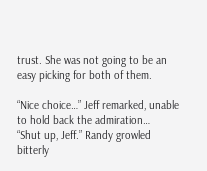trust. She was not going to be an easy picking for both of them.

“Nice choice…” Jeff remarked, unable to hold back the admiration…
“Shut up, Jeff.” Randy growled bitterly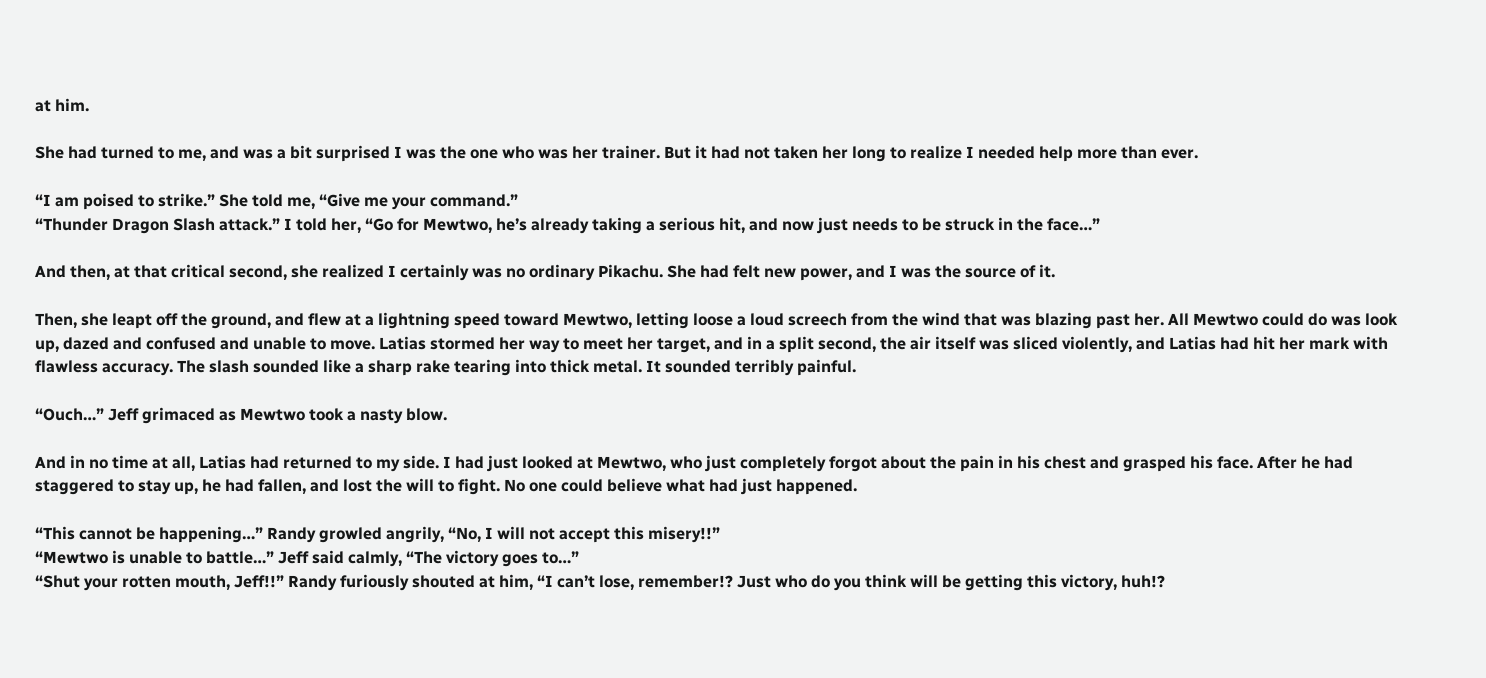at him.

She had turned to me, and was a bit surprised I was the one who was her trainer. But it had not taken her long to realize I needed help more than ever.

“I am poised to strike.” She told me, “Give me your command.”
“Thunder Dragon Slash attack.” I told her, “Go for Mewtwo, he’s already taking a serious hit, and now just needs to be struck in the face…”

And then, at that critical second, she realized I certainly was no ordinary Pikachu. She had felt new power, and I was the source of it.

Then, she leapt off the ground, and flew at a lightning speed toward Mewtwo, letting loose a loud screech from the wind that was blazing past her. All Mewtwo could do was look up, dazed and confused and unable to move. Latias stormed her way to meet her target, and in a split second, the air itself was sliced violently, and Latias had hit her mark with flawless accuracy. The slash sounded like a sharp rake tearing into thick metal. It sounded terribly painful.

“Ouch…” Jeff grimaced as Mewtwo took a nasty blow.

And in no time at all, Latias had returned to my side. I had just looked at Mewtwo, who just completely forgot about the pain in his chest and grasped his face. After he had staggered to stay up, he had fallen, and lost the will to fight. No one could believe what had just happened.

“This cannot be happening…” Randy growled angrily, “No, I will not accept this misery!!”
“Mewtwo is unable to battle…” Jeff said calmly, “The victory goes to…”
“Shut your rotten mouth, Jeff!!” Randy furiously shouted at him, “I can’t lose, remember!? Just who do you think will be getting this victory, huh!?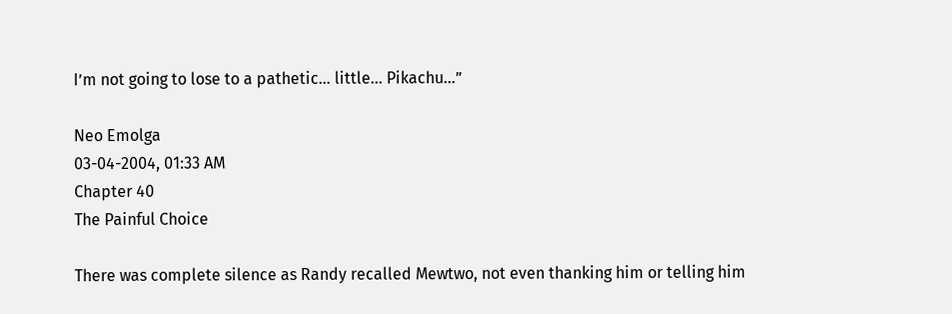I’m not going to lose to a pathetic… little… Pikachu…”

Neo Emolga
03-04-2004, 01:33 AM
Chapter 40
The Painful Choice

There was complete silence as Randy recalled Mewtwo, not even thanking him or telling him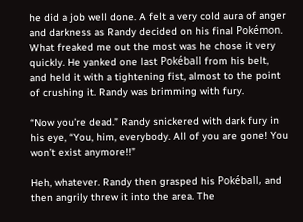he did a job well done. A felt a very cold aura of anger and darkness as Randy decided on his final Pokémon. What freaked me out the most was he chose it very quickly. He yanked one last Pokéball from his belt, and held it with a tightening fist, almost to the point of crushing it. Randy was brimming with fury.

“Now you’re dead.” Randy snickered with dark fury in his eye, “You, him, everybody. All of you are gone! You won’t exist anymore!!”

Heh, whatever. Randy then grasped his Pokéball, and then angrily threw it into the area. The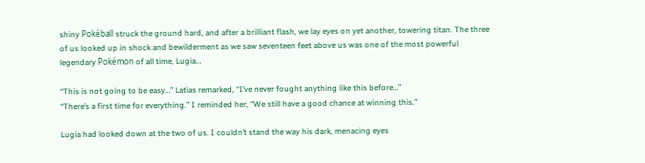shiny Pokéball struck the ground hard, and after a brilliant flash, we lay eyes on yet another, towering titan. The three of us looked up in shock and bewilderment as we saw seventeen feet above us was one of the most powerful legendary Pokémon of all time, Lugia…

“This is not going to be easy…” Latias remarked, “I’ve never fought anything like this before…”
“There’s a first time for everything.” I reminded her, “We still have a good chance at winning this.”

Lugia had looked down at the two of us. I couldn’t stand the way his dark, menacing eyes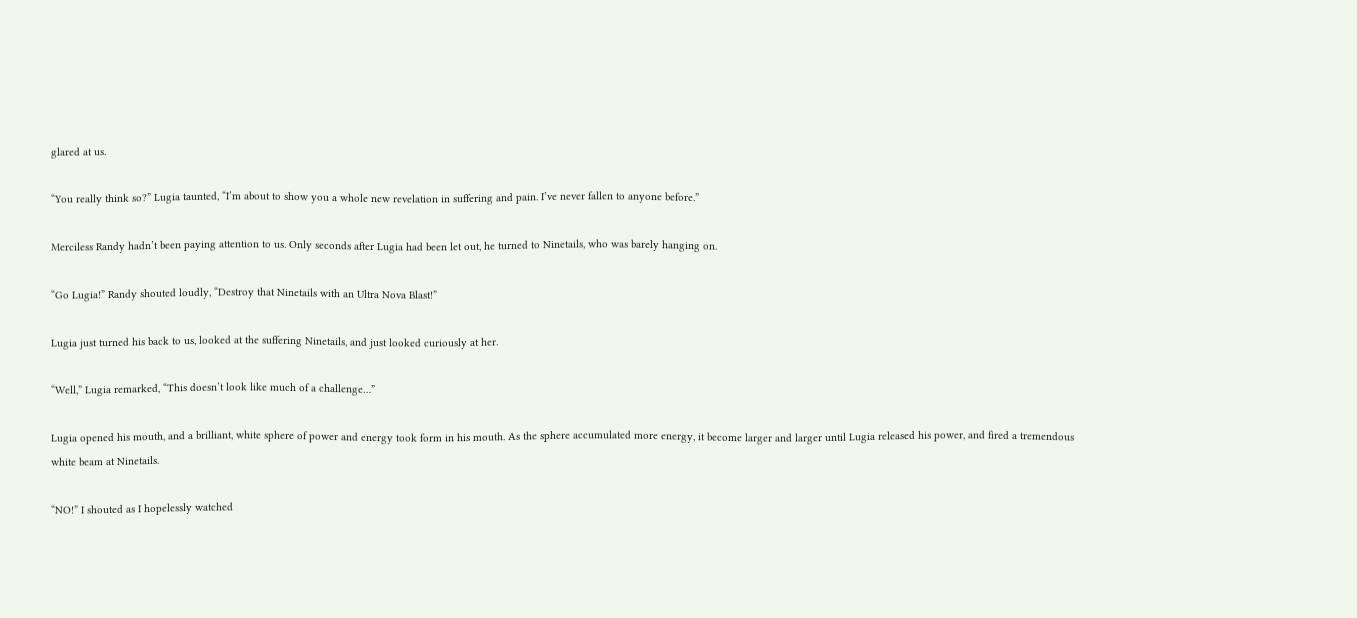glared at us.

“You really think so?” Lugia taunted, “I’m about to show you a whole new revelation in suffering and pain. I’ve never fallen to anyone before.”

Merciless Randy hadn’t been paying attention to us. Only seconds after Lugia had been let out, he turned to Ninetails, who was barely hanging on.

“Go Lugia!” Randy shouted loudly, “Destroy that Ninetails with an Ultra Nova Blast!”

Lugia just turned his back to us, looked at the suffering Ninetails, and just looked curiously at her.

“Well,” Lugia remarked, “This doesn’t look like much of a challenge…”

Lugia opened his mouth, and a brilliant, white sphere of power and energy took form in his mouth. As the sphere accumulated more energy, it become larger and larger until Lugia released his power, and fired a tremendous white beam at Ninetails.

“NO!” I shouted as I hopelessly watched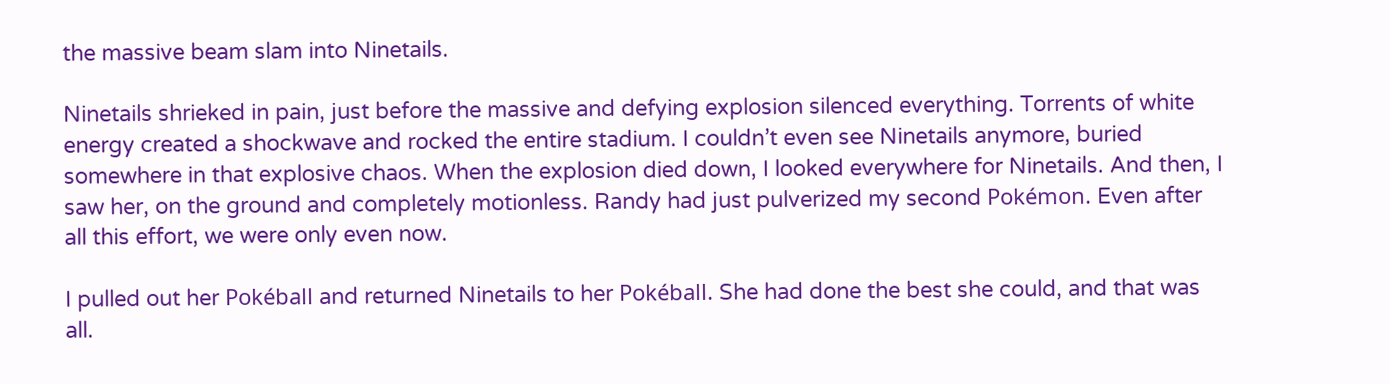the massive beam slam into Ninetails.

Ninetails shrieked in pain, just before the massive and defying explosion silenced everything. Torrents of white energy created a shockwave and rocked the entire stadium. I couldn’t even see Ninetails anymore, buried somewhere in that explosive chaos. When the explosion died down, I looked everywhere for Ninetails. And then, I saw her, on the ground and completely motionless. Randy had just pulverized my second Pokémon. Even after all this effort, we were only even now.

I pulled out her Pokéball and returned Ninetails to her Pokéball. She had done the best she could, and that was all.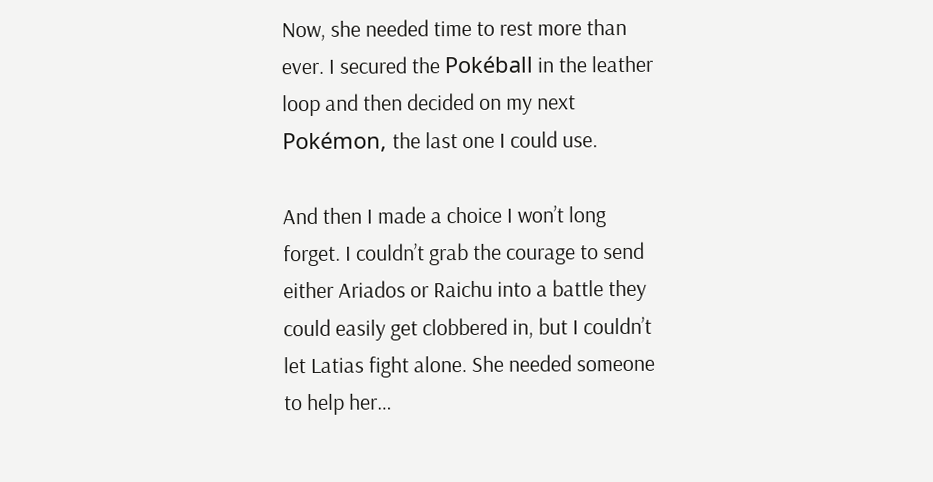Now, she needed time to rest more than ever. I secured the Pokéball in the leather loop and then decided on my next Pokémon, the last one I could use.

And then I made a choice I won’t long forget. I couldn’t grab the courage to send either Ariados or Raichu into a battle they could easily get clobbered in, but I couldn’t let Latias fight alone. She needed someone to help her…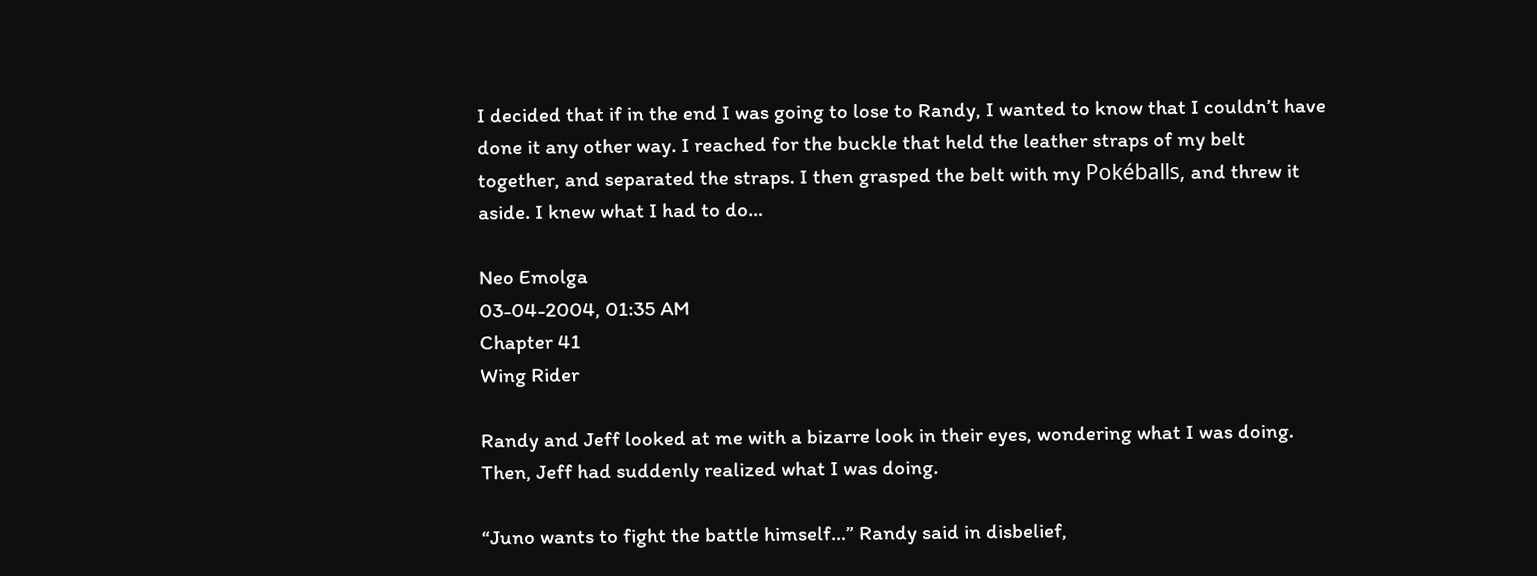I decided that if in the end I was going to lose to Randy, I wanted to know that I couldn’t have done it any other way. I reached for the buckle that held the leather straps of my belt together, and separated the straps. I then grasped the belt with my Pokéballs, and threw it aside. I knew what I had to do…

Neo Emolga
03-04-2004, 01:35 AM
Chapter 41
Wing Rider

Randy and Jeff looked at me with a bizarre look in their eyes, wondering what I was doing. Then, Jeff had suddenly realized what I was doing.

“Juno wants to fight the battle himself…” Randy said in disbelief,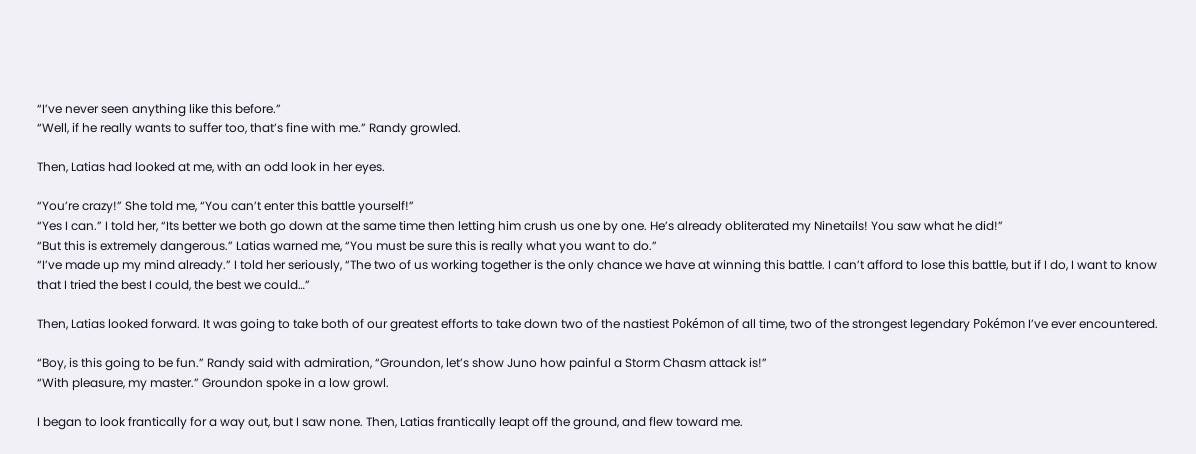“I’ve never seen anything like this before.”
“Well, if he really wants to suffer too, that’s fine with me.” Randy growled.

Then, Latias had looked at me, with an odd look in her eyes.

“You’re crazy!” She told me, “You can’t enter this battle yourself!”
“Yes I can.” I told her, “Its better we both go down at the same time then letting him crush us one by one. He’s already obliterated my Ninetails! You saw what he did!”
“But this is extremely dangerous.” Latias warned me, “You must be sure this is really what you want to do.”
“I’ve made up my mind already.” I told her seriously, “The two of us working together is the only chance we have at winning this battle. I can’t afford to lose this battle, but if I do, I want to know that I tried the best I could, the best we could…”

Then, Latias looked forward. It was going to take both of our greatest efforts to take down two of the nastiest Pokémon of all time, two of the strongest legendary Pokémon I’ve ever encountered.

“Boy, is this going to be fun.” Randy said with admiration, “Groundon, let’s show Juno how painful a Storm Chasm attack is!”
“With pleasure, my master.” Groundon spoke in a low growl.

I began to look frantically for a way out, but I saw none. Then, Latias frantically leapt off the ground, and flew toward me.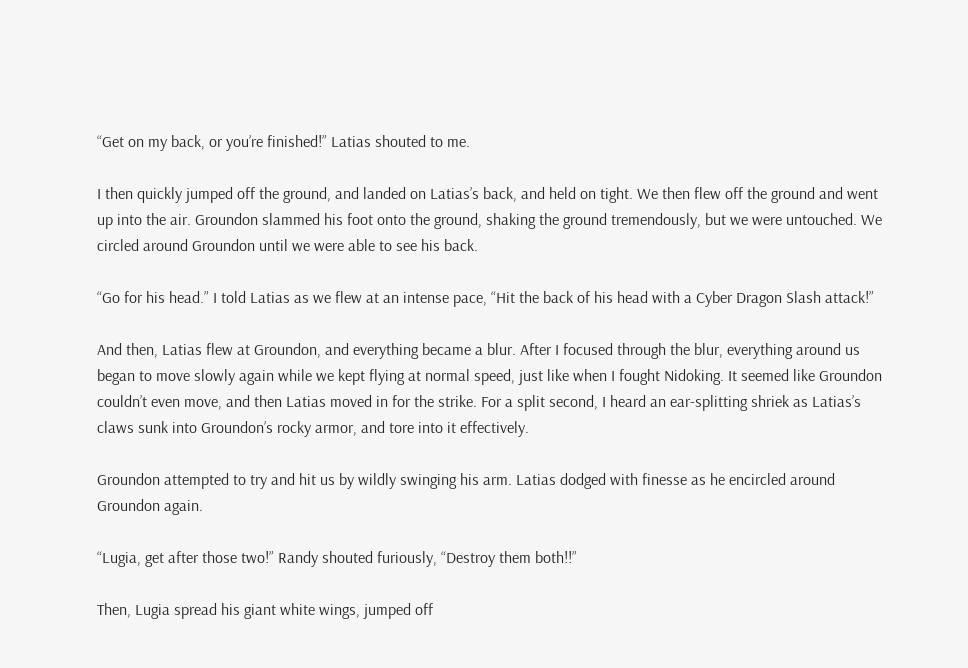“Get on my back, or you’re finished!” Latias shouted to me.

I then quickly jumped off the ground, and landed on Latias’s back, and held on tight. We then flew off the ground and went up into the air. Groundon slammed his foot onto the ground, shaking the ground tremendously, but we were untouched. We circled around Groundon until we were able to see his back.

“Go for his head.” I told Latias as we flew at an intense pace, “Hit the back of his head with a Cyber Dragon Slash attack!”

And then, Latias flew at Groundon, and everything became a blur. After I focused through the blur, everything around us began to move slowly again while we kept flying at normal speed, just like when I fought Nidoking. It seemed like Groundon couldn’t even move, and then Latias moved in for the strike. For a split second, I heard an ear-splitting shriek as Latias’s claws sunk into Groundon’s rocky armor, and tore into it effectively.

Groundon attempted to try and hit us by wildly swinging his arm. Latias dodged with finesse as he encircled around Groundon again.

“Lugia, get after those two!” Randy shouted furiously, “Destroy them both!!”

Then, Lugia spread his giant white wings, jumped off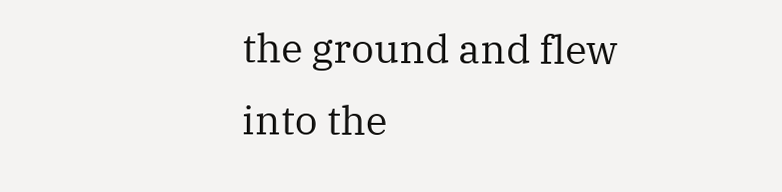the ground and flew into the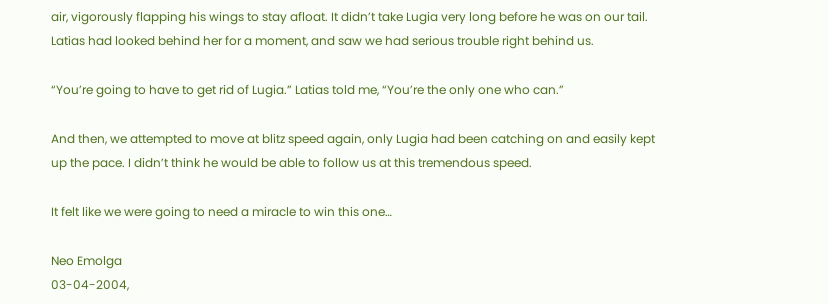air, vigorously flapping his wings to stay afloat. It didn’t take Lugia very long before he was on our tail. Latias had looked behind her for a moment, and saw we had serious trouble right behind us.

“You’re going to have to get rid of Lugia.” Latias told me, “You’re the only one who can.”

And then, we attempted to move at blitz speed again, only Lugia had been catching on and easily kept up the pace. I didn’t think he would be able to follow us at this tremendous speed.

It felt like we were going to need a miracle to win this one…

Neo Emolga
03-04-2004,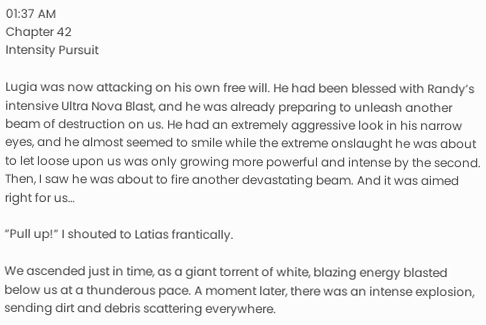01:37 AM
Chapter 42
Intensity Pursuit

Lugia was now attacking on his own free will. He had been blessed with Randy’s intensive Ultra Nova Blast, and he was already preparing to unleash another beam of destruction on us. He had an extremely aggressive look in his narrow eyes, and he almost seemed to smile while the extreme onslaught he was about to let loose upon us was only growing more powerful and intense by the second. Then, I saw he was about to fire another devastating beam. And it was aimed right for us…

“Pull up!” I shouted to Latias frantically.

We ascended just in time, as a giant torrent of white, blazing energy blasted below us at a thunderous pace. A moment later, there was an intense explosion, sending dirt and debris scattering everywhere.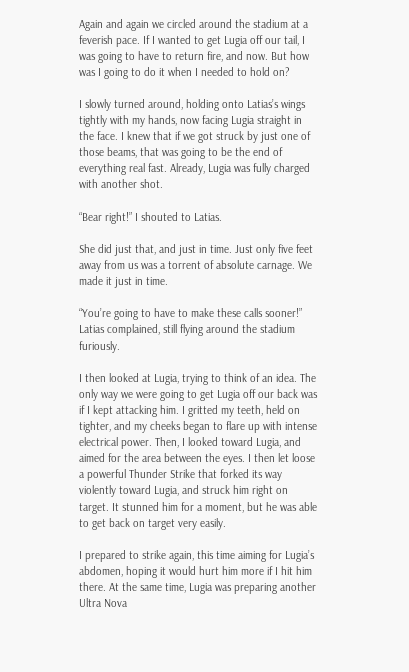Again and again we circled around the stadium at a feverish pace. If I wanted to get Lugia off our tail, I was going to have to return fire, and now. But how was I going to do it when I needed to hold on?

I slowly turned around, holding onto Latias’s wings tightly with my hands, now facing Lugia straight in the face. I knew that if we got struck by just one of those beams, that was going to be the end of everything real fast. Already, Lugia was fully charged with another shot.

“Bear right!” I shouted to Latias.

She did just that, and just in time. Just only five feet away from us was a torrent of absolute carnage. We made it just in time.

“You’re going to have to make these calls sooner!” Latias complained, still flying around the stadium furiously.

I then looked at Lugia, trying to think of an idea. The only way we were going to get Lugia off our back was if I kept attacking him. I gritted my teeth, held on tighter, and my cheeks began to flare up with intense electrical power. Then, I looked toward Lugia, and aimed for the area between the eyes. I then let loose a powerful Thunder Strike that forked its way violently toward Lugia, and struck him right on target. It stunned him for a moment, but he was able to get back on target very easily.

I prepared to strike again, this time aiming for Lugia’s abdomen, hoping it would hurt him more if I hit him there. At the same time, Lugia was preparing another Ultra Nova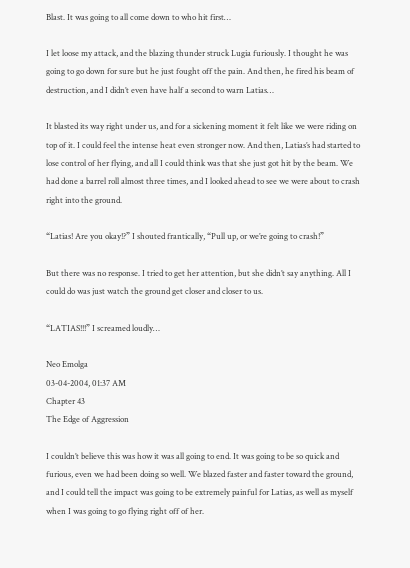Blast. It was going to all come down to who hit first…

I let loose my attack, and the blazing thunder struck Lugia furiously. I thought he was going to go down for sure but he just fought off the pain. And then, he fired his beam of destruction, and I didn’t even have half a second to warn Latias…

It blasted its way right under us, and for a sickening moment it felt like we were riding on top of it. I could feel the intense heat even stronger now. And then, Latias’s had started to lose control of her flying, and all I could think was that she just got hit by the beam. We had done a barrel roll almost three times, and I looked ahead to see we were about to crash right into the ground.

“Latias! Are you okay!?” I shouted frantically, “Pull up, or we’re going to crash!”

But there was no response. I tried to get her attention, but she didn’t say anything. All I could do was just watch the ground get closer and closer to us.

“LATIAS!!!” I screamed loudly…

Neo Emolga
03-04-2004, 01:37 AM
Chapter 43
The Edge of Aggression

I couldn’t believe this was how it was all going to end. It was going to be so quick and furious, even we had been doing so well. We blazed faster and faster toward the ground, and I could tell the impact was going to be extremely painful for Latias, as well as myself when I was going to go flying right off of her.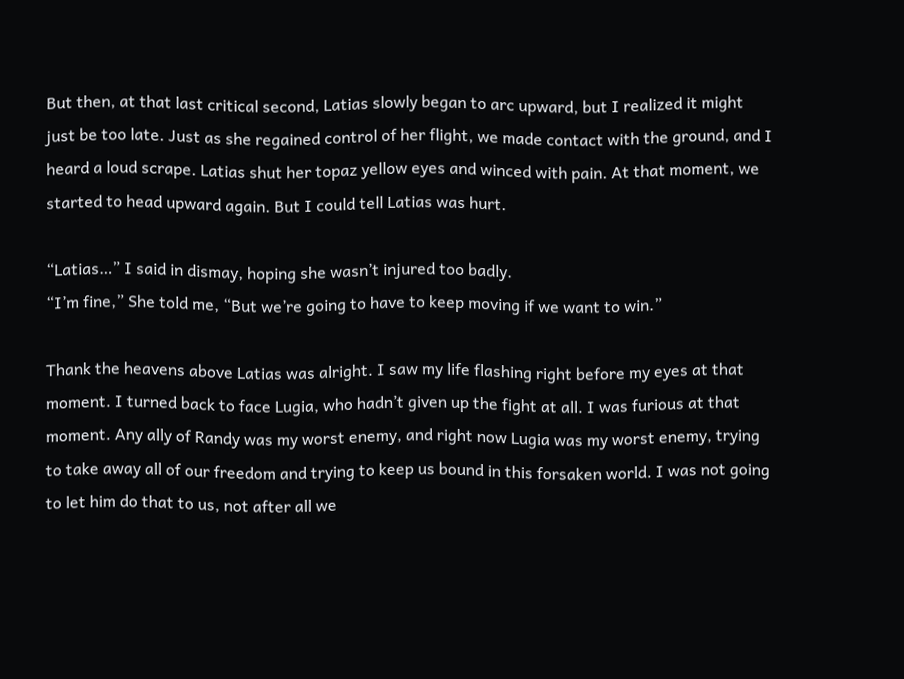But then, at that last critical second, Latias slowly began to arc upward, but I realized it might just be too late. Just as she regained control of her flight, we made contact with the ground, and I heard a loud scrape. Latias shut her topaz yellow eyes and winced with pain. At that moment, we started to head upward again. But I could tell Latias was hurt.

“Latias…” I said in dismay, hoping she wasn’t injured too badly.
“I’m fine,” She told me, “But we’re going to have to keep moving if we want to win.”

Thank the heavens above Latias was alright. I saw my life flashing right before my eyes at that moment. I turned back to face Lugia, who hadn’t given up the fight at all. I was furious at that moment. Any ally of Randy was my worst enemy, and right now Lugia was my worst enemy, trying to take away all of our freedom and trying to keep us bound in this forsaken world. I was not going to let him do that to us, not after all we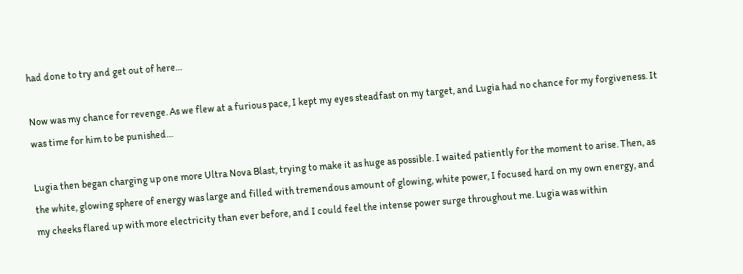had done to try and get out of here…

Now was my chance for revenge. As we flew at a furious pace, I kept my eyes steadfast on my target, and Lugia had no chance for my forgiveness. It was time for him to be punished…

Lugia then began charging up one more Ultra Nova Blast, trying to make it as huge as possible. I waited patiently for the moment to arise. Then, as the white, glowing sphere of energy was large and filled with tremendous amount of glowing, white power, I focused hard on my own energy, and my cheeks flared up with more electricity than ever before, and I could feel the intense power surge throughout me. Lugia was within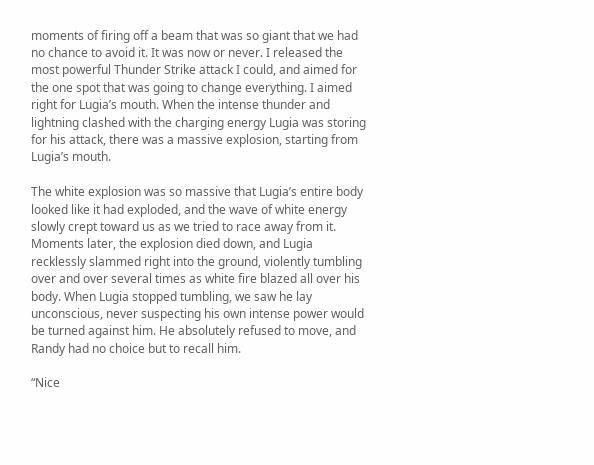moments of firing off a beam that was so giant that we had no chance to avoid it. It was now or never. I released the most powerful Thunder Strike attack I could, and aimed for the one spot that was going to change everything. I aimed right for Lugia’s mouth. When the intense thunder and lightning clashed with the charging energy Lugia was storing for his attack, there was a massive explosion, starting from Lugia’s mouth.

The white explosion was so massive that Lugia’s entire body looked like it had exploded, and the wave of white energy slowly crept toward us as we tried to race away from it. Moments later, the explosion died down, and Lugia recklessly slammed right into the ground, violently tumbling over and over several times as white fire blazed all over his body. When Lugia stopped tumbling, we saw he lay unconscious, never suspecting his own intense power would be turned against him. He absolutely refused to move, and Randy had no choice but to recall him.

“Nice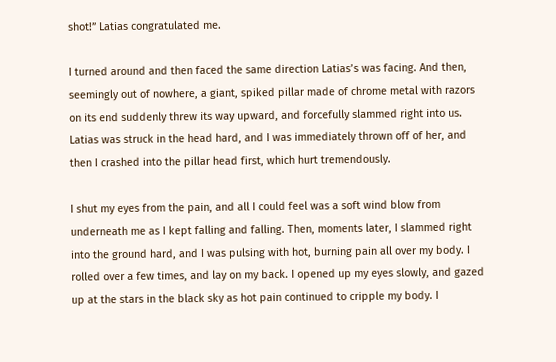shot!” Latias congratulated me.

I turned around and then faced the same direction Latias’s was facing. And then, seemingly out of nowhere, a giant, spiked pillar made of chrome metal with razors on its end suddenly threw its way upward, and forcefully slammed right into us. Latias was struck in the head hard, and I was immediately thrown off of her, and then I crashed into the pillar head first, which hurt tremendously.

I shut my eyes from the pain, and all I could feel was a soft wind blow from underneath me as I kept falling and falling. Then, moments later, I slammed right into the ground hard, and I was pulsing with hot, burning pain all over my body. I rolled over a few times, and lay on my back. I opened up my eyes slowly, and gazed up at the stars in the black sky as hot pain continued to cripple my body. I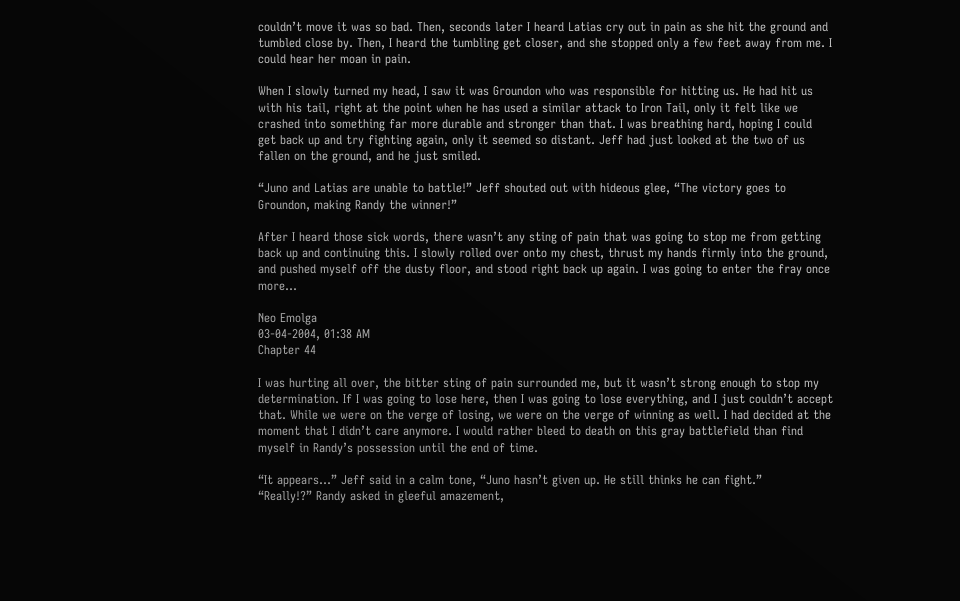couldn’t move it was so bad. Then, seconds later I heard Latias cry out in pain as she hit the ground and tumbled close by. Then, I heard the tumbling get closer, and she stopped only a few feet away from me. I could hear her moan in pain.

When I slowly turned my head, I saw it was Groundon who was responsible for hitting us. He had hit us with his tail, right at the point when he has used a similar attack to Iron Tail, only it felt like we crashed into something far more durable and stronger than that. I was breathing hard, hoping I could get back up and try fighting again, only it seemed so distant. Jeff had just looked at the two of us fallen on the ground, and he just smiled.

“Juno and Latias are unable to battle!” Jeff shouted out with hideous glee, “The victory goes to Groundon, making Randy the winner!”

After I heard those sick words, there wasn’t any sting of pain that was going to stop me from getting back up and continuing this. I slowly rolled over onto my chest, thrust my hands firmly into the ground, and pushed myself off the dusty floor, and stood right back up again. I was going to enter the fray once more…

Neo Emolga
03-04-2004, 01:38 AM
Chapter 44

I was hurting all over, the bitter sting of pain surrounded me, but it wasn’t strong enough to stop my determination. If I was going to lose here, then I was going to lose everything, and I just couldn’t accept that. While we were on the verge of losing, we were on the verge of winning as well. I had decided at the moment that I didn’t care anymore. I would rather bleed to death on this gray battlefield than find myself in Randy’s possession until the end of time.

“It appears…” Jeff said in a calm tone, “Juno hasn’t given up. He still thinks he can fight.”
“Really!?” Randy asked in gleeful amazement,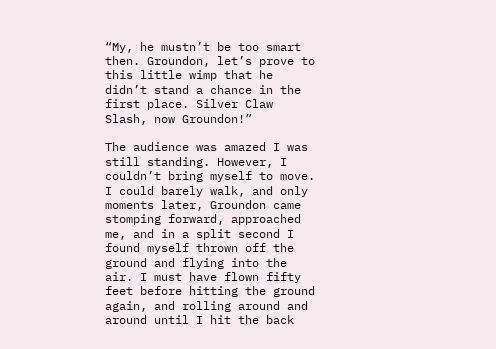“My, he mustn’t be too smart then. Groundon, let’s prove to this little wimp that he didn’t stand a chance in the first place. Silver Claw Slash, now Groundon!”

The audience was amazed I was still standing. However, I couldn’t bring myself to move. I could barely walk, and only moments later, Groundon came stomping forward, approached me, and in a split second I found myself thrown off the ground and flying into the air. I must have flown fifty feet before hitting the ground again, and rolling around and around until I hit the back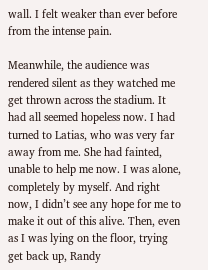wall. I felt weaker than ever before from the intense pain.

Meanwhile, the audience was rendered silent as they watched me get thrown across the stadium. It had all seemed hopeless now. I had turned to Latias, who was very far away from me. She had fainted, unable to help me now. I was alone, completely by myself. And right now, I didn’t see any hope for me to make it out of this alive. Then, even as I was lying on the floor, trying get back up, Randy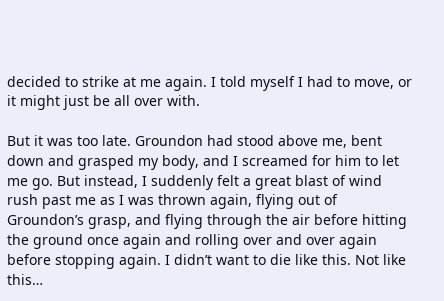decided to strike at me again. I told myself I had to move, or it might just be all over with.

But it was too late. Groundon had stood above me, bent down and grasped my body, and I screamed for him to let me go. But instead, I suddenly felt a great blast of wind rush past me as I was thrown again, flying out of Groundon’s grasp, and flying through the air before hitting the ground once again and rolling over and over again before stopping again. I didn’t want to die like this. Not like this…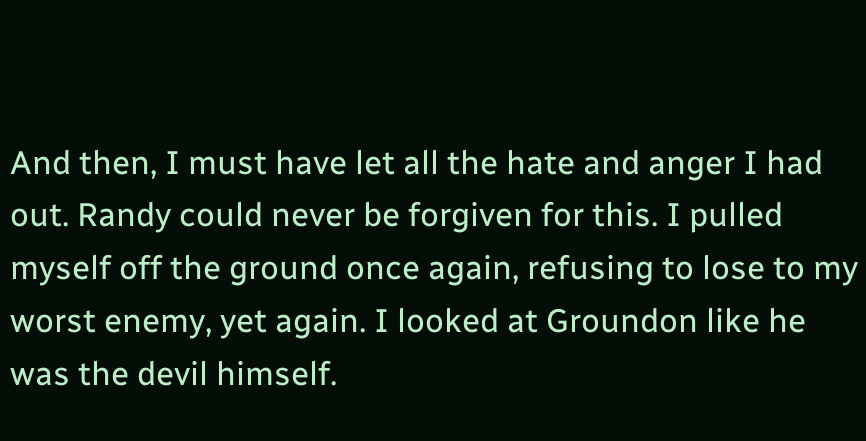And then, I must have let all the hate and anger I had out. Randy could never be forgiven for this. I pulled myself off the ground once again, refusing to lose to my worst enemy, yet again. I looked at Groundon like he was the devil himself.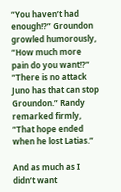“You haven’t had enough!?” Groundon growled humorously, “How much more pain do you want!?”
“There is no attack Juno has that can stop Groundon.” Randy remarked firmly, “That hope ended when he lost Latias.”

And as much as I didn’t want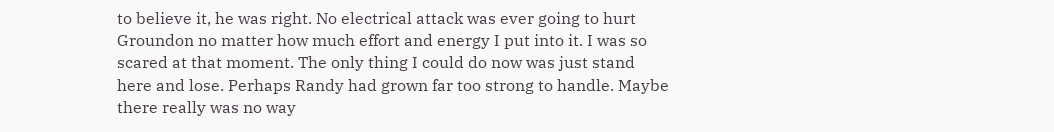to believe it, he was right. No electrical attack was ever going to hurt Groundon no matter how much effort and energy I put into it. I was so scared at that moment. The only thing I could do now was just stand here and lose. Perhaps Randy had grown far too strong to handle. Maybe there really was no way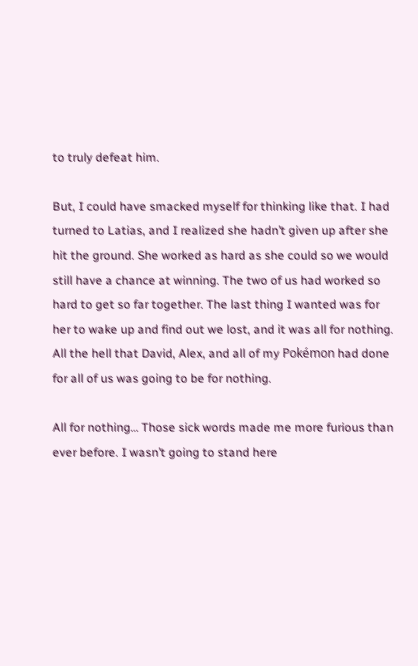to truly defeat him.

But, I could have smacked myself for thinking like that. I had turned to Latias, and I realized she hadn’t given up after she hit the ground. She worked as hard as she could so we would still have a chance at winning. The two of us had worked so hard to get so far together. The last thing I wanted was for her to wake up and find out we lost, and it was all for nothing. All the hell that David, Alex, and all of my Pokémon had done for all of us was going to be for nothing.

All for nothing… Those sick words made me more furious than ever before. I wasn’t going to stand here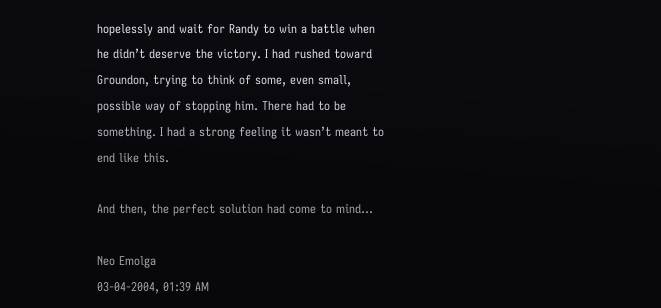hopelessly and wait for Randy to win a battle when he didn’t deserve the victory. I had rushed toward Groundon, trying to think of some, even small, possible way of stopping him. There had to be something. I had a strong feeling it wasn’t meant to end like this.

And then, the perfect solution had come to mind…

Neo Emolga
03-04-2004, 01:39 AM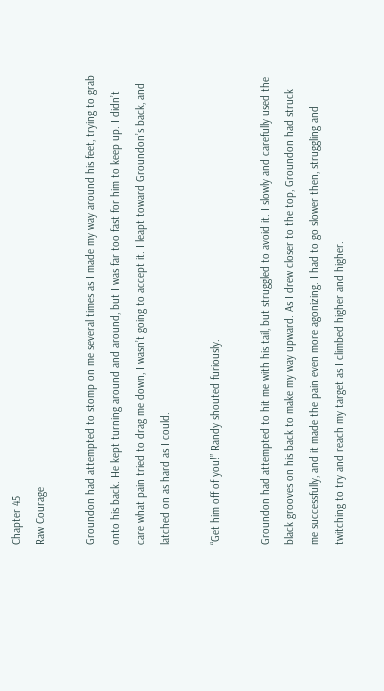Chapter 45
Raw Courage

Groundon had attempted to stomp on me several times as I made my way around his feet, trying to grab onto his back. He kept turning around and around, but I was far too fast for him to keep up. I didn’t care what pain tried to drag me down, I wasn’t going to accept it. I leapt toward Groundon’s back, and latched on as hard as I could.

“Get him off of you!” Randy shouted furiously.

Groundon had attempted to hit me with his tail, but struggled to avoid it. I slowly and carefully used the black grooves on his back to make my way upward. As I drew closer to the top, Groundon had struck me successfully, and it made the pain even more agonizing. I had to go slower then, struggling and twitching to try and reach my target as I climbed higher and higher.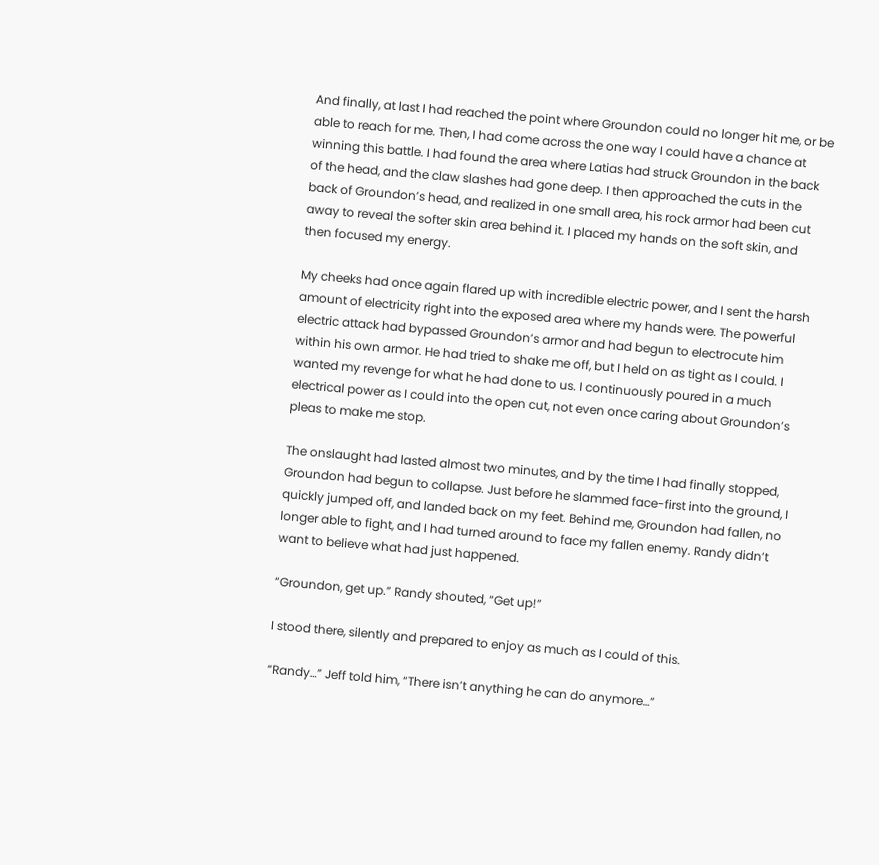And finally, at last I had reached the point where Groundon could no longer hit me, or be able to reach for me. Then, I had come across the one way I could have a chance at winning this battle. I had found the area where Latias had struck Groundon in the back of the head, and the claw slashes had gone deep. I then approached the cuts in the back of Groundon’s head, and realized in one small area, his rock armor had been cut away to reveal the softer skin area behind it. I placed my hands on the soft skin, and then focused my energy.

My cheeks had once again flared up with incredible electric power, and I sent the harsh amount of electricity right into the exposed area where my hands were. The powerful electric attack had bypassed Groundon’s armor and had begun to electrocute him within his own armor. He had tried to shake me off, but I held on as tight as I could. I wanted my revenge for what he had done to us. I continuously poured in a much electrical power as I could into the open cut, not even once caring about Groundon’s pleas to make me stop.

The onslaught had lasted almost two minutes, and by the time I had finally stopped, Groundon had begun to collapse. Just before he slammed face-first into the ground, I quickly jumped off, and landed back on my feet. Behind me, Groundon had fallen, no longer able to fight, and I had turned around to face my fallen enemy. Randy didn’t want to believe what had just happened.

“Groundon, get up.” Randy shouted, “Get up!”

I stood there, silently and prepared to enjoy as much as I could of this.

“Randy…” Jeff told him, “There isn’t anything he can do anymore…”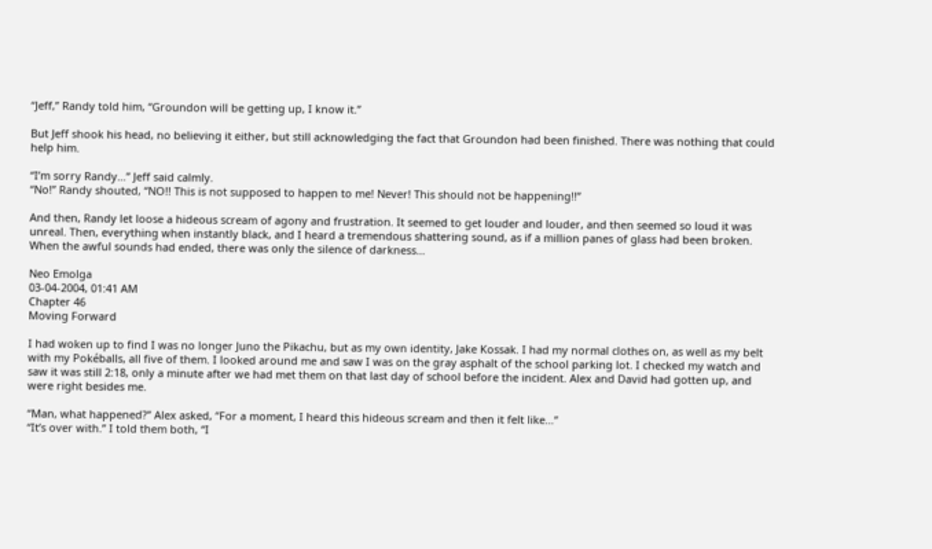“Jeff,” Randy told him, “Groundon will be getting up, I know it.”

But Jeff shook his head, no believing it either, but still acknowledging the fact that Groundon had been finished. There was nothing that could help him.

“I’m sorry Randy…” Jeff said calmly.
“No!” Randy shouted, “NO!! This is not supposed to happen to me! Never! This should not be happening!!”

And then, Randy let loose a hideous scream of agony and frustration. It seemed to get louder and louder, and then seemed so loud it was unreal. Then, everything when instantly black, and I heard a tremendous shattering sound, as if a million panes of glass had been broken. When the awful sounds had ended, there was only the silence of darkness…

Neo Emolga
03-04-2004, 01:41 AM
Chapter 46
Moving Forward

I had woken up to find I was no longer Juno the Pikachu, but as my own identity, Jake Kossak. I had my normal clothes on, as well as my belt with my Pokéballs, all five of them. I looked around me and saw I was on the gray asphalt of the school parking lot. I checked my watch and saw it was still 2:18, only a minute after we had met them on that last day of school before the incident. Alex and David had gotten up, and were right besides me.

“Man, what happened?” Alex asked, “For a moment, I heard this hideous scream and then it felt like…”
“It’s over with.” I told them both, “I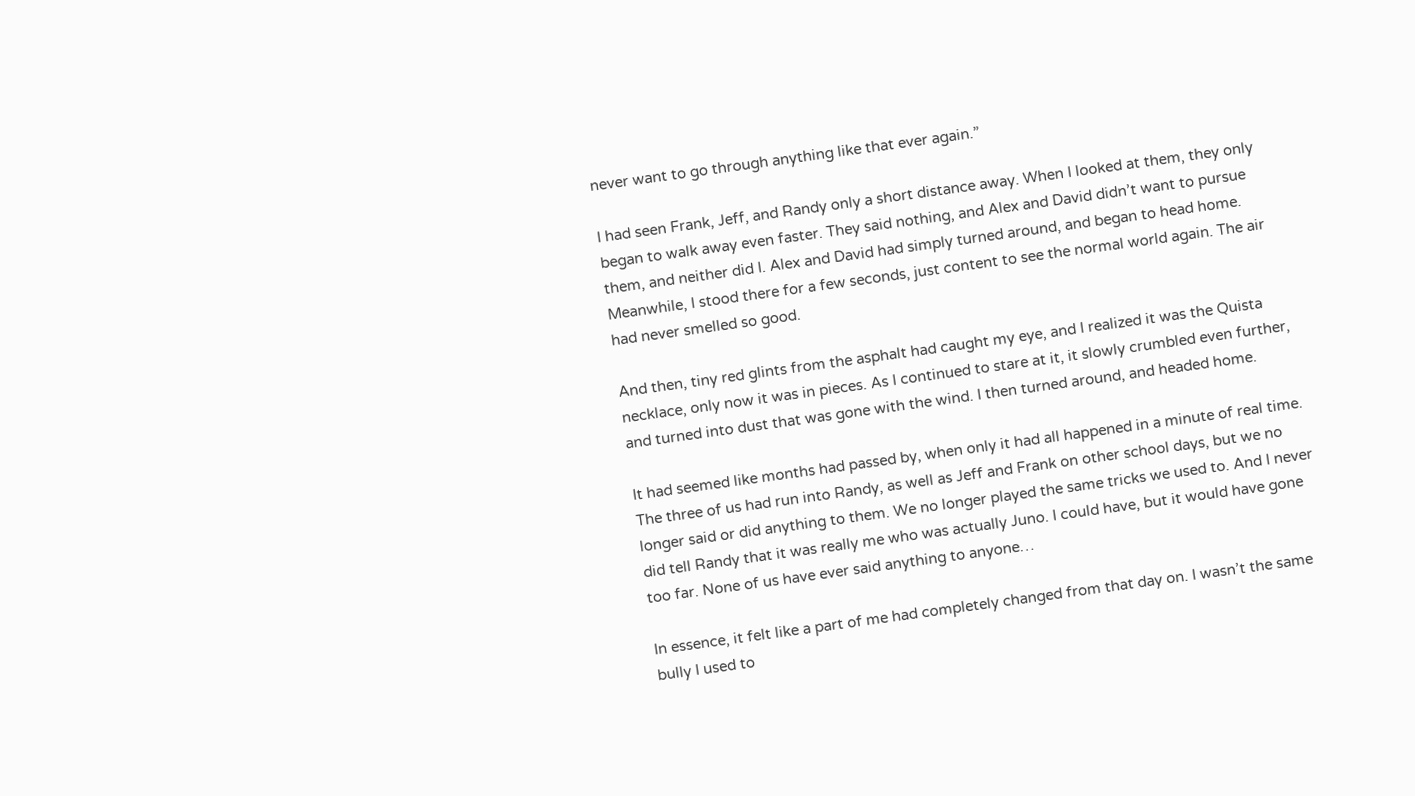never want to go through anything like that ever again.”

I had seen Frank, Jeff, and Randy only a short distance away. When I looked at them, they only began to walk away even faster. They said nothing, and Alex and David didn’t want to pursue them, and neither did I. Alex and David had simply turned around, and began to head home. Meanwhile, I stood there for a few seconds, just content to see the normal world again. The air had never smelled so good.

And then, tiny red glints from the asphalt had caught my eye, and I realized it was the Quista necklace, only now it was in pieces. As I continued to stare at it, it slowly crumbled even further, and turned into dust that was gone with the wind. I then turned around, and headed home.

It had seemed like months had passed by, when only it had all happened in a minute of real time. The three of us had run into Randy, as well as Jeff and Frank on other school days, but we no longer said or did anything to them. We no longer played the same tricks we used to. And I never did tell Randy that it was really me who was actually Juno. I could have, but it would have gone too far. None of us have ever said anything to anyone…

In essence, it felt like a part of me had completely changed from that day on. I wasn’t the same bully I used to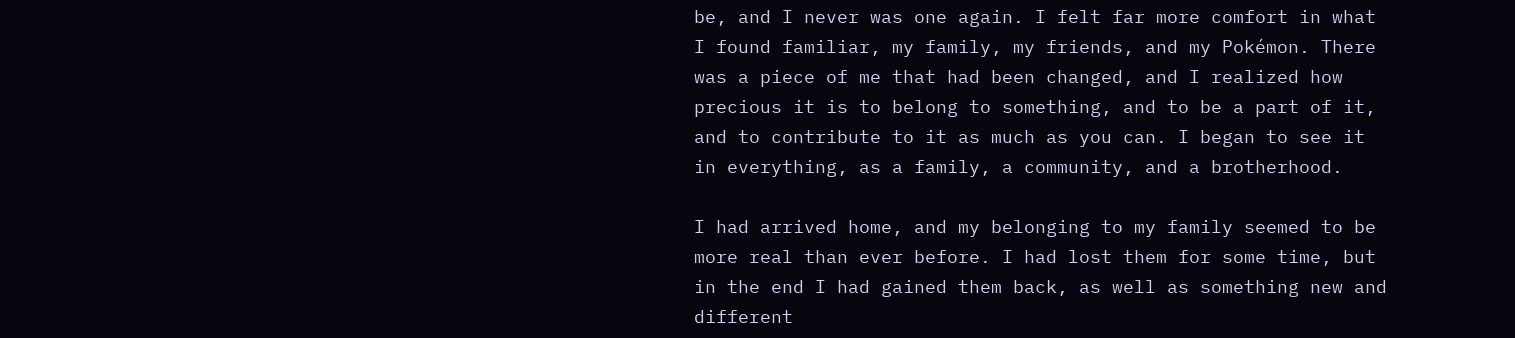be, and I never was one again. I felt far more comfort in what I found familiar, my family, my friends, and my Pokémon. There was a piece of me that had been changed, and I realized how precious it is to belong to something, and to be a part of it, and to contribute to it as much as you can. I began to see it in everything, as a family, a community, and a brotherhood.

I had arrived home, and my belonging to my family seemed to be more real than ever before. I had lost them for some time, but in the end I had gained them back, as well as something new and different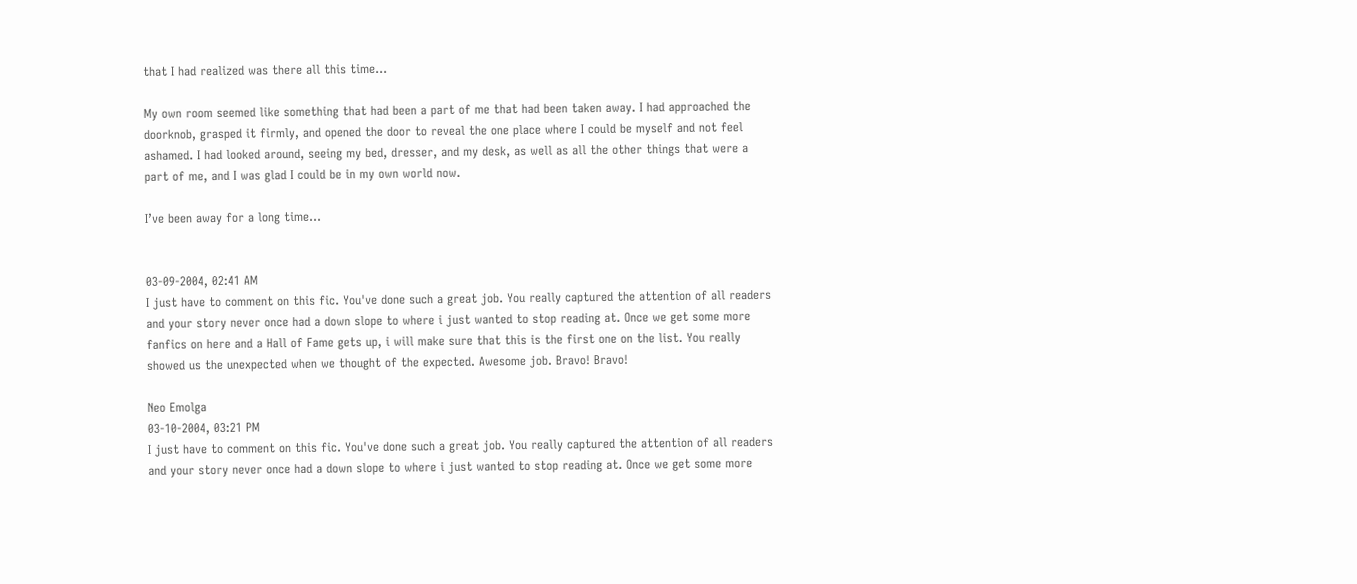that I had realized was there all this time…

My own room seemed like something that had been a part of me that had been taken away. I had approached the doorknob, grasped it firmly, and opened the door to reveal the one place where I could be myself and not feel ashamed. I had looked around, seeing my bed, dresser, and my desk, as well as all the other things that were a part of me, and I was glad I could be in my own world now.

I’ve been away for a long time…


03-09-2004, 02:41 AM
I just have to comment on this fic. You've done such a great job. You really captured the attention of all readers and your story never once had a down slope to where i just wanted to stop reading at. Once we get some more fanfics on here and a Hall of Fame gets up, i will make sure that this is the first one on the list. You really showed us the unexpected when we thought of the expected. Awesome job. Bravo! Bravo!

Neo Emolga
03-10-2004, 03:21 PM
I just have to comment on this fic. You've done such a great job. You really captured the attention of all readers and your story never once had a down slope to where i just wanted to stop reading at. Once we get some more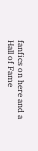fanfics on here and a Hall of Fame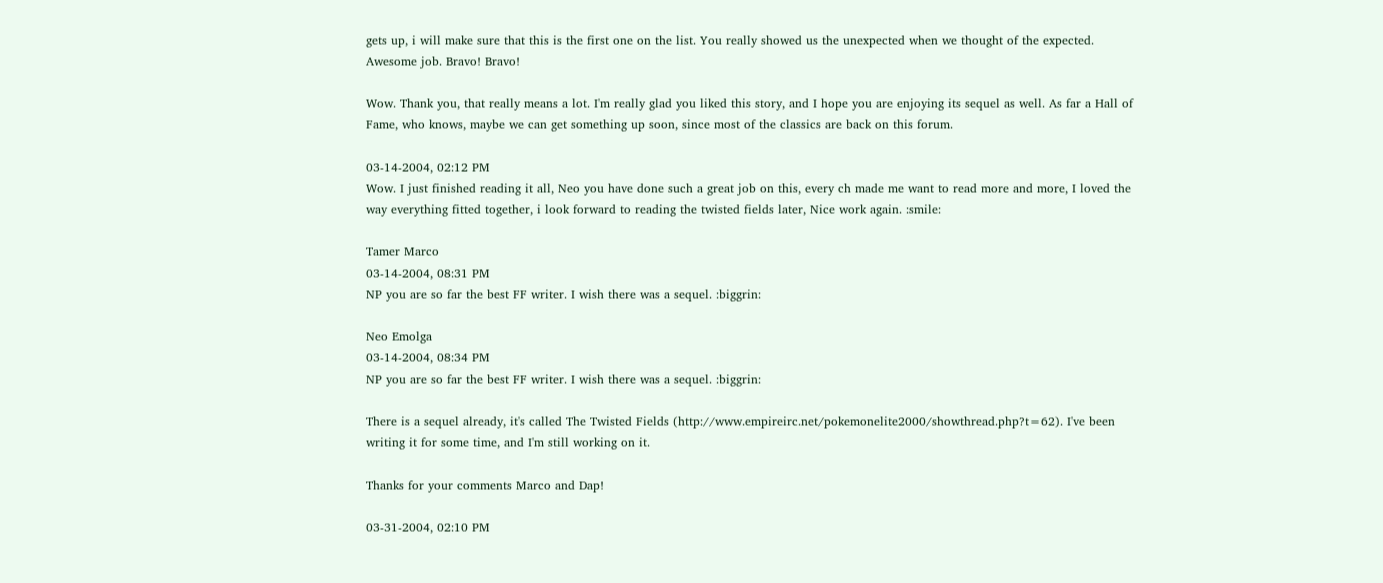gets up, i will make sure that this is the first one on the list. You really showed us the unexpected when we thought of the expected. Awesome job. Bravo! Bravo!

Wow. Thank you, that really means a lot. I'm really glad you liked this story, and I hope you are enjoying its sequel as well. As far a Hall of Fame, who knows, maybe we can get something up soon, since most of the classics are back on this forum.

03-14-2004, 02:12 PM
Wow. I just finished reading it all, Neo you have done such a great job on this, every ch made me want to read more and more, I loved the way everything fitted together, i look forward to reading the twisted fields later, Nice work again. :smile:

Tamer Marco
03-14-2004, 08:31 PM
NP you are so far the best FF writer. I wish there was a sequel. :biggrin:

Neo Emolga
03-14-2004, 08:34 PM
NP you are so far the best FF writer. I wish there was a sequel. :biggrin:

There is a sequel already, it's called The Twisted Fields (http://www.empireirc.net/pokemonelite2000/showthread.php?t=62). I've been writing it for some time, and I'm still working on it.

Thanks for your comments Marco and Dap!

03-31-2004, 02:10 PM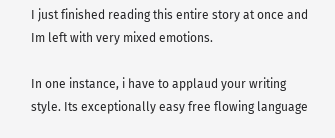I just finished reading this entire story at once and Im left with very mixed emotions.

In one instance, i have to applaud your writing style. Its exceptionally easy free flowing language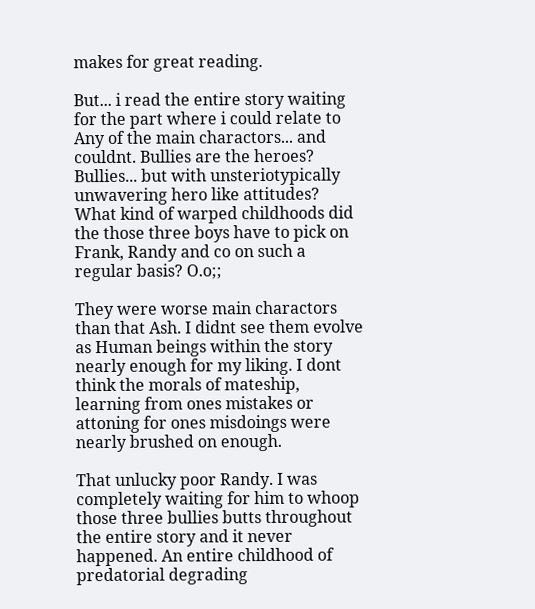makes for great reading.

But... i read the entire story waiting for the part where i could relate to Any of the main charactors... and couldnt. Bullies are the heroes? Bullies... but with unsteriotypically unwavering hero like attitudes? What kind of warped childhoods did the those three boys have to pick on Frank, Randy and co on such a regular basis? O.o;;

They were worse main charactors than that Ash. I didnt see them evolve as Human beings within the story nearly enough for my liking. I dont think the morals of mateship, learning from ones mistakes or attoning for ones misdoings were nearly brushed on enough.

That unlucky poor Randy. I was completely waiting for him to whoop those three bullies butts throughout the entire story and it never happened. An entire childhood of predatorial degrading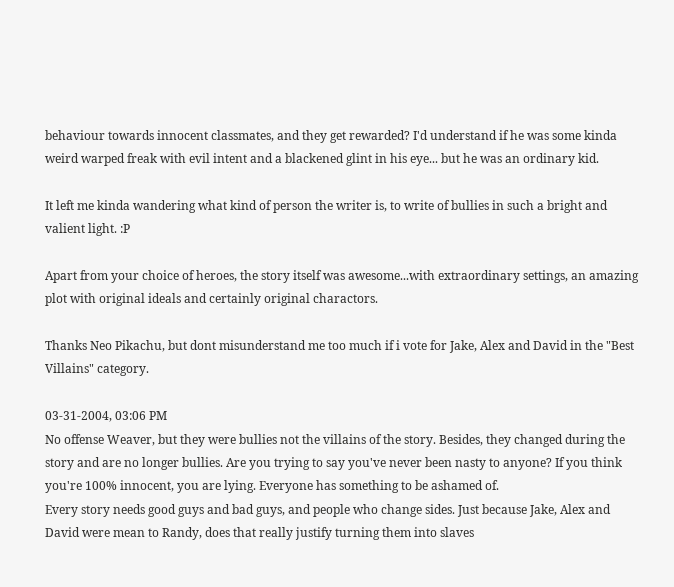behaviour towards innocent classmates, and they get rewarded? I'd understand if he was some kinda weird warped freak with evil intent and a blackened glint in his eye... but he was an ordinary kid.

It left me kinda wandering what kind of person the writer is, to write of bullies in such a bright and valient light. :P

Apart from your choice of heroes, the story itself was awesome...with extraordinary settings, an amazing plot with original ideals and certainly original charactors.

Thanks Neo Pikachu, but dont misunderstand me too much if i vote for Jake, Alex and David in the "Best Villains" category.

03-31-2004, 03:06 PM
No offense Weaver, but they were bullies not the villains of the story. Besides, they changed during the story and are no longer bullies. Are you trying to say you've never been nasty to anyone? If you think you're 100% innocent, you are lying. Everyone has something to be ashamed of.
Every story needs good guys and bad guys, and people who change sides. Just because Jake, Alex and David were mean to Randy, does that really justify turning them into slaves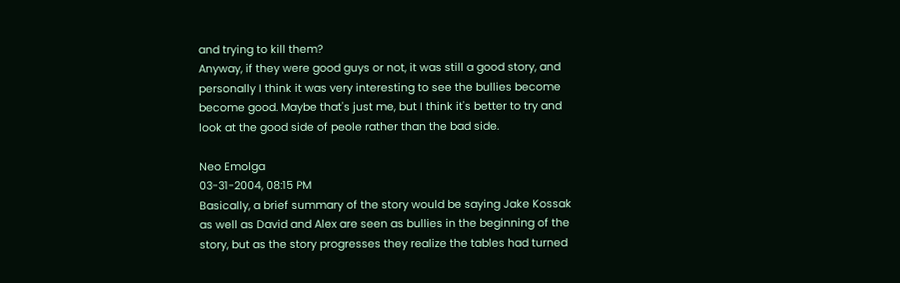and trying to kill them?
Anyway, if they were good guys or not, it was still a good story, and personally I think it was very interesting to see the bullies become become good. Maybe that's just me, but I think it's better to try and look at the good side of peole rather than the bad side.

Neo Emolga
03-31-2004, 08:15 PM
Basically, a brief summary of the story would be saying Jake Kossak as well as David and Alex are seen as bullies in the beginning of the story, but as the story progresses they realize the tables had turned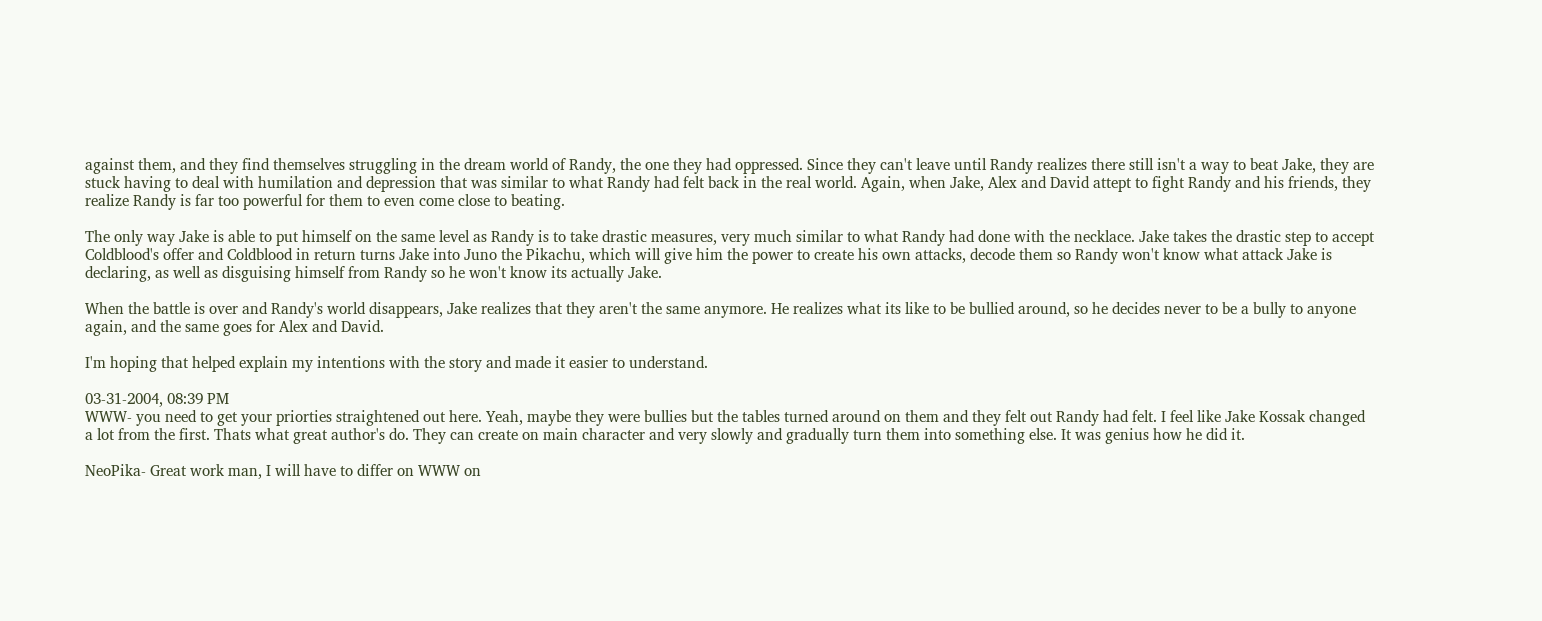against them, and they find themselves struggling in the dream world of Randy, the one they had oppressed. Since they can't leave until Randy realizes there still isn't a way to beat Jake, they are stuck having to deal with humilation and depression that was similar to what Randy had felt back in the real world. Again, when Jake, Alex and David attept to fight Randy and his friends, they realize Randy is far too powerful for them to even come close to beating.

The only way Jake is able to put himself on the same level as Randy is to take drastic measures, very much similar to what Randy had done with the necklace. Jake takes the drastic step to accept Coldblood's offer and Coldblood in return turns Jake into Juno the Pikachu, which will give him the power to create his own attacks, decode them so Randy won't know what attack Jake is declaring, as well as disguising himself from Randy so he won't know its actually Jake.

When the battle is over and Randy's world disappears, Jake realizes that they aren't the same anymore. He realizes what its like to be bullied around, so he decides never to be a bully to anyone again, and the same goes for Alex and David.

I'm hoping that helped explain my intentions with the story and made it easier to understand.

03-31-2004, 08:39 PM
WWW- you need to get your priorties straightened out here. Yeah, maybe they were bullies but the tables turned around on them and they felt out Randy had felt. I feel like Jake Kossak changed a lot from the first. Thats what great author's do. They can create on main character and very slowly and gradually turn them into something else. It was genius how he did it.

NeoPika- Great work man, I will have to differ on WWW on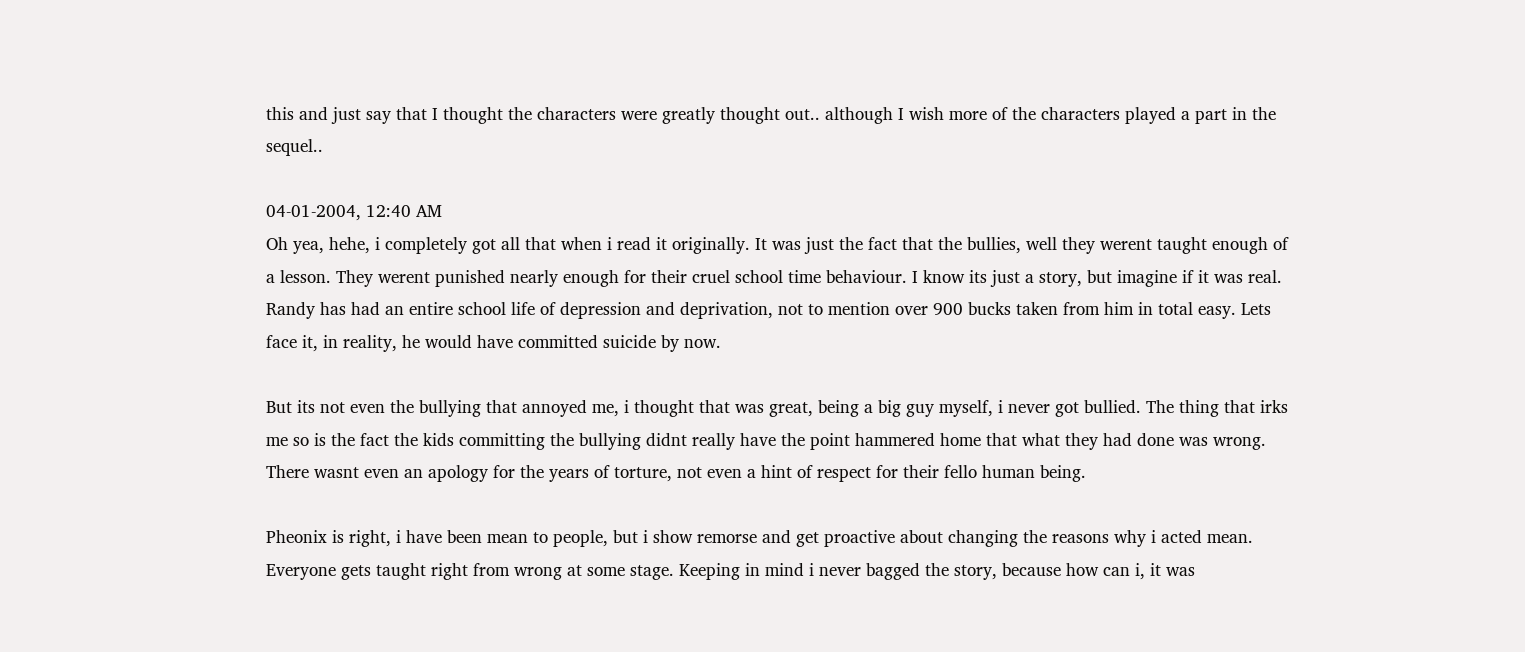this and just say that I thought the characters were greatly thought out.. although I wish more of the characters played a part in the sequel..

04-01-2004, 12:40 AM
Oh yea, hehe, i completely got all that when i read it originally. It was just the fact that the bullies, well they werent taught enough of a lesson. They werent punished nearly enough for their cruel school time behaviour. I know its just a story, but imagine if it was real. Randy has had an entire school life of depression and deprivation, not to mention over 900 bucks taken from him in total easy. Lets face it, in reality, he would have committed suicide by now.

But its not even the bullying that annoyed me, i thought that was great, being a big guy myself, i never got bullied. The thing that irks me so is the fact the kids committing the bullying didnt really have the point hammered home that what they had done was wrong. There wasnt even an apology for the years of torture, not even a hint of respect for their fello human being.

Pheonix is right, i have been mean to people, but i show remorse and get proactive about changing the reasons why i acted mean. Everyone gets taught right from wrong at some stage. Keeping in mind i never bagged the story, because how can i, it was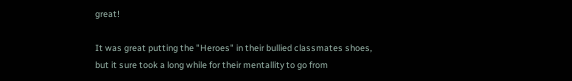great!

It was great putting the "Heroes" in their bullied classmates shoes, but it sure took a long while for their mentallity to go from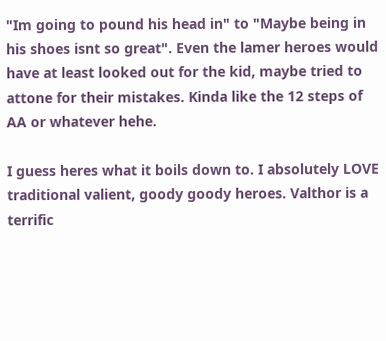"Im going to pound his head in" to "Maybe being in his shoes isnt so great". Even the lamer heroes would have at least looked out for the kid, maybe tried to attone for their mistakes. Kinda like the 12 steps of AA or whatever hehe.

I guess heres what it boils down to. I absolutely LOVE traditional valient, goody goody heroes. Valthor is a terrific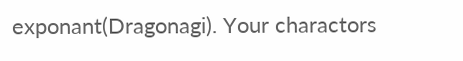exponant(Dragonagi). Your charactors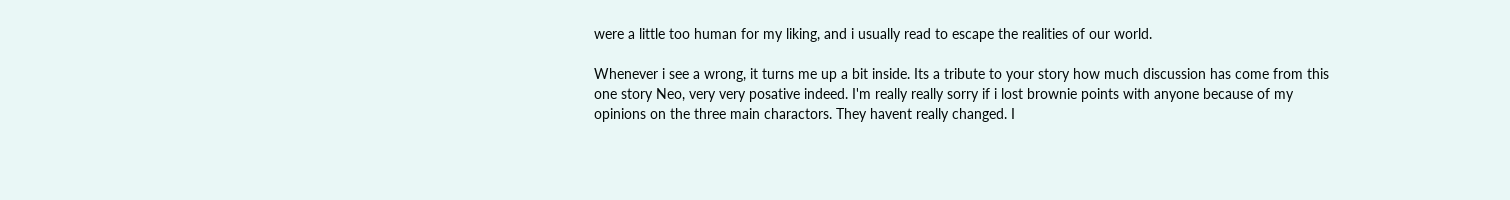were a little too human for my liking, and i usually read to escape the realities of our world.

Whenever i see a wrong, it turns me up a bit inside. Its a tribute to your story how much discussion has come from this one story Neo, very very posative indeed. I'm really really sorry if i lost brownie points with anyone because of my opinions on the three main charactors. They havent really changed. I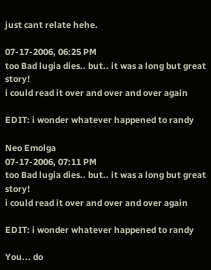just cant relate hehe.

07-17-2006, 06:25 PM
too Bad lugia dies.. but.. it was a long but great story!
i could read it over and over and over again

EDIT: i wonder whatever happened to randy

Neo Emolga
07-17-2006, 07:11 PM
too Bad lugia dies.. but.. it was a long but great story!
i could read it over and over and over again

EDIT: i wonder whatever happened to randy

You... do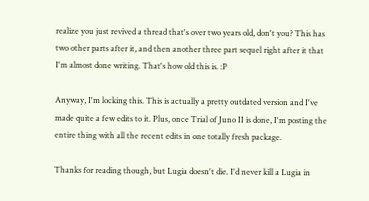realize you just revived a thread that's over two years old, don't you? This has two other parts after it, and then another three part sequel right after it that I'm almost done writing. That's how old this is. :P

Anyway, I'm locking this. This is actually a pretty outdated version and I've made quite a few edits to it. Plus, once Trial of Juno II is done, I'm posting the entire thing with all the recent edits in one totally fresh package.

Thanks for reading though, but Lugia doesn't die. I'd never kill a Lugia in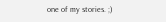one of my stories. ;)